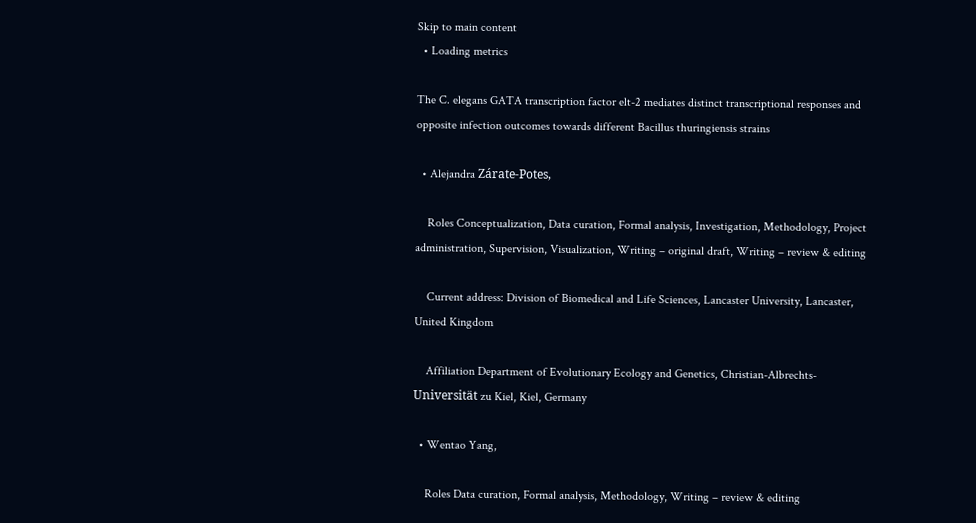Skip to main content
  • Loading metrics

The C. elegans GATA transcription factor elt-2 mediates distinct transcriptional responses and opposite infection outcomes towards different Bacillus thuringiensis strains

  • Alejandra Zárate-Potes,

    Roles Conceptualization, Data curation, Formal analysis, Investigation, Methodology, Project administration, Supervision, Visualization, Writing – original draft, Writing – review & editing

    Current address: Division of Biomedical and Life Sciences, Lancaster University, Lancaster, United Kingdom

    Affiliation Department of Evolutionary Ecology and Genetics, Christian-Albrechts-Universität zu Kiel, Kiel, Germany

  • Wentao Yang,

    Roles Data curation, Formal analysis, Methodology, Writing – review & editing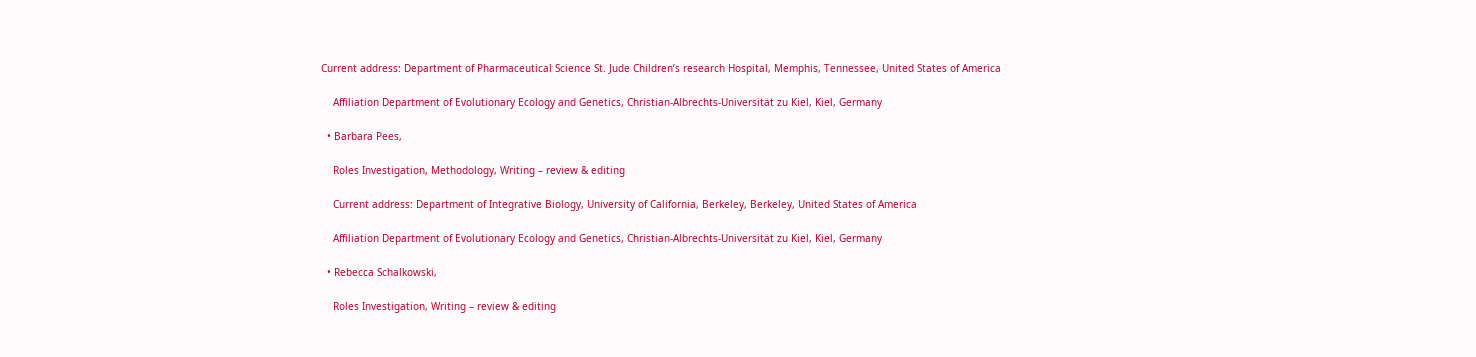Current address: Department of Pharmaceutical Science St. Jude Children’s research Hospital, Memphis, Tennessee, United States of America

    Affiliation Department of Evolutionary Ecology and Genetics, Christian-Albrechts-Universität zu Kiel, Kiel, Germany

  • Barbara Pees,

    Roles Investigation, Methodology, Writing – review & editing

    Current address: Department of Integrative Biology, University of California, Berkeley, Berkeley, United States of America

    Affiliation Department of Evolutionary Ecology and Genetics, Christian-Albrechts-Universität zu Kiel, Kiel, Germany

  • Rebecca Schalkowski,

    Roles Investigation, Writing – review & editing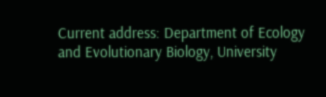Current address: Department of Ecology and Evolutionary Biology, University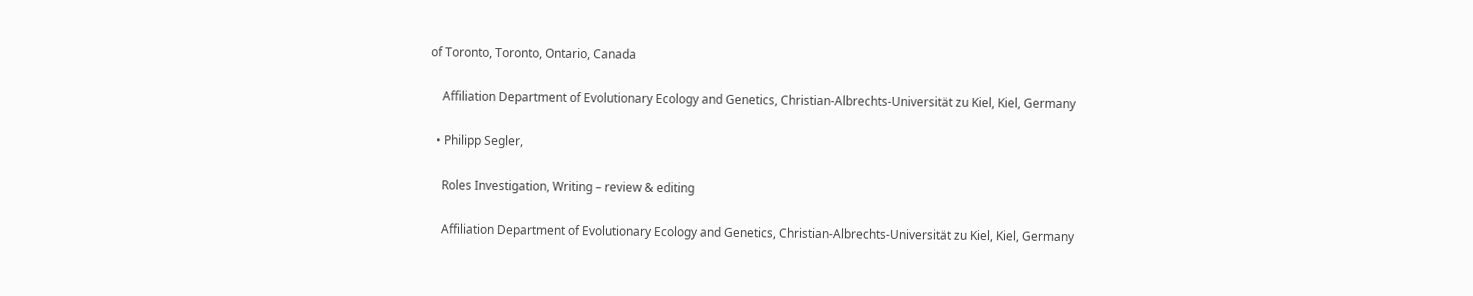of Toronto, Toronto, Ontario, Canada

    Affiliation Department of Evolutionary Ecology and Genetics, Christian-Albrechts-Universität zu Kiel, Kiel, Germany

  • Philipp Segler,

    Roles Investigation, Writing – review & editing

    Affiliation Department of Evolutionary Ecology and Genetics, Christian-Albrechts-Universität zu Kiel, Kiel, Germany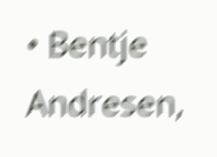• Bentje Andresen,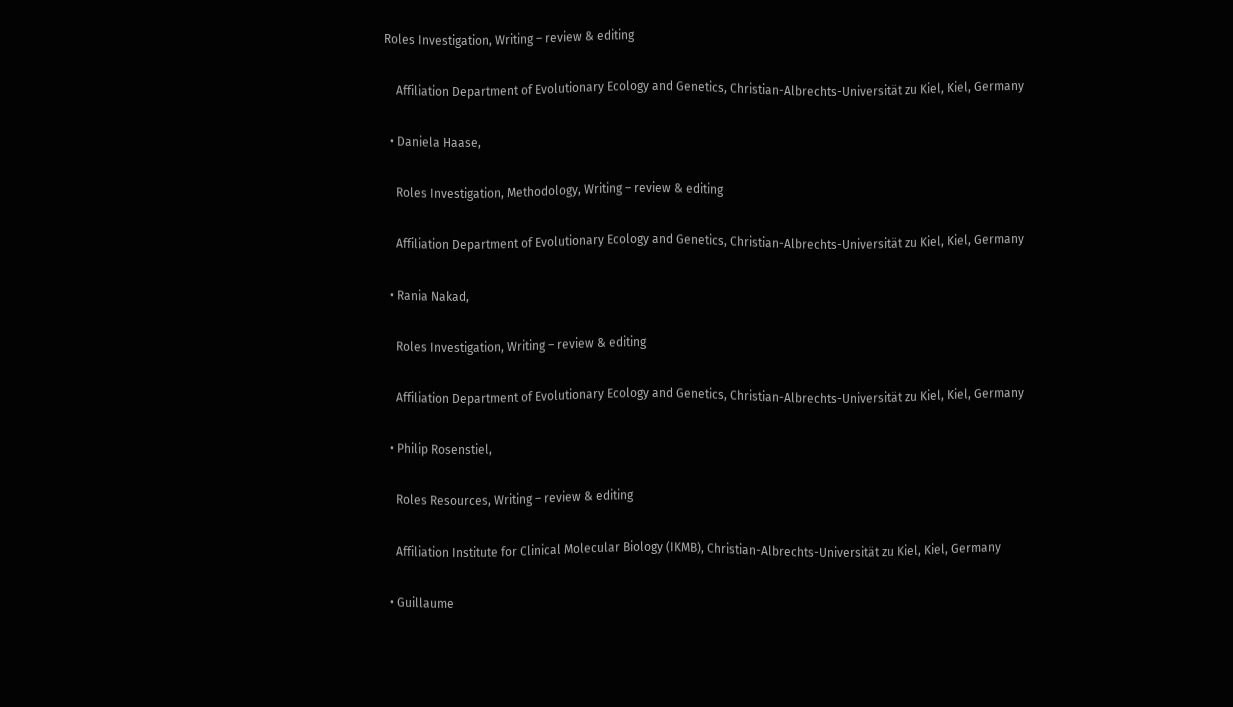Roles Investigation, Writing – review & editing

    Affiliation Department of Evolutionary Ecology and Genetics, Christian-Albrechts-Universität zu Kiel, Kiel, Germany

  • Daniela Haase,

    Roles Investigation, Methodology, Writing – review & editing

    Affiliation Department of Evolutionary Ecology and Genetics, Christian-Albrechts-Universität zu Kiel, Kiel, Germany

  • Rania Nakad,

    Roles Investigation, Writing – review & editing

    Affiliation Department of Evolutionary Ecology and Genetics, Christian-Albrechts-Universität zu Kiel, Kiel, Germany

  • Philip Rosenstiel,

    Roles Resources, Writing – review & editing

    Affiliation Institute for Clinical Molecular Biology (IKMB), Christian-Albrechts-Universität zu Kiel, Kiel, Germany

  • Guillaume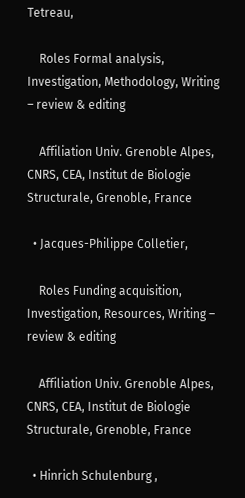Tetreau,

    Roles Formal analysis, Investigation, Methodology, Writing – review & editing

    Affiliation Univ. Grenoble Alpes, CNRS, CEA, Institut de Biologie Structurale, Grenoble, France

  • Jacques-Philippe Colletier,

    Roles Funding acquisition, Investigation, Resources, Writing – review & editing

    Affiliation Univ. Grenoble Alpes, CNRS, CEA, Institut de Biologie Structurale, Grenoble, France

  • Hinrich Schulenburg ,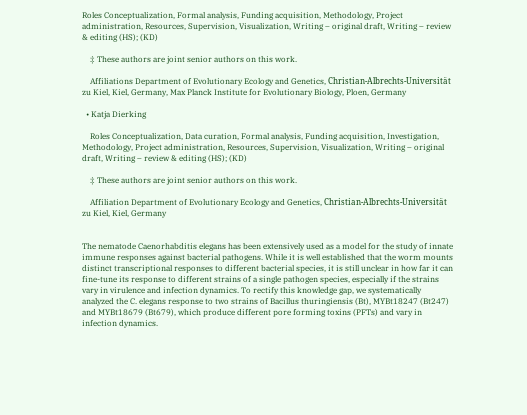Roles Conceptualization, Formal analysis, Funding acquisition, Methodology, Project administration, Resources, Supervision, Visualization, Writing – original draft, Writing – review & editing (HS); (KD)

    ‡ These authors are joint senior authors on this work.

    Affiliations Department of Evolutionary Ecology and Genetics, Christian-Albrechts-Universität zu Kiel, Kiel, Germany, Max Planck Institute for Evolutionary Biology, Ploen, Germany

  • Katja Dierking

    Roles Conceptualization, Data curation, Formal analysis, Funding acquisition, Investigation, Methodology, Project administration, Resources, Supervision, Visualization, Writing – original draft, Writing – review & editing (HS); (KD)

    ‡ These authors are joint senior authors on this work.

    Affiliation Department of Evolutionary Ecology and Genetics, Christian-Albrechts-Universität zu Kiel, Kiel, Germany


The nematode Caenorhabditis elegans has been extensively used as a model for the study of innate immune responses against bacterial pathogens. While it is well established that the worm mounts distinct transcriptional responses to different bacterial species, it is still unclear in how far it can fine-tune its response to different strains of a single pathogen species, especially if the strains vary in virulence and infection dynamics. To rectify this knowledge gap, we systematically analyzed the C. elegans response to two strains of Bacillus thuringiensis (Bt), MYBt18247 (Bt247) and MYBt18679 (Bt679), which produce different pore forming toxins (PFTs) and vary in infection dynamics.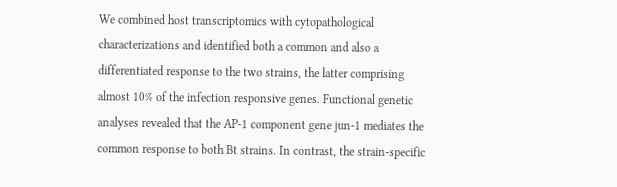We combined host transcriptomics with cytopathological characterizations and identified both a common and also a differentiated response to the two strains, the latter comprising almost 10% of the infection responsive genes. Functional genetic analyses revealed that the AP-1 component gene jun-1 mediates the common response to both Bt strains. In contrast, the strain-specific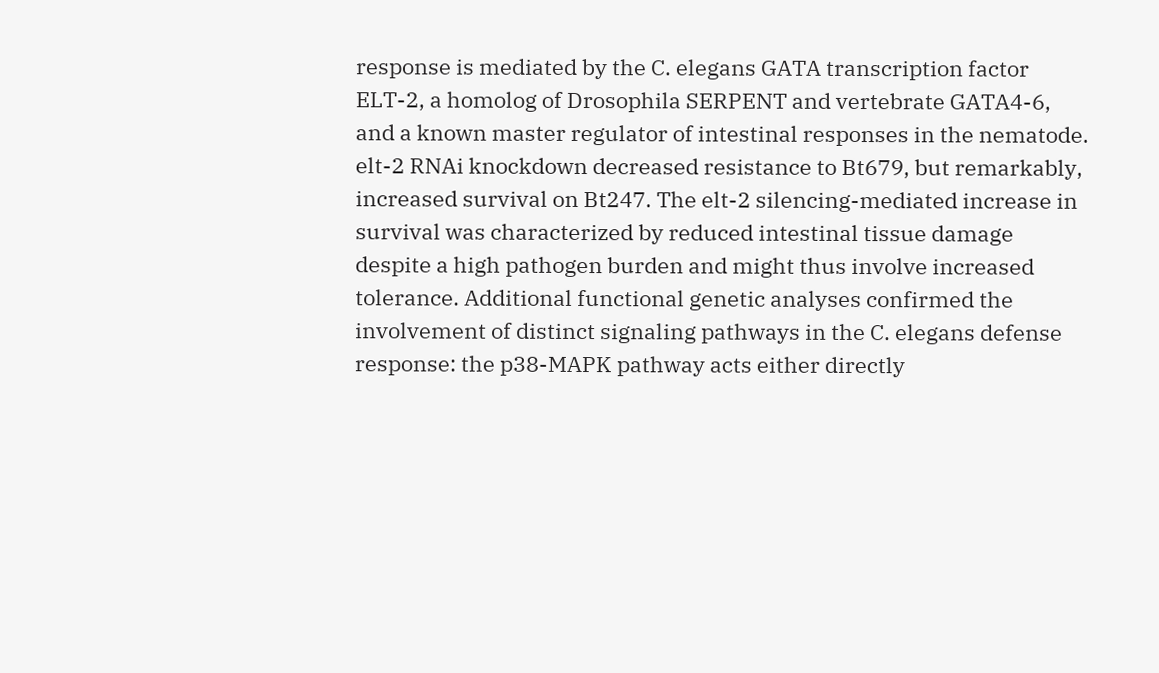response is mediated by the C. elegans GATA transcription factor ELT-2, a homolog of Drosophila SERPENT and vertebrate GATA4-6, and a known master regulator of intestinal responses in the nematode. elt-2 RNAi knockdown decreased resistance to Bt679, but remarkably, increased survival on Bt247. The elt-2 silencing-mediated increase in survival was characterized by reduced intestinal tissue damage despite a high pathogen burden and might thus involve increased tolerance. Additional functional genetic analyses confirmed the involvement of distinct signaling pathways in the C. elegans defense response: the p38-MAPK pathway acts either directly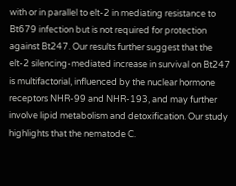with or in parallel to elt-2 in mediating resistance to Bt679 infection but is not required for protection against Bt247. Our results further suggest that the elt-2 silencing-mediated increase in survival on Bt247 is multifactorial, influenced by the nuclear hormone receptors NHR-99 and NHR-193, and may further involve lipid metabolism and detoxification. Our study highlights that the nematode C.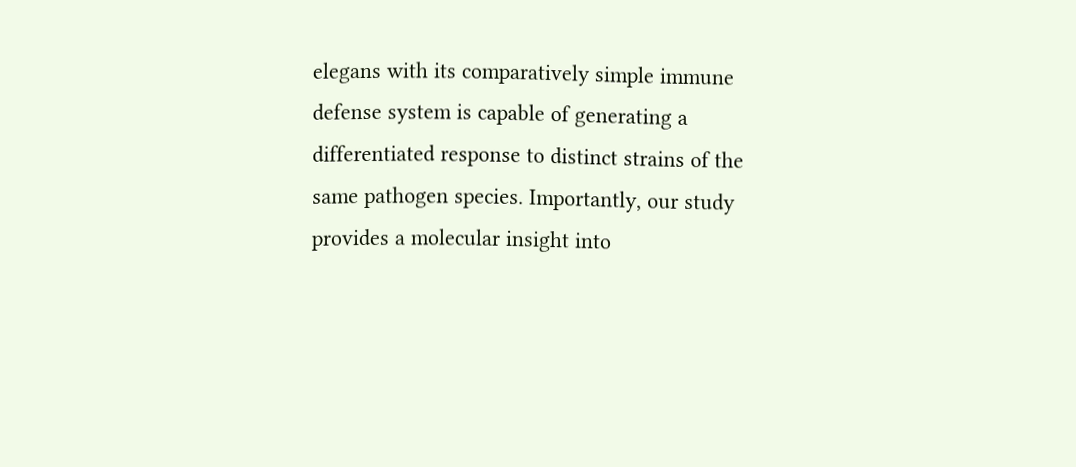elegans with its comparatively simple immune defense system is capable of generating a differentiated response to distinct strains of the same pathogen species. Importantly, our study provides a molecular insight into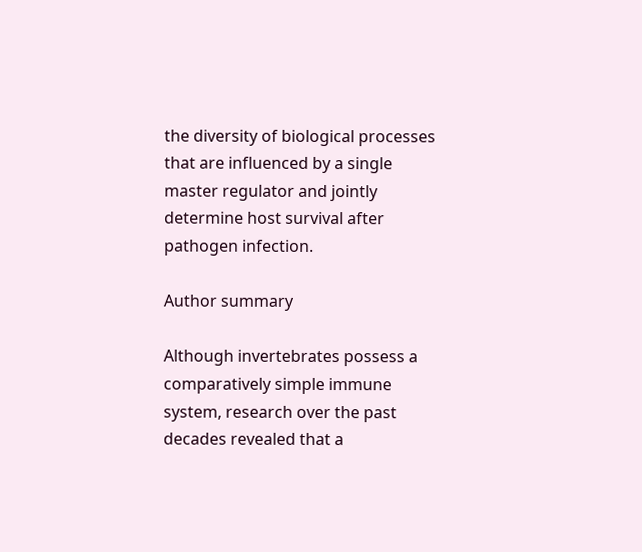the diversity of biological processes that are influenced by a single master regulator and jointly determine host survival after pathogen infection.

Author summary

Although invertebrates possess a comparatively simple immune system, research over the past decades revealed that a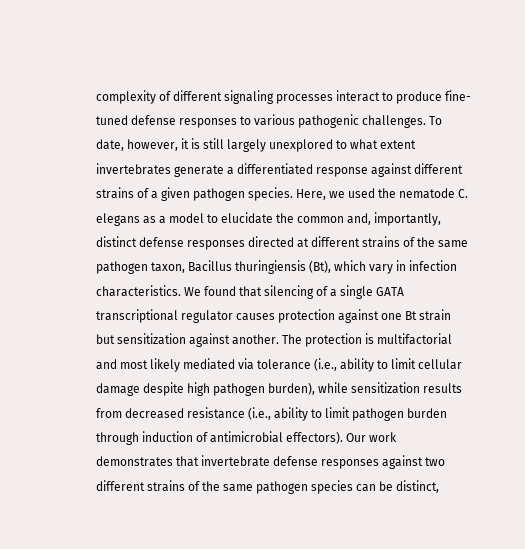complexity of different signaling processes interact to produce fine-tuned defense responses to various pathogenic challenges. To date, however, it is still largely unexplored to what extent invertebrates generate a differentiated response against different strains of a given pathogen species. Here, we used the nematode C. elegans as a model to elucidate the common and, importantly, distinct defense responses directed at different strains of the same pathogen taxon, Bacillus thuringiensis (Bt), which vary in infection characteristics. We found that silencing of a single GATA transcriptional regulator causes protection against one Bt strain but sensitization against another. The protection is multifactorial and most likely mediated via tolerance (i.e., ability to limit cellular damage despite high pathogen burden), while sensitization results from decreased resistance (i.e., ability to limit pathogen burden through induction of antimicrobial effectors). Our work demonstrates that invertebrate defense responses against two different strains of the same pathogen species can be distinct,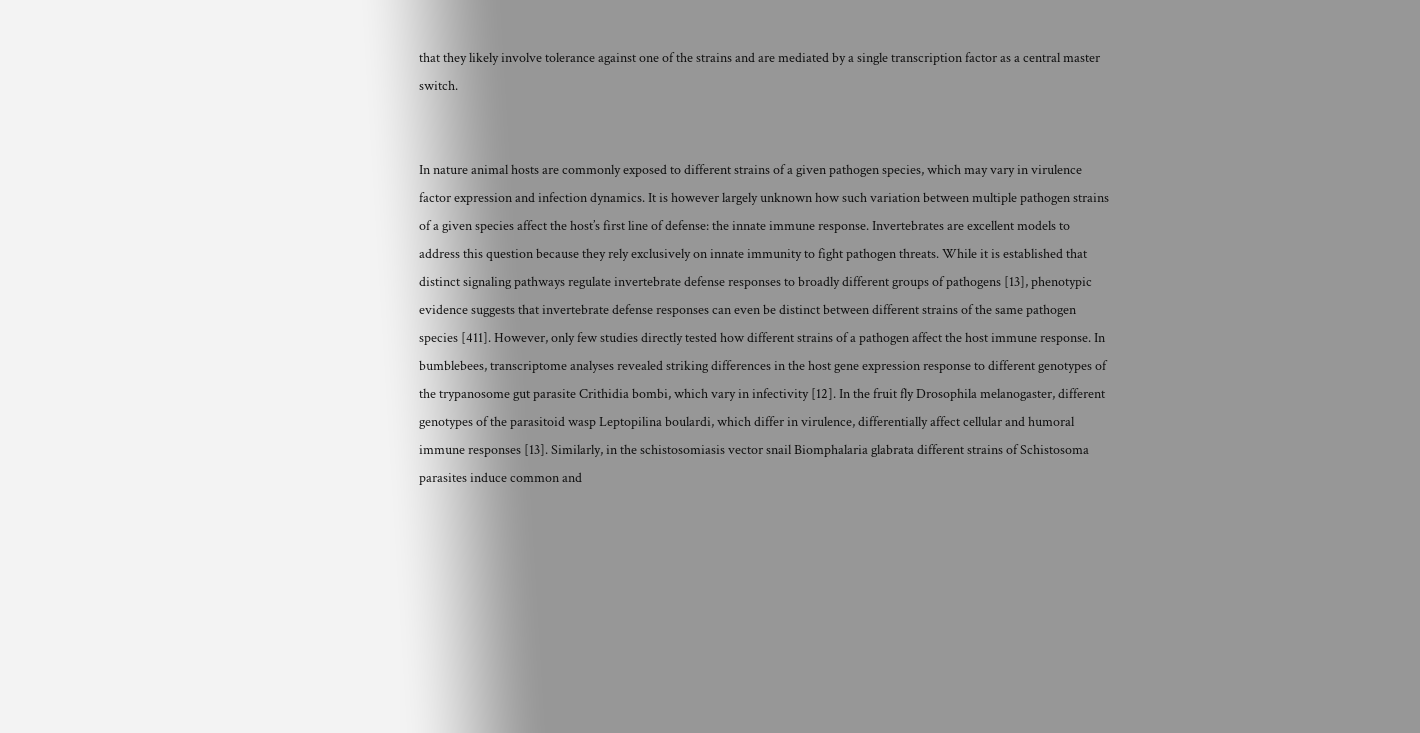that they likely involve tolerance against one of the strains and are mediated by a single transcription factor as a central master switch.


In nature animal hosts are commonly exposed to different strains of a given pathogen species, which may vary in virulence factor expression and infection dynamics. It is however largely unknown how such variation between multiple pathogen strains of a given species affect the host’s first line of defense: the innate immune response. Invertebrates are excellent models to address this question because they rely exclusively on innate immunity to fight pathogen threats. While it is established that distinct signaling pathways regulate invertebrate defense responses to broadly different groups of pathogens [13], phenotypic evidence suggests that invertebrate defense responses can even be distinct between different strains of the same pathogen species [411]. However, only few studies directly tested how different strains of a pathogen affect the host immune response. In bumblebees, transcriptome analyses revealed striking differences in the host gene expression response to different genotypes of the trypanosome gut parasite Crithidia bombi, which vary in infectivity [12]. In the fruit fly Drosophila melanogaster, different genotypes of the parasitoid wasp Leptopilina boulardi, which differ in virulence, differentially affect cellular and humoral immune responses [13]. Similarly, in the schistosomiasis vector snail Biomphalaria glabrata different strains of Schistosoma parasites induce common and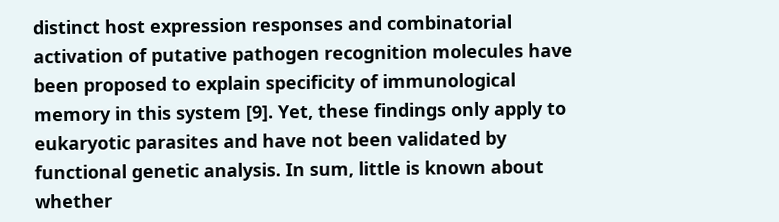distinct host expression responses and combinatorial activation of putative pathogen recognition molecules have been proposed to explain specificity of immunological memory in this system [9]. Yet, these findings only apply to eukaryotic parasites and have not been validated by functional genetic analysis. In sum, little is known about whether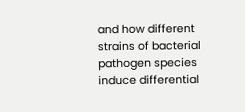and how different strains of bacterial pathogen species induce differential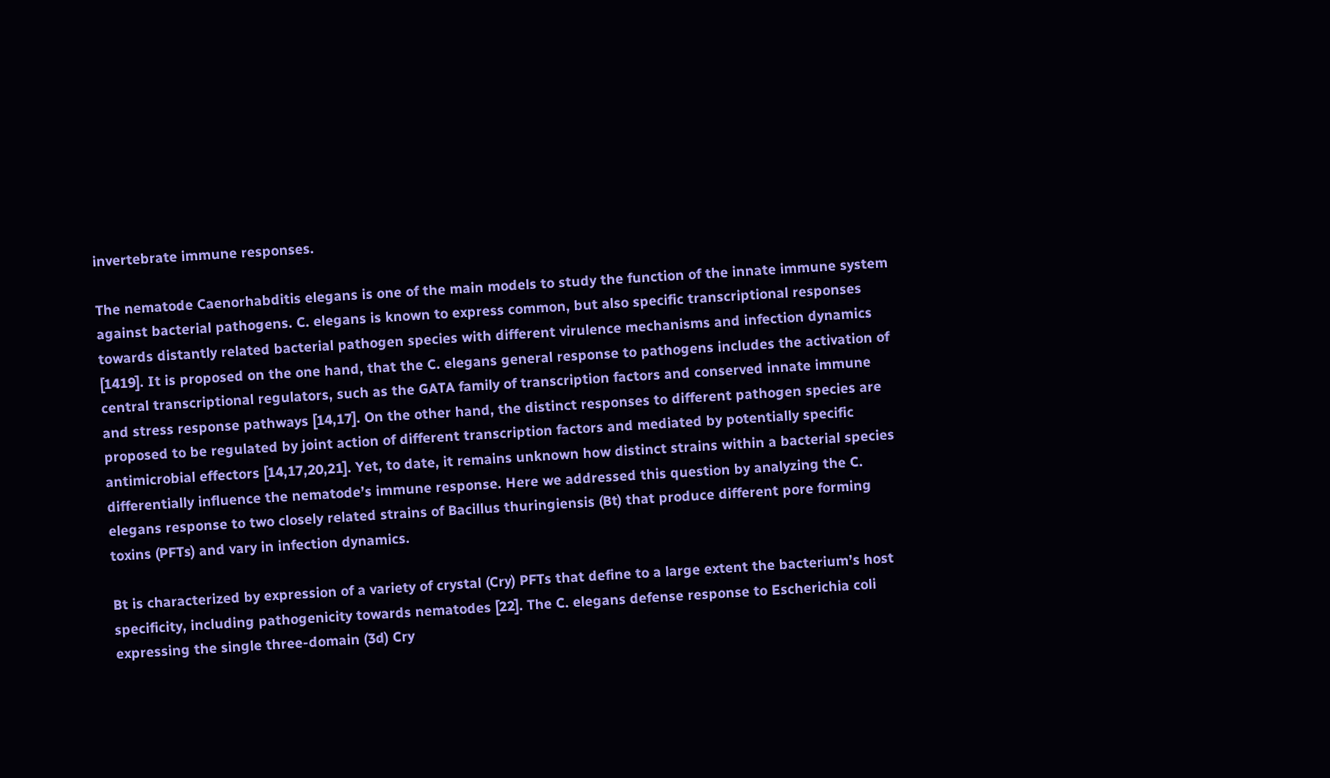invertebrate immune responses.

The nematode Caenorhabditis elegans is one of the main models to study the function of the innate immune system against bacterial pathogens. C. elegans is known to express common, but also specific transcriptional responses towards distantly related bacterial pathogen species with different virulence mechanisms and infection dynamics [1419]. It is proposed on the one hand, that the C. elegans general response to pathogens includes the activation of central transcriptional regulators, such as the GATA family of transcription factors and conserved innate immune and stress response pathways [14,17]. On the other hand, the distinct responses to different pathogen species are proposed to be regulated by joint action of different transcription factors and mediated by potentially specific antimicrobial effectors [14,17,20,21]. Yet, to date, it remains unknown how distinct strains within a bacterial species differentially influence the nematode’s immune response. Here we addressed this question by analyzing the C. elegans response to two closely related strains of Bacillus thuringiensis (Bt) that produce different pore forming toxins (PFTs) and vary in infection dynamics.

Bt is characterized by expression of a variety of crystal (Cry) PFTs that define to a large extent the bacterium’s host specificity, including pathogenicity towards nematodes [22]. The C. elegans defense response to Escherichia coli expressing the single three-domain (3d) Cry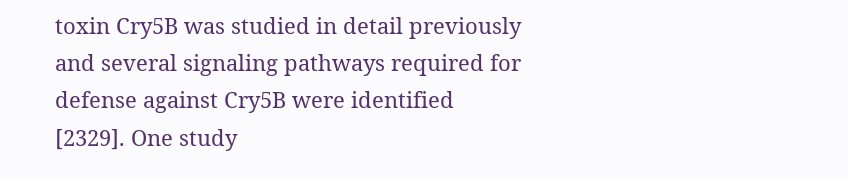toxin Cry5B was studied in detail previously and several signaling pathways required for defense against Cry5B were identified [2329]. One study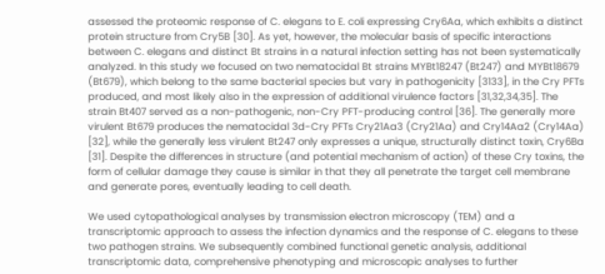assessed the proteomic response of C. elegans to E. coli expressing Cry6Aa, which exhibits a distinct protein structure from Cry5B [30]. As yet, however, the molecular basis of specific interactions between C. elegans and distinct Bt strains in a natural infection setting has not been systematically analyzed. In this study we focused on two nematocidal Bt strains MYBt18247 (Bt247) and MYBt18679 (Bt679), which belong to the same bacterial species but vary in pathogenicity [3133], in the Cry PFTs produced, and most likely also in the expression of additional virulence factors [31,32,34,35]. The strain Bt407 served as a non-pathogenic, non-Cry PFT-producing control [36]. The generally more virulent Bt679 produces the nematocidal 3d-Cry PFTs Cry21Aa3 (Cry21Aa) and Cry14Aa2 (Cry14Aa) [32], while the generally less virulent Bt247 only expresses a unique, structurally distinct toxin, Cry6Ba [31]. Despite the differences in structure (and potential mechanism of action) of these Cry toxins, the form of cellular damage they cause is similar in that they all penetrate the target cell membrane and generate pores, eventually leading to cell death.

We used cytopathological analyses by transmission electron microscopy (TEM) and a transcriptomic approach to assess the infection dynamics and the response of C. elegans to these two pathogen strains. We subsequently combined functional genetic analysis, additional transcriptomic data, comprehensive phenotyping and microscopic analyses to further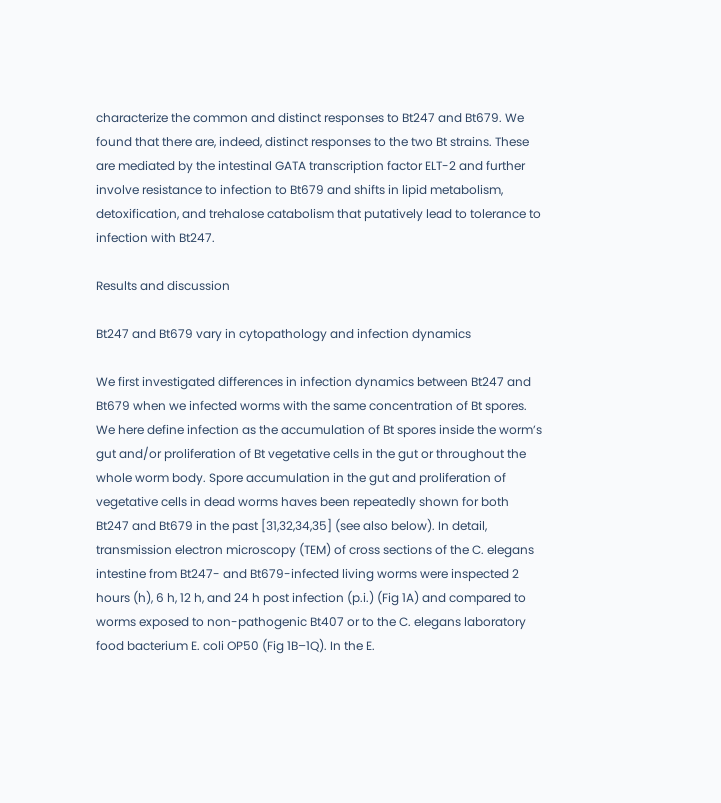characterize the common and distinct responses to Bt247 and Bt679. We found that there are, indeed, distinct responses to the two Bt strains. These are mediated by the intestinal GATA transcription factor ELT-2 and further involve resistance to infection to Bt679 and shifts in lipid metabolism, detoxification, and trehalose catabolism that putatively lead to tolerance to infection with Bt247.

Results and discussion

Bt247 and Bt679 vary in cytopathology and infection dynamics

We first investigated differences in infection dynamics between Bt247 and Bt679 when we infected worms with the same concentration of Bt spores. We here define infection as the accumulation of Bt spores inside the worm’s gut and/or proliferation of Bt vegetative cells in the gut or throughout the whole worm body. Spore accumulation in the gut and proliferation of vegetative cells in dead worms haves been repeatedly shown for both Bt247 and Bt679 in the past [31,32,34,35] (see also below). In detail, transmission electron microscopy (TEM) of cross sections of the C. elegans intestine from Bt247- and Bt679-infected living worms were inspected 2 hours (h), 6 h, 12 h, and 24 h post infection (p.i.) (Fig 1A) and compared to worms exposed to non-pathogenic Bt407 or to the C. elegans laboratory food bacterium E. coli OP50 (Fig 1B–1Q). In the E.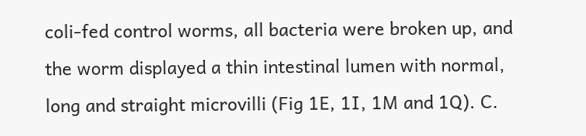coli-fed control worms, all bacteria were broken up, and the worm displayed a thin intestinal lumen with normal, long and straight microvilli (Fig 1E, 1I, 1M and 1Q). C.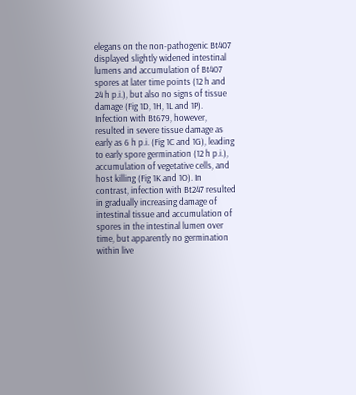elegans on the non-pathogenic Bt407 displayed slightly widened intestinal lumens and accumulation of Bt407 spores at later time points (12 h and 24 h p.i.), but also no signs of tissue damage (Fig 1D, 1H, 1L and 1P). Infection with Bt679, however, resulted in severe tissue damage as early as 6 h p.i. (Fig 1C and 1G), leading to early spore germination (12 h p.i.), accumulation of vegetative cells, and host killing (Fig 1K and 1O). In contrast, infection with Bt247 resulted in gradually increasing damage of intestinal tissue and accumulation of spores in the intestinal lumen over time, but apparently no germination within live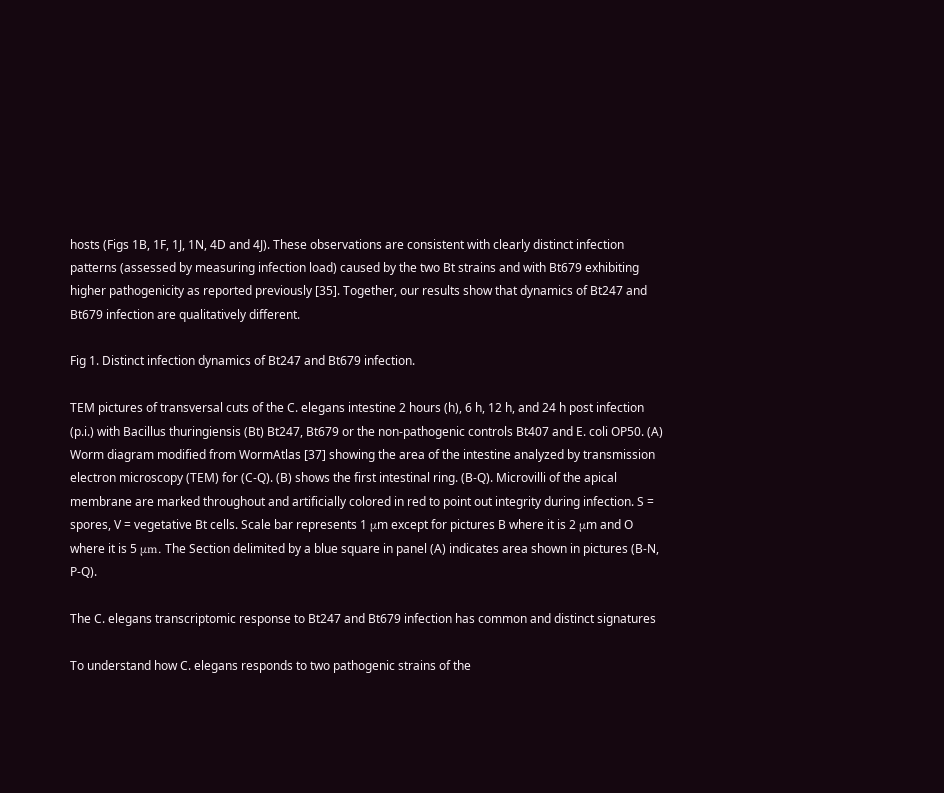hosts (Figs 1B, 1F, 1J, 1N, 4D and 4J). These observations are consistent with clearly distinct infection patterns (assessed by measuring infection load) caused by the two Bt strains and with Bt679 exhibiting higher pathogenicity as reported previously [35]. Together, our results show that dynamics of Bt247 and Bt679 infection are qualitatively different.

Fig 1. Distinct infection dynamics of Bt247 and Bt679 infection.

TEM pictures of transversal cuts of the C. elegans intestine 2 hours (h), 6 h, 12 h, and 24 h post infection (p.i.) with Bacillus thuringiensis (Bt) Bt247, Bt679 or the non-pathogenic controls Bt407 and E. coli OP50. (A) Worm diagram modified from WormAtlas [37] showing the area of the intestine analyzed by transmission electron microscopy (TEM) for (C-Q). (B) shows the first intestinal ring. (B-Q). Microvilli of the apical membrane are marked throughout and artificially colored in red to point out integrity during infection. S = spores, V = vegetative Bt cells. Scale bar represents 1 μm except for pictures B where it is 2 μm and O where it is 5 μm. The Section delimited by a blue square in panel (A) indicates area shown in pictures (B-N, P-Q).

The C. elegans transcriptomic response to Bt247 and Bt679 infection has common and distinct signatures

To understand how C. elegans responds to two pathogenic strains of the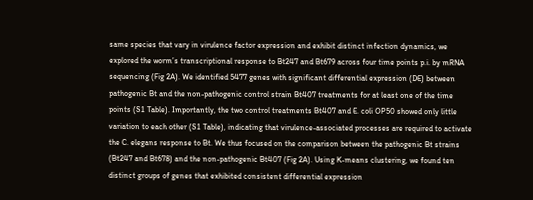same species that vary in virulence factor expression and exhibit distinct infection dynamics, we explored the worm’s transcriptional response to Bt247 and Bt679 across four time points p.i. by mRNA sequencing (Fig 2A). We identified 5477 genes with significant differential expression (DE) between pathogenic Bt and the non-pathogenic control strain Bt407 treatments for at least one of the time points (S1 Table). Importantly, the two control treatments Bt407 and E. coli OP50 showed only little variation to each other (S1 Table), indicating that virulence-associated processes are required to activate the C. elegans response to Bt. We thus focused on the comparison between the pathogenic Bt strains (Bt247 and Bt678) and the non-pathogenic Bt407 (Fig 2A). Using K-means clustering, we found ten distinct groups of genes that exhibited consistent differential expression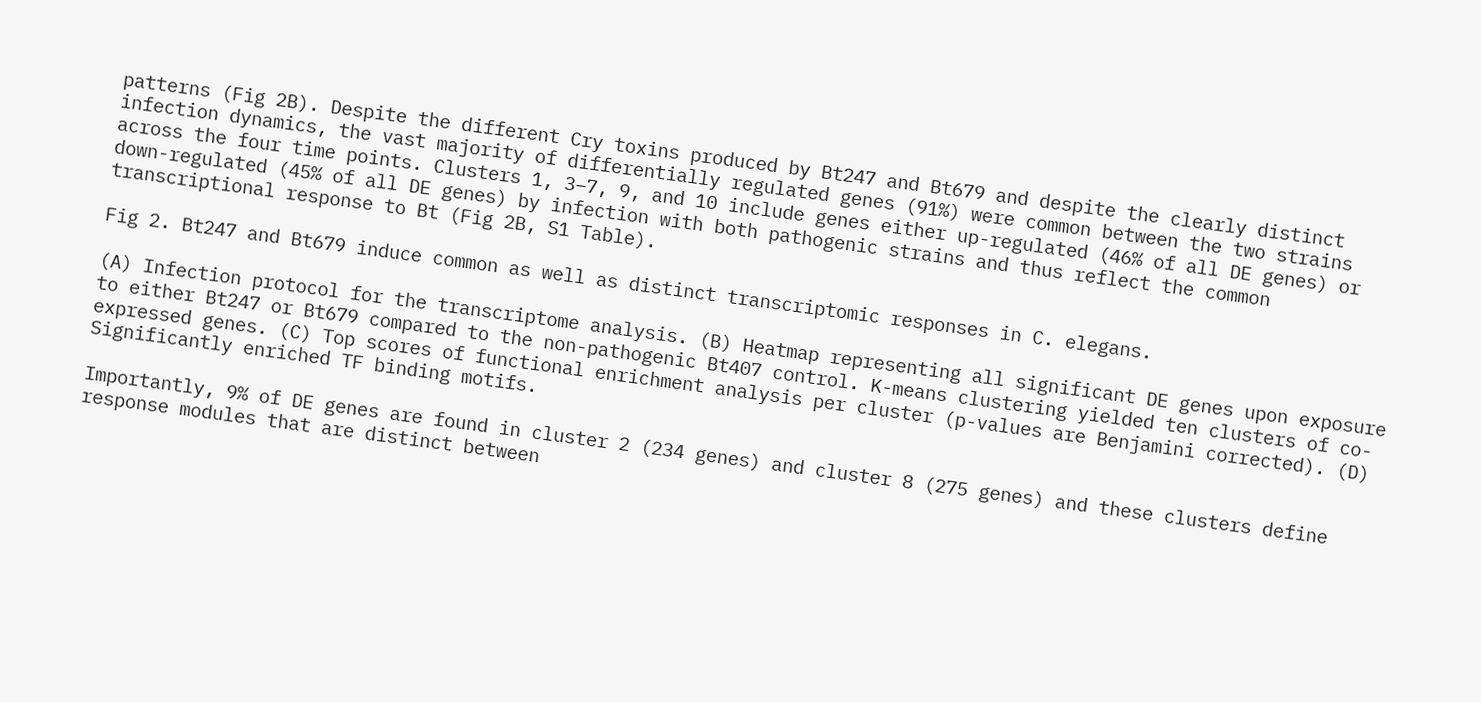patterns (Fig 2B). Despite the different Cry toxins produced by Bt247 and Bt679 and despite the clearly distinct infection dynamics, the vast majority of differentially regulated genes (91%) were common between the two strains across the four time points. Clusters 1, 3–7, 9, and 10 include genes either up-regulated (46% of all DE genes) or down-regulated (45% of all DE genes) by infection with both pathogenic strains and thus reflect the common transcriptional response to Bt (Fig 2B, S1 Table).

Fig 2. Bt247 and Bt679 induce common as well as distinct transcriptomic responses in C. elegans.

(A) Infection protocol for the transcriptome analysis. (B) Heatmap representing all significant DE genes upon exposure to either Bt247 or Bt679 compared to the non-pathogenic Bt407 control. K-means clustering yielded ten clusters of co-expressed genes. (C) Top scores of functional enrichment analysis per cluster (p-values are Benjamini corrected). (D) Significantly enriched TF binding motifs.

Importantly, 9% of DE genes are found in cluster 2 (234 genes) and cluster 8 (275 genes) and these clusters define response modules that are distinct between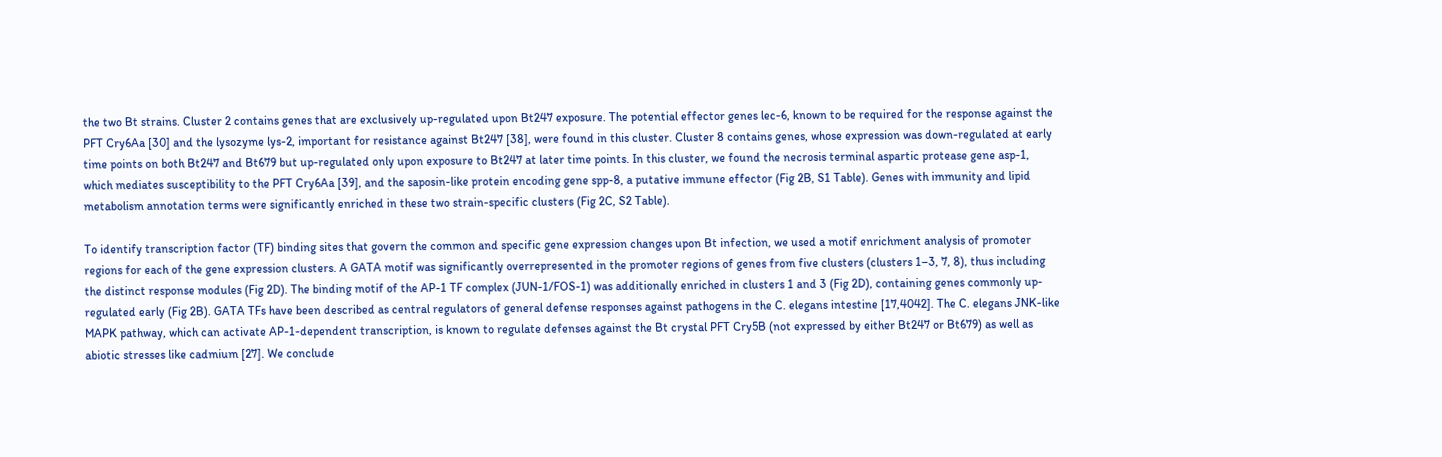the two Bt strains. Cluster 2 contains genes that are exclusively up-regulated upon Bt247 exposure. The potential effector genes lec-6, known to be required for the response against the PFT Cry6Aa [30] and the lysozyme lys-2, important for resistance against Bt247 [38], were found in this cluster. Cluster 8 contains genes, whose expression was down-regulated at early time points on both Bt247 and Bt679 but up-regulated only upon exposure to Bt247 at later time points. In this cluster, we found the necrosis terminal aspartic protease gene asp-1, which mediates susceptibility to the PFT Cry6Aa [39], and the saposin-like protein encoding gene spp-8, a putative immune effector (Fig 2B, S1 Table). Genes with immunity and lipid metabolism annotation terms were significantly enriched in these two strain-specific clusters (Fig 2C, S2 Table).

To identify transcription factor (TF) binding sites that govern the common and specific gene expression changes upon Bt infection, we used a motif enrichment analysis of promoter regions for each of the gene expression clusters. A GATA motif was significantly overrepresented in the promoter regions of genes from five clusters (clusters 1–3, 7, 8), thus including the distinct response modules (Fig 2D). The binding motif of the AP-1 TF complex (JUN-1/FOS-1) was additionally enriched in clusters 1 and 3 (Fig 2D), containing genes commonly up-regulated early (Fig 2B). GATA TFs have been described as central regulators of general defense responses against pathogens in the C. elegans intestine [17,4042]. The C. elegans JNK-like MAPK pathway, which can activate AP-1-dependent transcription, is known to regulate defenses against the Bt crystal PFT Cry5B (not expressed by either Bt247 or Bt679) as well as abiotic stresses like cadmium [27]. We conclude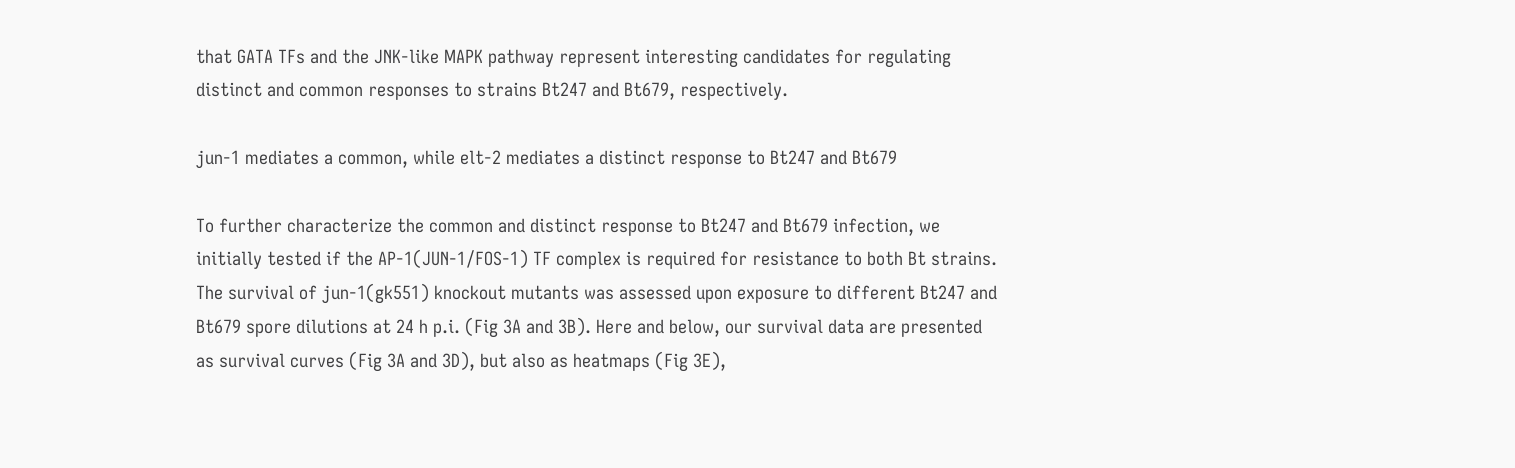that GATA TFs and the JNK-like MAPK pathway represent interesting candidates for regulating distinct and common responses to strains Bt247 and Bt679, respectively.

jun-1 mediates a common, while elt-2 mediates a distinct response to Bt247 and Bt679

To further characterize the common and distinct response to Bt247 and Bt679 infection, we initially tested if the AP-1(JUN-1/FOS-1) TF complex is required for resistance to both Bt strains. The survival of jun-1(gk551) knockout mutants was assessed upon exposure to different Bt247 and Bt679 spore dilutions at 24 h p.i. (Fig 3A and 3B). Here and below, our survival data are presented as survival curves (Fig 3A and 3D), but also as heatmaps (Fig 3E),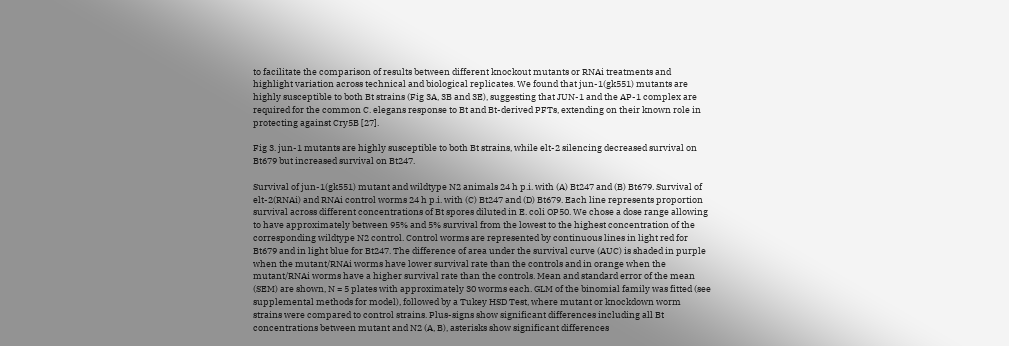to facilitate the comparison of results between different knockout mutants or RNAi treatments and highlight variation across technical and biological replicates. We found that jun-1(gk551) mutants are highly susceptible to both Bt strains (Fig 3A, 3B and 3E), suggesting that JUN-1 and the AP-1 complex are required for the common C. elegans response to Bt and Bt-derived PFTs, extending on their known role in protecting against Cry5B [27].

Fig 3. jun-1 mutants are highly susceptible to both Bt strains, while elt-2 silencing decreased survival on Bt679 but increased survival on Bt247.

Survival of jun-1(gk551) mutant and wildtype N2 animals 24 h p.i. with (A) Bt247 and (B) Bt679. Survival of elt-2(RNAi) and RNAi control worms 24 h p.i. with (C) Bt247 and (D) Bt679. Each line represents proportion survival across different concentrations of Bt spores diluted in E. coli OP50. We chose a dose range allowing to have approximately between 95% and 5% survival from the lowest to the highest concentration of the corresponding wildtype N2 control. Control worms are represented by continuous lines in light red for Bt679 and in light blue for Bt247. The difference of area under the survival curve (AUC) is shaded in purple when the mutant/RNAi worms have lower survival rate than the controls and in orange when the mutant/RNAi worms have a higher survival rate than the controls. Mean and standard error of the mean (SEM) are shown, N = 5 plates with approximately 30 worms each. GLM of the binomial family was fitted (see supplemental methods for model), followed by a Tukey HSD Test, where mutant or knockdown worm strains were compared to control strains. Plus-signs show significant differences including all Bt concentrations between mutant and N2 (A, B), asterisks show significant differences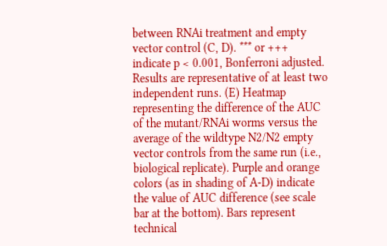between RNAi treatment and empty vector control (C, D). *** or +++ indicate p < 0.001, Bonferroni adjusted. Results are representative of at least two independent runs. (E) Heatmap representing the difference of the AUC of the mutant/RNAi worms versus the average of the wildtype N2/N2 empty vector controls from the same run (i.e., biological replicate). Purple and orange colors (as in shading of A-D) indicate the value of AUC difference (see scale bar at the bottom). Bars represent technical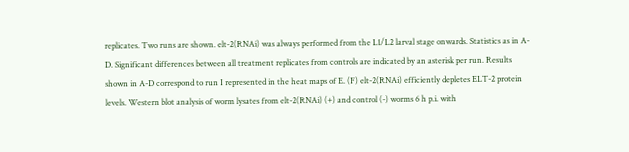replicates. Two runs are shown. elt-2(RNAi) was always performed from the L1/L2 larval stage onwards. Statistics as in A-D. Significant differences between all treatment replicates from controls are indicated by an asterisk per run. Results shown in A-D correspond to run I represented in the heat maps of E. (F) elt-2(RNAi) efficiently depletes ELT-2 protein levels. Western blot analysis of worm lysates from elt-2(RNAi) (+) and control (-) worms 6 h p.i. with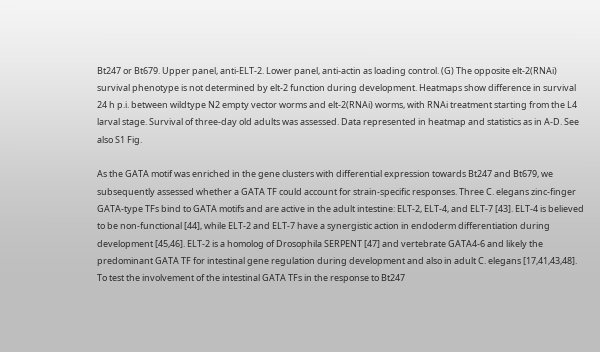Bt247 or Bt679. Upper panel, anti-ELT-2. Lower panel, anti-actin as loading control. (G) The opposite elt-2(RNAi) survival phenotype is not determined by elt-2 function during development. Heatmaps show difference in survival 24 h p.i. between wildtype N2 empty vector worms and elt-2(RNAi) worms, with RNAi treatment starting from the L4 larval stage. Survival of three-day old adults was assessed. Data represented in heatmap and statistics as in A-D. See also S1 Fig.

As the GATA motif was enriched in the gene clusters with differential expression towards Bt247 and Bt679, we subsequently assessed whether a GATA TF could account for strain-specific responses. Three C. elegans zinc-finger GATA-type TFs bind to GATA motifs and are active in the adult intestine: ELT-2, ELT-4, and ELT-7 [43]. ELT-4 is believed to be non-functional [44], while ELT-2 and ELT-7 have a synergistic action in endoderm differentiation during development [45,46]. ELT-2 is a homolog of Drosophila SERPENT [47] and vertebrate GATA4-6 and likely the predominant GATA TF for intestinal gene regulation during development and also in adult C. elegans [17,41,43,48]. To test the involvement of the intestinal GATA TFs in the response to Bt247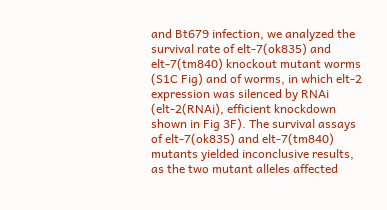and Bt679 infection, we analyzed the survival rate of elt-7(ok835) and elt-7(tm840) knockout mutant worms (S1C Fig) and of worms, in which elt-2 expression was silenced by RNAi (elt-2(RNAi), efficient knockdown shown in Fig 3F). The survival assays of elt-7(ok835) and elt-7(tm840) mutants yielded inconclusive results, as the two mutant alleles affected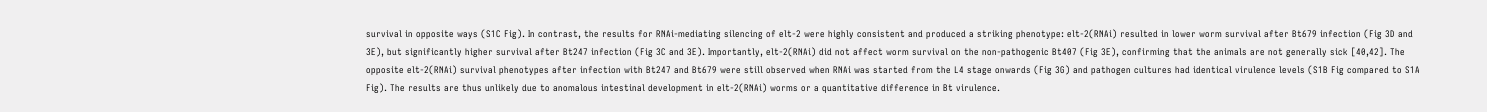survival in opposite ways (S1C Fig). In contrast, the results for RNAi-mediating silencing of elt-2 were highly consistent and produced a striking phenotype: elt-2(RNAi) resulted in lower worm survival after Bt679 infection (Fig 3D and 3E), but significantly higher survival after Bt247 infection (Fig 3C and 3E). Importantly, elt-2(RNAi) did not affect worm survival on the non-pathogenic Bt407 (Fig 3E), confirming that the animals are not generally sick [40,42]. The opposite elt-2(RNAi) survival phenotypes after infection with Bt247 and Bt679 were still observed when RNAi was started from the L4 stage onwards (Fig 3G) and pathogen cultures had identical virulence levels (S1B Fig compared to S1A Fig). The results are thus unlikely due to anomalous intestinal development in elt-2(RNAi) worms or a quantitative difference in Bt virulence.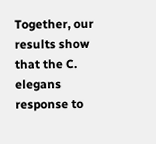Together, our results show that the C. elegans response to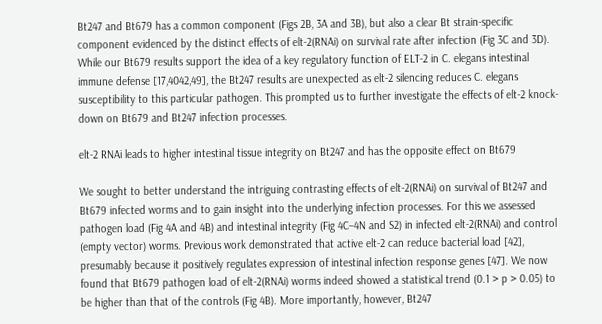Bt247 and Bt679 has a common component (Figs 2B, 3A and 3B), but also a clear Bt strain-specific component evidenced by the distinct effects of elt-2(RNAi) on survival rate after infection (Fig 3C and 3D). While our Bt679 results support the idea of a key regulatory function of ELT-2 in C. elegans intestinal immune defense [17,4042,49], the Bt247 results are unexpected as elt-2 silencing reduces C. elegans susceptibility to this particular pathogen. This prompted us to further investigate the effects of elt-2 knock-down on Bt679 and Bt247 infection processes.

elt-2 RNAi leads to higher intestinal tissue integrity on Bt247 and has the opposite effect on Bt679

We sought to better understand the intriguing contrasting effects of elt-2(RNAi) on survival of Bt247 and Bt679 infected worms and to gain insight into the underlying infection processes. For this we assessed pathogen load (Fig 4A and 4B) and intestinal integrity (Fig 4C–4N and S2) in infected elt-2(RNAi) and control (empty vector) worms. Previous work demonstrated that active elt-2 can reduce bacterial load [42], presumably because it positively regulates expression of intestinal infection response genes [47]. We now found that Bt679 pathogen load of elt-2(RNAi) worms indeed showed a statistical trend (0.1 > p > 0.05) to be higher than that of the controls (Fig 4B). More importantly, however, Bt247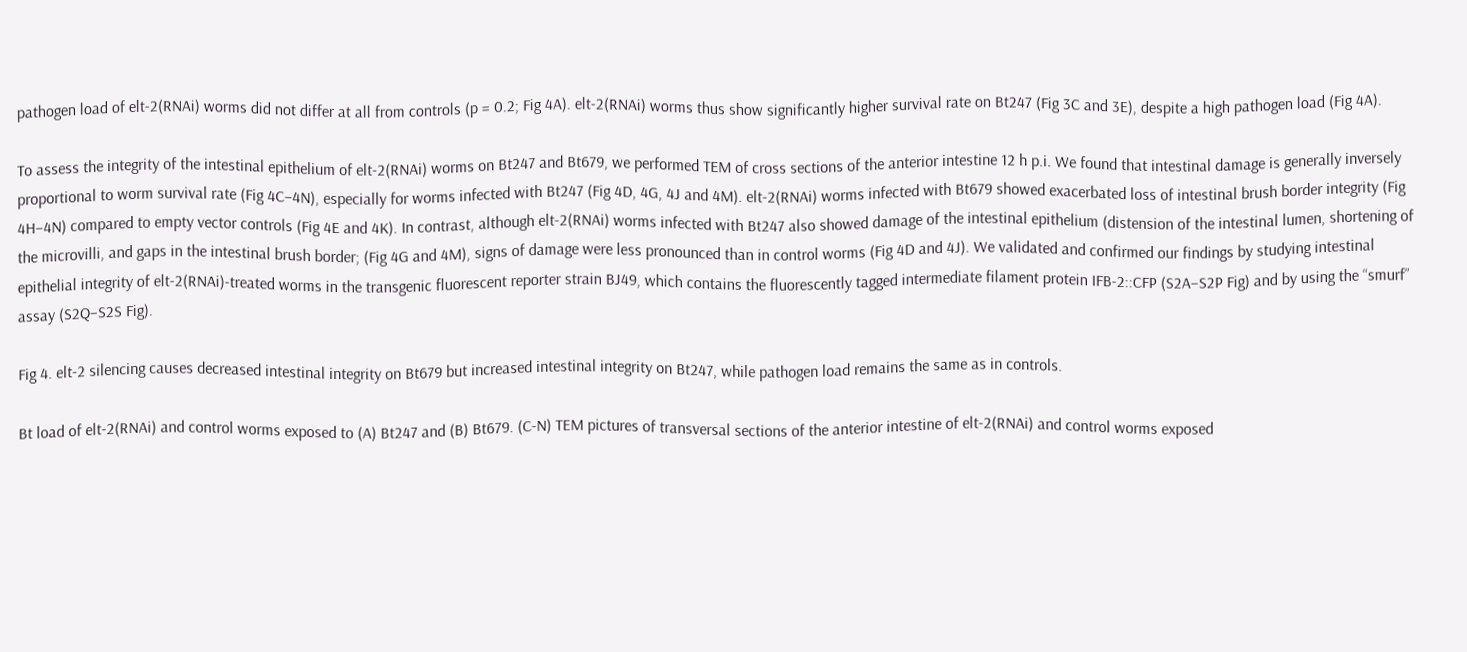pathogen load of elt-2(RNAi) worms did not differ at all from controls (p = 0.2; Fig 4A). elt-2(RNAi) worms thus show significantly higher survival rate on Bt247 (Fig 3C and 3E), despite a high pathogen load (Fig 4A).

To assess the integrity of the intestinal epithelium of elt-2(RNAi) worms on Bt247 and Bt679, we performed TEM of cross sections of the anterior intestine 12 h p.i. We found that intestinal damage is generally inversely proportional to worm survival rate (Fig 4C–4N), especially for worms infected with Bt247 (Fig 4D, 4G, 4J and 4M). elt-2(RNAi) worms infected with Bt679 showed exacerbated loss of intestinal brush border integrity (Fig 4H–4N) compared to empty vector controls (Fig 4E and 4K). In contrast, although elt-2(RNAi) worms infected with Bt247 also showed damage of the intestinal epithelium (distension of the intestinal lumen, shortening of the microvilli, and gaps in the intestinal brush border; (Fig 4G and 4M), signs of damage were less pronounced than in control worms (Fig 4D and 4J). We validated and confirmed our findings by studying intestinal epithelial integrity of elt-2(RNAi)-treated worms in the transgenic fluorescent reporter strain BJ49, which contains the fluorescently tagged intermediate filament protein IFB-2::CFP (S2A–S2P Fig) and by using the “smurf” assay (S2Q–S2S Fig).

Fig 4. elt-2 silencing causes decreased intestinal integrity on Bt679 but increased intestinal integrity on Bt247, while pathogen load remains the same as in controls.

Bt load of elt-2(RNAi) and control worms exposed to (A) Bt247 and (B) Bt679. (C-N) TEM pictures of transversal sections of the anterior intestine of elt-2(RNAi) and control worms exposed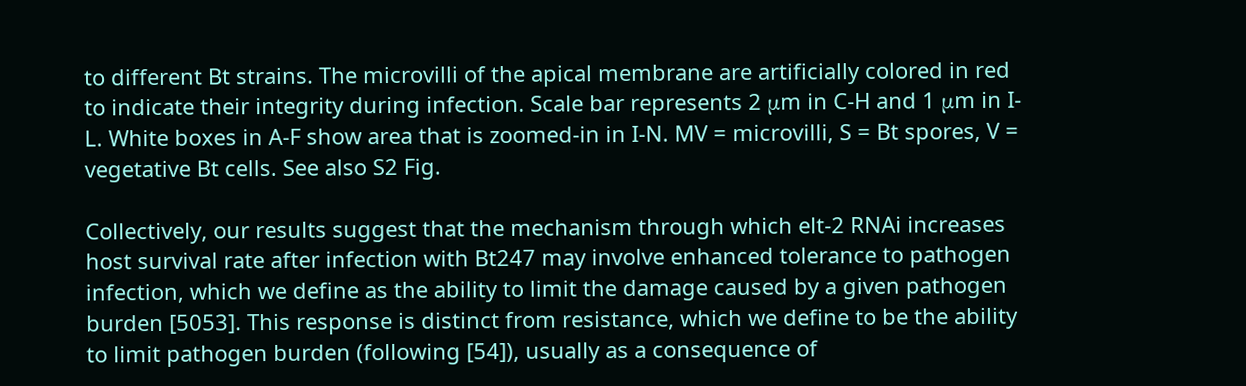to different Bt strains. The microvilli of the apical membrane are artificially colored in red to indicate their integrity during infection. Scale bar represents 2 μm in C-H and 1 μm in I-L. White boxes in A-F show area that is zoomed-in in I-N. MV = microvilli, S = Bt spores, V = vegetative Bt cells. See also S2 Fig.

Collectively, our results suggest that the mechanism through which elt-2 RNAi increases host survival rate after infection with Bt247 may involve enhanced tolerance to pathogen infection, which we define as the ability to limit the damage caused by a given pathogen burden [5053]. This response is distinct from resistance, which we define to be the ability to limit pathogen burden (following [54]), usually as a consequence of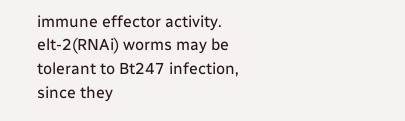immune effector activity. elt-2(RNAi) worms may be tolerant to Bt247 infection, since they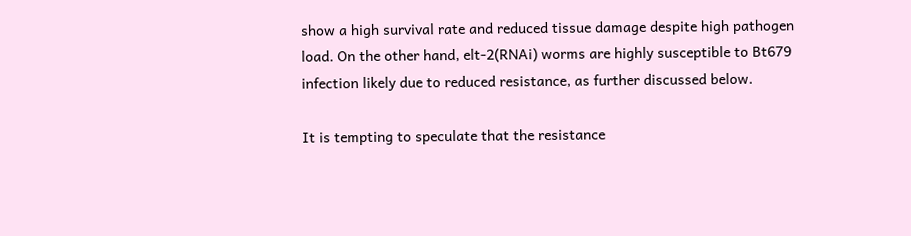show a high survival rate and reduced tissue damage despite high pathogen load. On the other hand, elt-2(RNAi) worms are highly susceptible to Bt679 infection likely due to reduced resistance, as further discussed below.

It is tempting to speculate that the resistance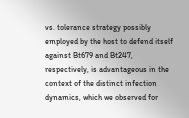vs. tolerance strategy possibly employed by the host to defend itself against Bt679 and Bt247, respectively, is advantageous in the context of the distinct infection dynamics, which we observed for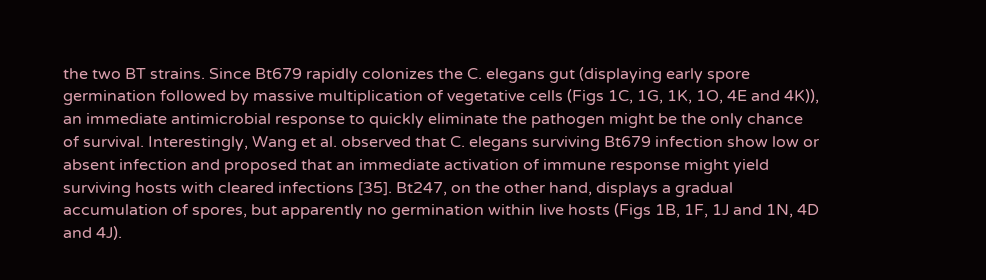the two BT strains. Since Bt679 rapidly colonizes the C. elegans gut (displaying early spore germination followed by massive multiplication of vegetative cells (Figs 1C, 1G, 1K, 1O, 4E and 4K)), an immediate antimicrobial response to quickly eliminate the pathogen might be the only chance of survival. Interestingly, Wang et al. observed that C. elegans surviving Bt679 infection show low or absent infection and proposed that an immediate activation of immune response might yield surviving hosts with cleared infections [35]. Bt247, on the other hand, displays a gradual accumulation of spores, but apparently no germination within live hosts (Figs 1B, 1F, 1J and 1N, 4D and 4J).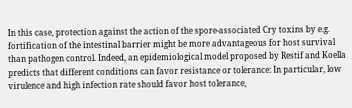In this case, protection against the action of the spore-associated Cry toxins by e.g. fortification of the intestinal barrier might be more advantageous for host survival than pathogen control. Indeed, an epidemiological model proposed by Restif and Koella predicts that different conditions can favor resistance or tolerance: In particular, low virulence and high infection rate should favor host tolerance,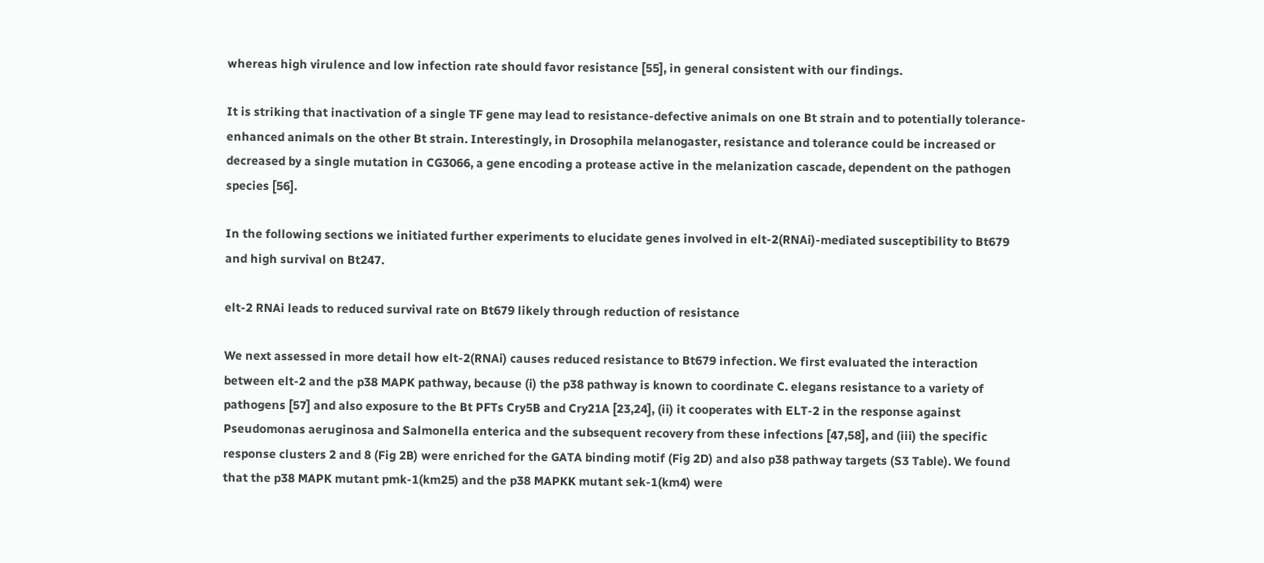whereas high virulence and low infection rate should favor resistance [55], in general consistent with our findings.

It is striking that inactivation of a single TF gene may lead to resistance-defective animals on one Bt strain and to potentially tolerance-enhanced animals on the other Bt strain. Interestingly, in Drosophila melanogaster, resistance and tolerance could be increased or decreased by a single mutation in CG3066, a gene encoding a protease active in the melanization cascade, dependent on the pathogen species [56].

In the following sections we initiated further experiments to elucidate genes involved in elt-2(RNAi)-mediated susceptibility to Bt679 and high survival on Bt247.

elt-2 RNAi leads to reduced survival rate on Bt679 likely through reduction of resistance

We next assessed in more detail how elt-2(RNAi) causes reduced resistance to Bt679 infection. We first evaluated the interaction between elt-2 and the p38 MAPK pathway, because (i) the p38 pathway is known to coordinate C. elegans resistance to a variety of pathogens [57] and also exposure to the Bt PFTs Cry5B and Cry21A [23,24], (ii) it cooperates with ELT-2 in the response against Pseudomonas aeruginosa and Salmonella enterica and the subsequent recovery from these infections [47,58], and (iii) the specific response clusters 2 and 8 (Fig 2B) were enriched for the GATA binding motif (Fig 2D) and also p38 pathway targets (S3 Table). We found that the p38 MAPK mutant pmk-1(km25) and the p38 MAPKK mutant sek-1(km4) were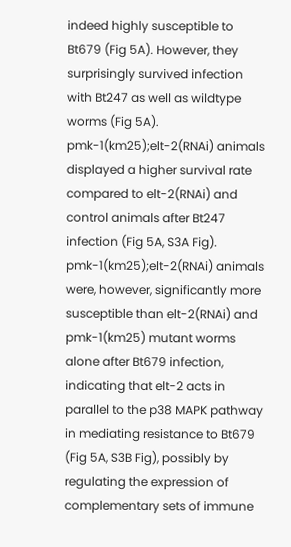indeed highly susceptible to Bt679 (Fig 5A). However, they surprisingly survived infection with Bt247 as well as wildtype worms (Fig 5A). pmk-1(km25);elt-2(RNAi) animals displayed a higher survival rate compared to elt-2(RNAi) and control animals after Bt247 infection (Fig 5A, S3A Fig). pmk-1(km25);elt-2(RNAi) animals were, however, significantly more susceptible than elt-2(RNAi) and pmk-1(km25) mutant worms alone after Bt679 infection, indicating that elt-2 acts in parallel to the p38 MAPK pathway in mediating resistance to Bt679 (Fig 5A, S3B Fig), possibly by regulating the expression of complementary sets of immune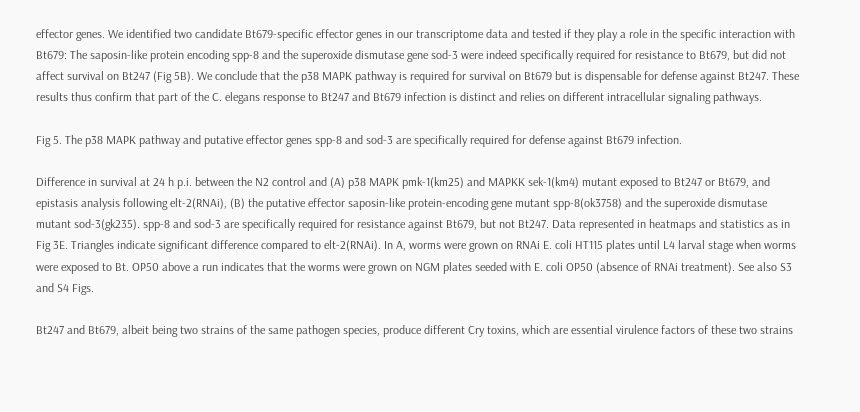effector genes. We identified two candidate Bt679-specific effector genes in our transcriptome data and tested if they play a role in the specific interaction with Bt679: The saposin-like protein encoding spp-8 and the superoxide dismutase gene sod-3 were indeed specifically required for resistance to Bt679, but did not affect survival on Bt247 (Fig 5B). We conclude that the p38 MAPK pathway is required for survival on Bt679 but is dispensable for defense against Bt247. These results thus confirm that part of the C. elegans response to Bt247 and Bt679 infection is distinct and relies on different intracellular signaling pathways.

Fig 5. The p38 MAPK pathway and putative effector genes spp-8 and sod-3 are specifically required for defense against Bt679 infection.

Difference in survival at 24 h p.i. between the N2 control and (A) p38 MAPK pmk-1(km25) and MAPKK sek-1(km4) mutant exposed to Bt247 or Bt679, and epistasis analysis following elt-2(RNAi), (B) the putative effector saposin-like protein-encoding gene mutant spp-8(ok3758) and the superoxide dismutase mutant sod-3(gk235). spp-8 and sod-3 are specifically required for resistance against Bt679, but not Bt247. Data represented in heatmaps and statistics as in Fig 3E. Triangles indicate significant difference compared to elt-2(RNAi). In A, worms were grown on RNAi E. coli HT115 plates until L4 larval stage when worms were exposed to Bt. OP50 above a run indicates that the worms were grown on NGM plates seeded with E. coli OP50 (absence of RNAi treatment). See also S3 and S4 Figs.

Bt247 and Bt679, albeit being two strains of the same pathogen species, produce different Cry toxins, which are essential virulence factors of these two strains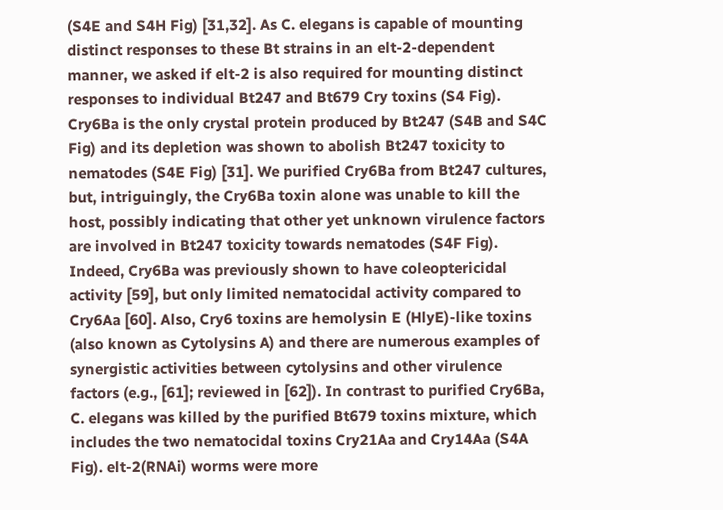(S4E and S4H Fig) [31,32]. As C. elegans is capable of mounting distinct responses to these Bt strains in an elt-2-dependent manner, we asked if elt-2 is also required for mounting distinct responses to individual Bt247 and Bt679 Cry toxins (S4 Fig). Cry6Ba is the only crystal protein produced by Bt247 (S4B and S4C Fig) and its depletion was shown to abolish Bt247 toxicity to nematodes (S4E Fig) [31]. We purified Cry6Ba from Bt247 cultures, but, intriguingly, the Cry6Ba toxin alone was unable to kill the host, possibly indicating that other yet unknown virulence factors are involved in Bt247 toxicity towards nematodes (S4F Fig). Indeed, Cry6Ba was previously shown to have coleoptericidal activity [59], but only limited nematocidal activity compared to Cry6Aa [60]. Also, Cry6 toxins are hemolysin E (HlyE)-like toxins (also known as Cytolysins A) and there are numerous examples of synergistic activities between cytolysins and other virulence factors (e.g., [61]; reviewed in [62]). In contrast to purified Cry6Ba, C. elegans was killed by the purified Bt679 toxins mixture, which includes the two nematocidal toxins Cry21Aa and Cry14Aa (S4A Fig). elt-2(RNAi) worms were more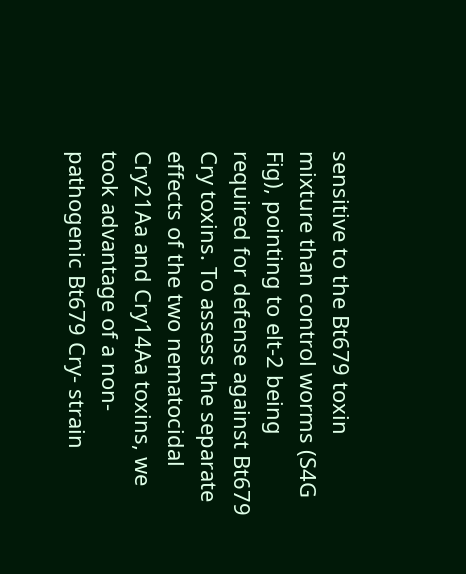sensitive to the Bt679 toxin mixture than control worms (S4G Fig), pointing to elt-2 being required for defense against Bt679 Cry toxins. To assess the separate effects of the two nematocidal Cry21Aa and Cry14Aa toxins, we took advantage of a non-pathogenic Bt679 Cry- strain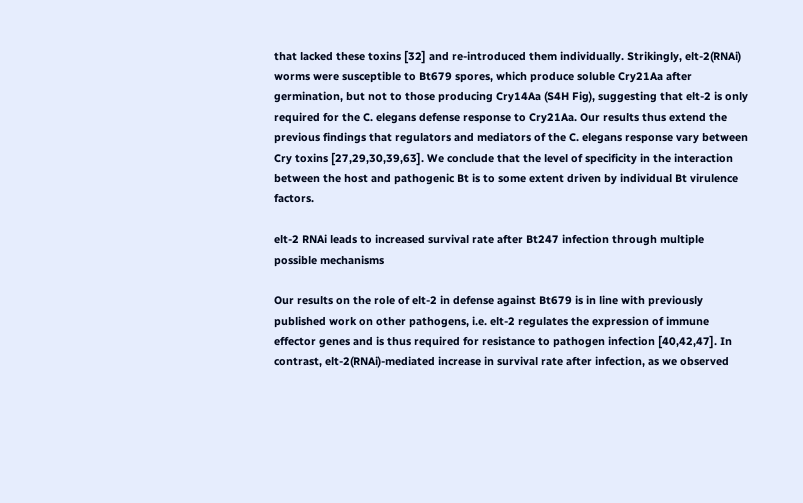that lacked these toxins [32] and re-introduced them individually. Strikingly, elt-2(RNAi) worms were susceptible to Bt679 spores, which produce soluble Cry21Aa after germination, but not to those producing Cry14Aa (S4H Fig), suggesting that elt-2 is only required for the C. elegans defense response to Cry21Aa. Our results thus extend the previous findings that regulators and mediators of the C. elegans response vary between Cry toxins [27,29,30,39,63]. We conclude that the level of specificity in the interaction between the host and pathogenic Bt is to some extent driven by individual Bt virulence factors.

elt-2 RNAi leads to increased survival rate after Bt247 infection through multiple possible mechanisms

Our results on the role of elt-2 in defense against Bt679 is in line with previously published work on other pathogens, i.e. elt-2 regulates the expression of immune effector genes and is thus required for resistance to pathogen infection [40,42,47]. In contrast, elt-2(RNAi)-mediated increase in survival rate after infection, as we observed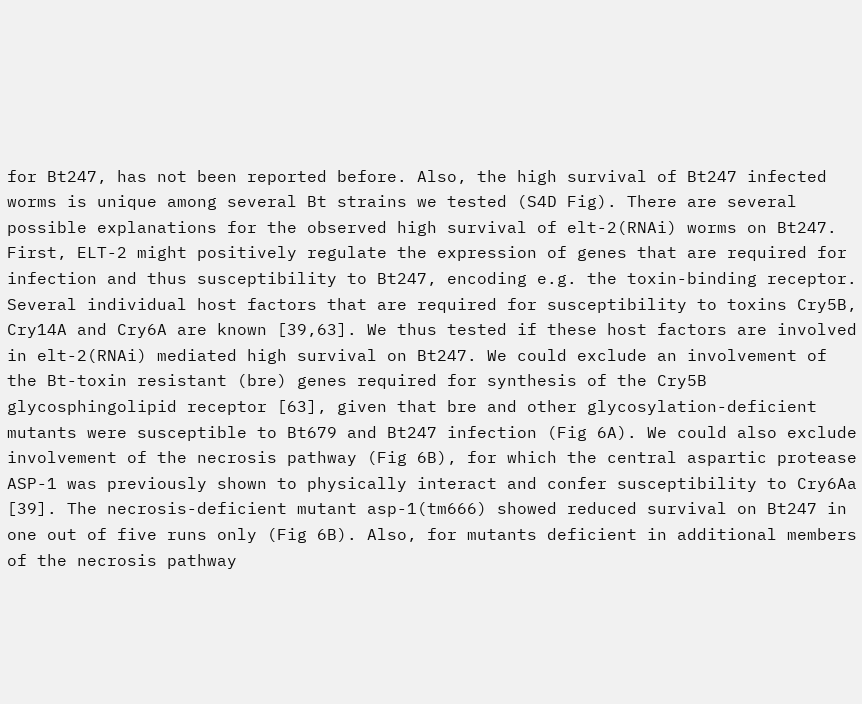for Bt247, has not been reported before. Also, the high survival of Bt247 infected worms is unique among several Bt strains we tested (S4D Fig). There are several possible explanations for the observed high survival of elt-2(RNAi) worms on Bt247. First, ELT-2 might positively regulate the expression of genes that are required for infection and thus susceptibility to Bt247, encoding e.g. the toxin-binding receptor. Several individual host factors that are required for susceptibility to toxins Cry5B, Cry14A and Cry6A are known [39,63]. We thus tested if these host factors are involved in elt-2(RNAi) mediated high survival on Bt247. We could exclude an involvement of the Bt-toxin resistant (bre) genes required for synthesis of the Cry5B glycosphingolipid receptor [63], given that bre and other glycosylation-deficient mutants were susceptible to Bt679 and Bt247 infection (Fig 6A). We could also exclude involvement of the necrosis pathway (Fig 6B), for which the central aspartic protease ASP-1 was previously shown to physically interact and confer susceptibility to Cry6Aa [39]. The necrosis-deficient mutant asp-1(tm666) showed reduced survival on Bt247 in one out of five runs only (Fig 6B). Also, for mutants deficient in additional members of the necrosis pathway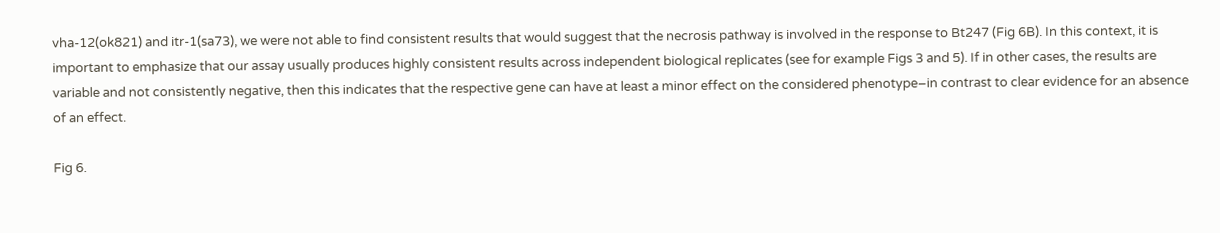vha-12(ok821) and itr-1(sa73), we were not able to find consistent results that would suggest that the necrosis pathway is involved in the response to Bt247 (Fig 6B). In this context, it is important to emphasize that our assay usually produces highly consistent results across independent biological replicates (see for example Figs 3 and 5). If in other cases, the results are variable and not consistently negative, then this indicates that the respective gene can have at least a minor effect on the considered phenotype–in contrast to clear evidence for an absence of an effect.

Fig 6.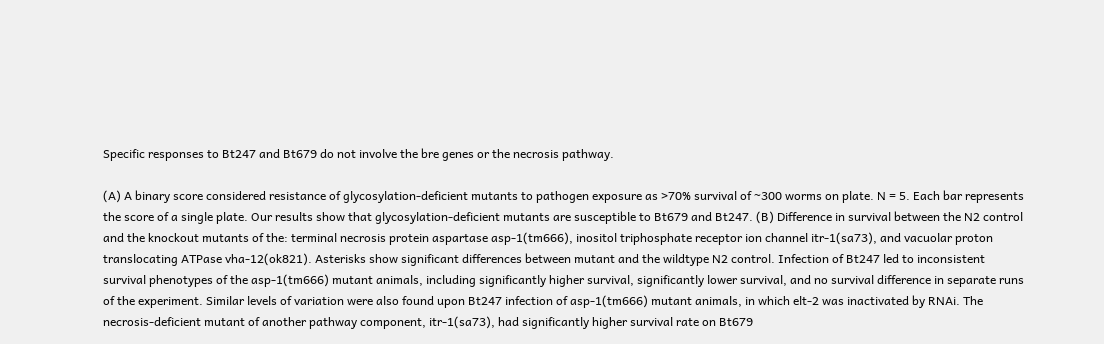Specific responses to Bt247 and Bt679 do not involve the bre genes or the necrosis pathway.

(A) A binary score considered resistance of glycosylation-deficient mutants to pathogen exposure as >70% survival of ~300 worms on plate. N = 5. Each bar represents the score of a single plate. Our results show that glycosylation-deficient mutants are susceptible to Bt679 and Bt247. (B) Difference in survival between the N2 control and the knockout mutants of the: terminal necrosis protein aspartase asp-1(tm666), inositol triphosphate receptor ion channel itr-1(sa73), and vacuolar proton translocating ATPase vha-12(ok821). Asterisks show significant differences between mutant and the wildtype N2 control. Infection of Bt247 led to inconsistent survival phenotypes of the asp-1(tm666) mutant animals, including significantly higher survival, significantly lower survival, and no survival difference in separate runs of the experiment. Similar levels of variation were also found upon Bt247 infection of asp-1(tm666) mutant animals, in which elt-2 was inactivated by RNAi. The necrosis-deficient mutant of another pathway component, itr-1(sa73), had significantly higher survival rate on Bt679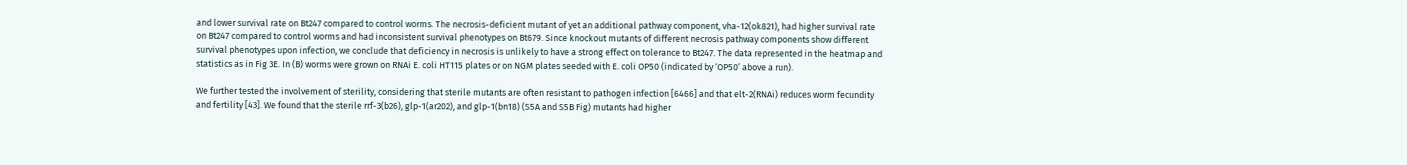and lower survival rate on Bt247 compared to control worms. The necrosis-deficient mutant of yet an additional pathway component, vha-12(ok821), had higher survival rate on Bt247 compared to control worms and had inconsistent survival phenotypes on Bt679. Since knockout mutants of different necrosis pathway components show different survival phenotypes upon infection, we conclude that deficiency in necrosis is unlikely to have a strong effect on tolerance to Bt247. The data represented in the heatmap and statistics as in Fig 3E. In (B) worms were grown on RNAi E. coli HT115 plates or on NGM plates seeded with E. coli OP50 (indicated by ‘OP50’ above a run).

We further tested the involvement of sterility, considering that sterile mutants are often resistant to pathogen infection [6466] and that elt-2(RNAi) reduces worm fecundity and fertility [43]. We found that the sterile rrf-3(b26), glp-1(ar202), and glp-1(bn18) (S5A and S5B Fig) mutants had higher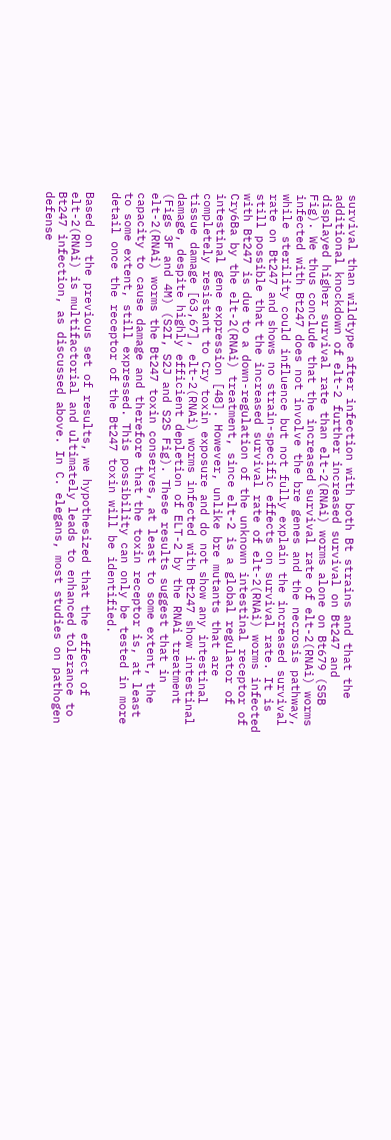survival than wildtype after infection with both Bt strains and that the additional knockdown of elt-2 further increased survival on Bt247 and displayed higher survival rate than elt-2(RNAi) worms alone on Bt679 (S5B Fig). We thus conclude that the increased survival rate of elt-2(RNAi) worms infected with Bt247 does not involve the bre genes and the necrosis pathway, while sterility could influence but not fully explain the increased survival rate on Bt247 and shows no strain-specific effects on survival rate. It is still possible that the increased survival rate of elt-2(RNAi) worms infected with Bt247 is due to a down-regulation of the unknown intestinal receptor of Cry6Ba by the elt-2(RNAi) treatment, since elt-2 is a global regulator of intestinal gene expression [48]. However, unlike bre mutants that are completely resistant to Cry toxin exposure and do not show any intestinal tissue damage [63,67], elt-2(RNAi) worms infected with Bt247 show intestinal damage, despite highly efficient depletion of ELT-2 by the RNAi treatment (Figs 3F and 4M) (S2I, S2J and S2S Fig). These results suggest that in elt-2(RNAi) worms the Bt247 toxin conserves, at least to some extent, the capacity to cause damage and therefore that the toxin receptor is, at least to some extent, still expressed. This possibility can only be tested in more detail once the receptor of the Bt247 toxin will be identified.

Based on the previous set of results, we hypothesized that the effect of elt-2(RNAi) is multifactorial and ultimately leads to enhanced tolerance to Bt247 infection, as discussed above. In C. elegans, most studies on pathogen defense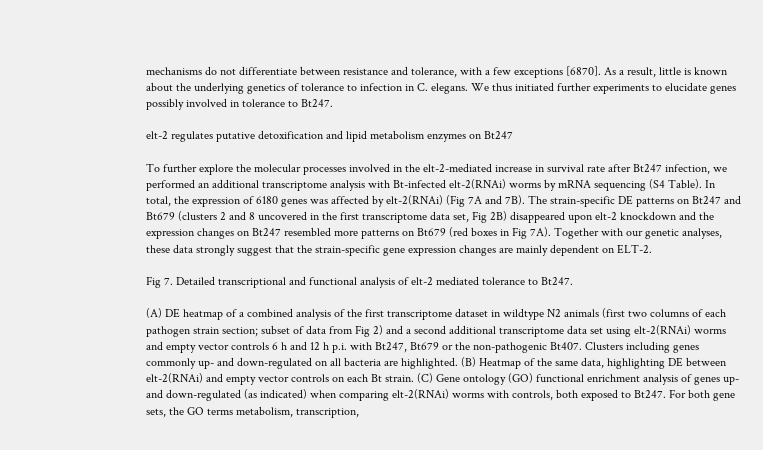mechanisms do not differentiate between resistance and tolerance, with a few exceptions [6870]. As a result, little is known about the underlying genetics of tolerance to infection in C. elegans. We thus initiated further experiments to elucidate genes possibly involved in tolerance to Bt247.

elt-2 regulates putative detoxification and lipid metabolism enzymes on Bt247

To further explore the molecular processes involved in the elt-2-mediated increase in survival rate after Bt247 infection, we performed an additional transcriptome analysis with Bt-infected elt-2(RNAi) worms by mRNA sequencing (S4 Table). In total, the expression of 6180 genes was affected by elt-2(RNAi) (Fig 7A and 7B). The strain-specific DE patterns on Bt247 and Bt679 (clusters 2 and 8 uncovered in the first transcriptome data set, Fig 2B) disappeared upon elt-2 knockdown and the expression changes on Bt247 resembled more patterns on Bt679 (red boxes in Fig 7A). Together with our genetic analyses, these data strongly suggest that the strain-specific gene expression changes are mainly dependent on ELT-2.

Fig 7. Detailed transcriptional and functional analysis of elt-2 mediated tolerance to Bt247.

(A) DE heatmap of a combined analysis of the first transcriptome dataset in wildtype N2 animals (first two columns of each pathogen strain section; subset of data from Fig 2) and a second additional transcriptome data set using elt-2(RNAi) worms and empty vector controls 6 h and 12 h p.i. with Bt247, Bt679 or the non-pathogenic Bt407. Clusters including genes commonly up- and down-regulated on all bacteria are highlighted. (B) Heatmap of the same data, highlighting DE between elt-2(RNAi) and empty vector controls on each Bt strain. (C) Gene ontology (GO) functional enrichment analysis of genes up- and down-regulated (as indicated) when comparing elt-2(RNAi) worms with controls, both exposed to Bt247. For both gene sets, the GO terms metabolism, transcription,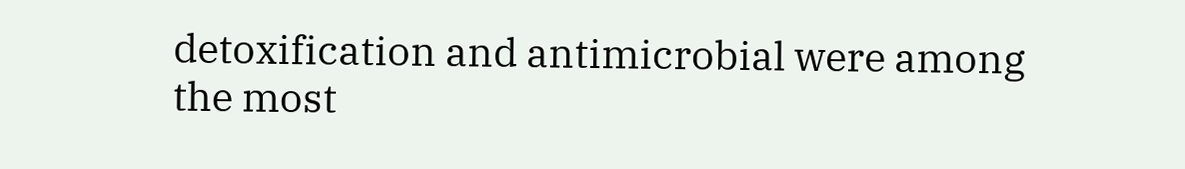detoxification and antimicrobial were among the most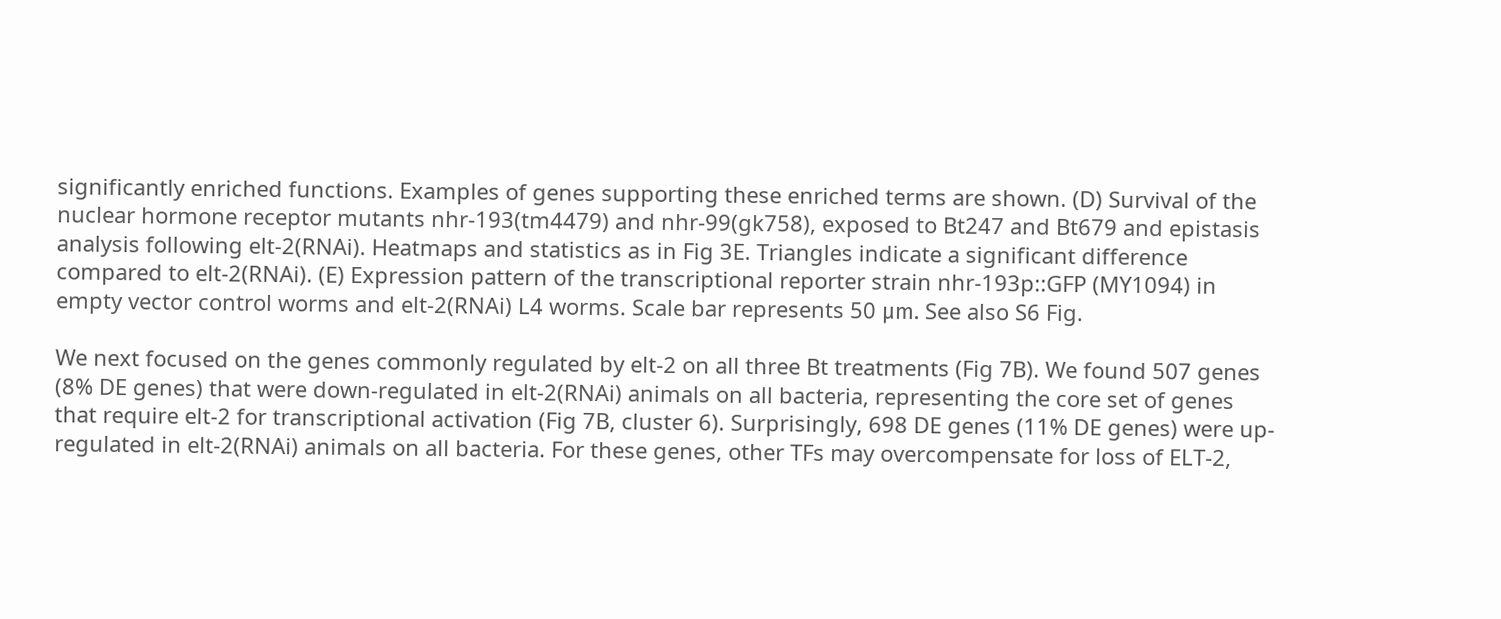significantly enriched functions. Examples of genes supporting these enriched terms are shown. (D) Survival of the nuclear hormone receptor mutants nhr-193(tm4479) and nhr-99(gk758), exposed to Bt247 and Bt679 and epistasis analysis following elt-2(RNAi). Heatmaps and statistics as in Fig 3E. Triangles indicate a significant difference compared to elt-2(RNAi). (E) Expression pattern of the transcriptional reporter strain nhr-193p::GFP (MY1094) in empty vector control worms and elt-2(RNAi) L4 worms. Scale bar represents 50 μm. See also S6 Fig.

We next focused on the genes commonly regulated by elt-2 on all three Bt treatments (Fig 7B). We found 507 genes (8% DE genes) that were down-regulated in elt-2(RNAi) animals on all bacteria, representing the core set of genes that require elt-2 for transcriptional activation (Fig 7B, cluster 6). Surprisingly, 698 DE genes (11% DE genes) were up-regulated in elt-2(RNAi) animals on all bacteria. For these genes, other TFs may overcompensate for loss of ELT-2,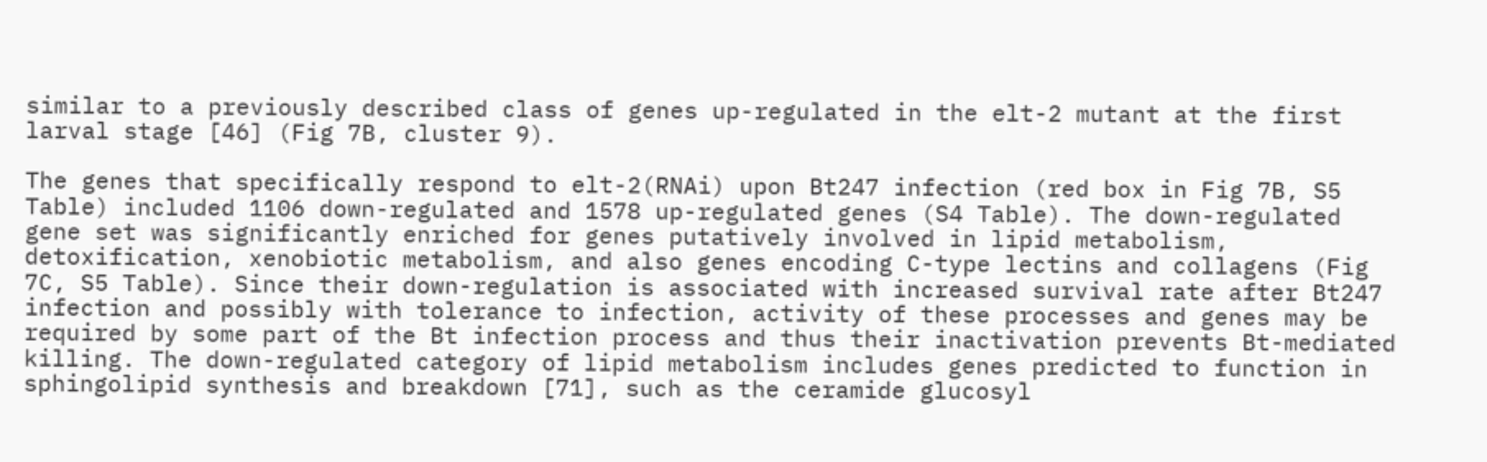similar to a previously described class of genes up-regulated in the elt-2 mutant at the first larval stage [46] (Fig 7B, cluster 9).

The genes that specifically respond to elt-2(RNAi) upon Bt247 infection (red box in Fig 7B, S5 Table) included 1106 down-regulated and 1578 up-regulated genes (S4 Table). The down-regulated gene set was significantly enriched for genes putatively involved in lipid metabolism, detoxification, xenobiotic metabolism, and also genes encoding C-type lectins and collagens (Fig 7C, S5 Table). Since their down-regulation is associated with increased survival rate after Bt247 infection and possibly with tolerance to infection, activity of these processes and genes may be required by some part of the Bt infection process and thus their inactivation prevents Bt-mediated killing. The down-regulated category of lipid metabolism includes genes predicted to function in sphingolipid synthesis and breakdown [71], such as the ceramide glucosyl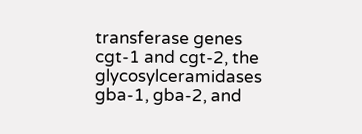transferase genes cgt-1 and cgt-2, the glycosylceramidases gba-1, gba-2, and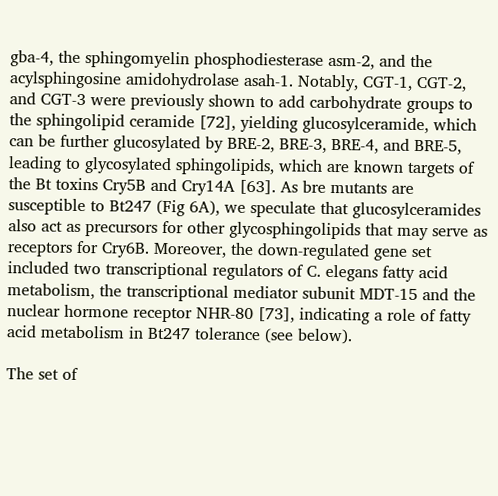gba-4, the sphingomyelin phosphodiesterase asm-2, and the acylsphingosine amidohydrolase asah-1. Notably, CGT-1, CGT-2, and CGT-3 were previously shown to add carbohydrate groups to the sphingolipid ceramide [72], yielding glucosylceramide, which can be further glucosylated by BRE-2, BRE-3, BRE-4, and BRE-5, leading to glycosylated sphingolipids, which are known targets of the Bt toxins Cry5B and Cry14A [63]. As bre mutants are susceptible to Bt247 (Fig 6A), we speculate that glucosylceramides also act as precursors for other glycosphingolipids that may serve as receptors for Cry6B. Moreover, the down-regulated gene set included two transcriptional regulators of C. elegans fatty acid metabolism, the transcriptional mediator subunit MDT-15 and the nuclear hormone receptor NHR-80 [73], indicating a role of fatty acid metabolism in Bt247 tolerance (see below).

The set of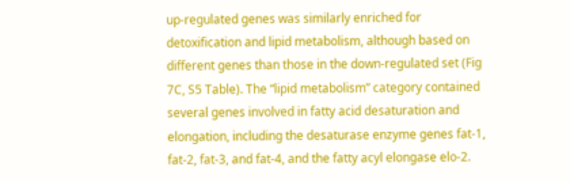up-regulated genes was similarly enriched for detoxification and lipid metabolism, although based on different genes than those in the down-regulated set (Fig 7C, S5 Table). The “lipid metabolism” category contained several genes involved in fatty acid desaturation and elongation, including the desaturase enzyme genes fat-1, fat-2, fat-3, and fat-4, and the fatty acyl elongase elo-2.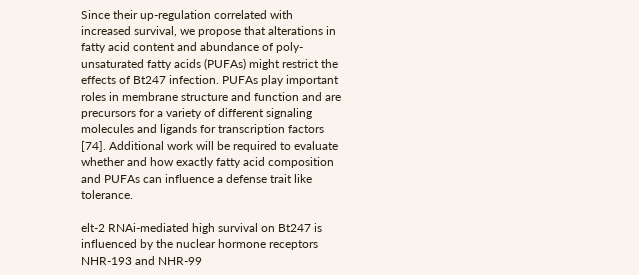Since their up-regulation correlated with increased survival, we propose that alterations in fatty acid content and abundance of poly-unsaturated fatty acids (PUFAs) might restrict the effects of Bt247 infection. PUFAs play important roles in membrane structure and function and are precursors for a variety of different signaling molecules and ligands for transcription factors [74]. Additional work will be required to evaluate whether and how exactly fatty acid composition and PUFAs can influence a defense trait like tolerance.

elt-2 RNAi-mediated high survival on Bt247 is influenced by the nuclear hormone receptors NHR-193 and NHR-99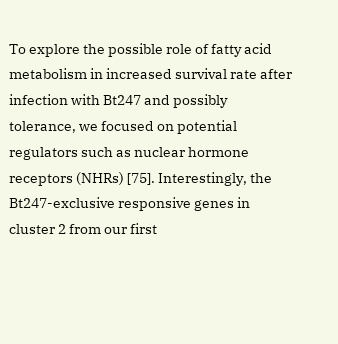To explore the possible role of fatty acid metabolism in increased survival rate after infection with Bt247 and possibly tolerance, we focused on potential regulators such as nuclear hormone receptors (NHRs) [75]. Interestingly, the Bt247-exclusive responsive genes in cluster 2 from our first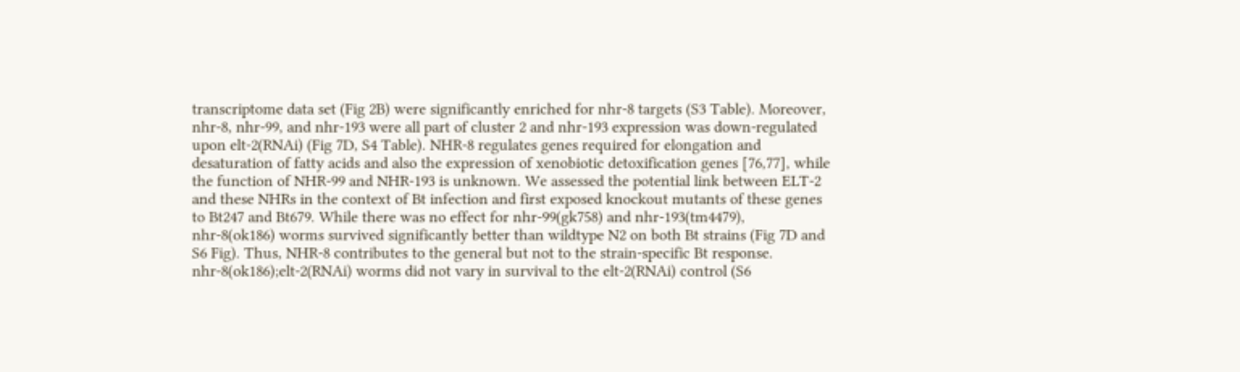transcriptome data set (Fig 2B) were significantly enriched for nhr-8 targets (S3 Table). Moreover, nhr-8, nhr-99, and nhr-193 were all part of cluster 2 and nhr-193 expression was down-regulated upon elt-2(RNAi) (Fig 7D, S4 Table). NHR-8 regulates genes required for elongation and desaturation of fatty acids and also the expression of xenobiotic detoxification genes [76,77], while the function of NHR-99 and NHR-193 is unknown. We assessed the potential link between ELT-2 and these NHRs in the context of Bt infection and first exposed knockout mutants of these genes to Bt247 and Bt679. While there was no effect for nhr-99(gk758) and nhr-193(tm4479), nhr-8(ok186) worms survived significantly better than wildtype N2 on both Bt strains (Fig 7D and S6 Fig). Thus, NHR-8 contributes to the general but not to the strain-specific Bt response. nhr-8(ok186);elt-2(RNAi) worms did not vary in survival to the elt-2(RNAi) control (S6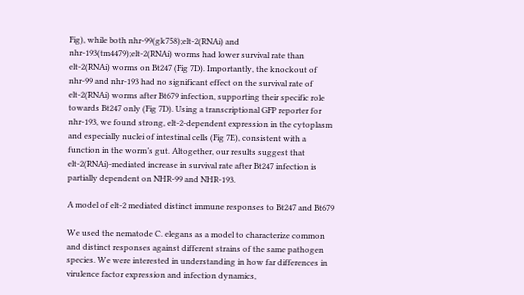Fig), while both nhr-99(gk758);elt-2(RNAi) and nhr-193(tm4479);elt-2(RNAi) worms had lower survival rate than elt-2(RNAi) worms on Bt247 (Fig 7D). Importantly, the knockout of nhr-99 and nhr-193 had no significant effect on the survival rate of elt-2(RNAi) worms after Bt679 infection, supporting their specific role towards Bt247 only (Fig 7D). Using a transcriptional GFP reporter for nhr-193, we found strong, elt-2-dependent expression in the cytoplasm and especially nuclei of intestinal cells (Fig 7E), consistent with a function in the worm’s gut. Altogether, our results suggest that elt-2(RNAi)-mediated increase in survival rate after Bt247 infection is partially dependent on NHR-99 and NHR-193.

A model of elt-2 mediated distinct immune responses to Bt247 and Bt679

We used the nematode C. elegans as a model to characterize common and distinct responses against different strains of the same pathogen species. We were interested in understanding in how far differences in virulence factor expression and infection dynamics,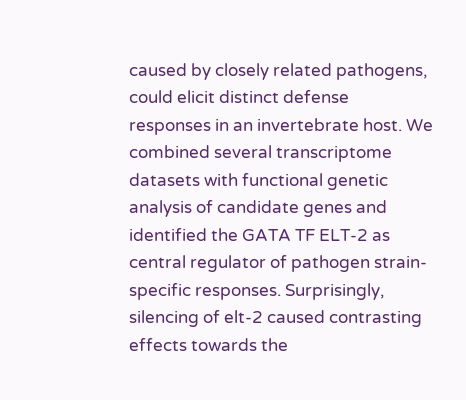caused by closely related pathogens, could elicit distinct defense responses in an invertebrate host. We combined several transcriptome datasets with functional genetic analysis of candidate genes and identified the GATA TF ELT-2 as central regulator of pathogen strain-specific responses. Surprisingly, silencing of elt-2 caused contrasting effects towards the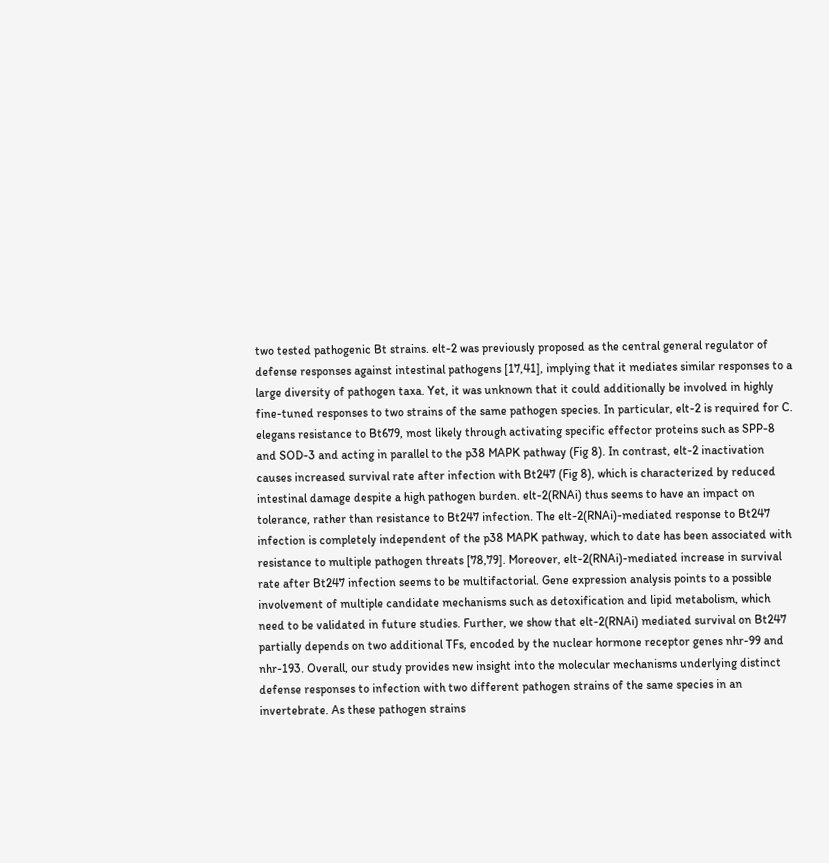two tested pathogenic Bt strains. elt-2 was previously proposed as the central general regulator of defense responses against intestinal pathogens [17,41], implying that it mediates similar responses to a large diversity of pathogen taxa. Yet, it was unknown that it could additionally be involved in highly fine-tuned responses to two strains of the same pathogen species. In particular, elt-2 is required for C. elegans resistance to Bt679, most likely through activating specific effector proteins such as SPP-8 and SOD-3 and acting in parallel to the p38 MAPK pathway (Fig 8). In contrast, elt-2 inactivation causes increased survival rate after infection with Bt247 (Fig 8), which is characterized by reduced intestinal damage despite a high pathogen burden. elt-2(RNAi) thus seems to have an impact on tolerance, rather than resistance to Bt247 infection. The elt-2(RNAi)-mediated response to Bt247 infection is completely independent of the p38 MAPK pathway, which to date has been associated with resistance to multiple pathogen threats [78,79]. Moreover, elt-2(RNAi)-mediated increase in survival rate after Bt247 infection seems to be multifactorial. Gene expression analysis points to a possible involvement of multiple candidate mechanisms such as detoxification and lipid metabolism, which need to be validated in future studies. Further, we show that elt-2(RNAi) mediated survival on Bt247 partially depends on two additional TFs, encoded by the nuclear hormone receptor genes nhr-99 and nhr-193. Overall, our study provides new insight into the molecular mechanisms underlying distinct defense responses to infection with two different pathogen strains of the same species in an invertebrate. As these pathogen strains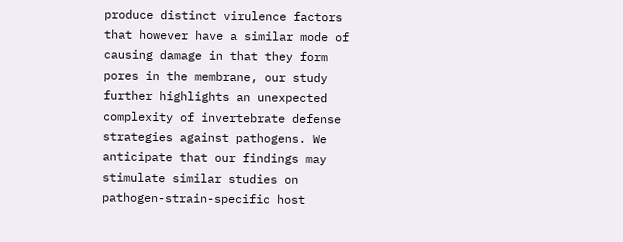produce distinct virulence factors that however have a similar mode of causing damage in that they form pores in the membrane, our study further highlights an unexpected complexity of invertebrate defense strategies against pathogens. We anticipate that our findings may stimulate similar studies on pathogen-strain-specific host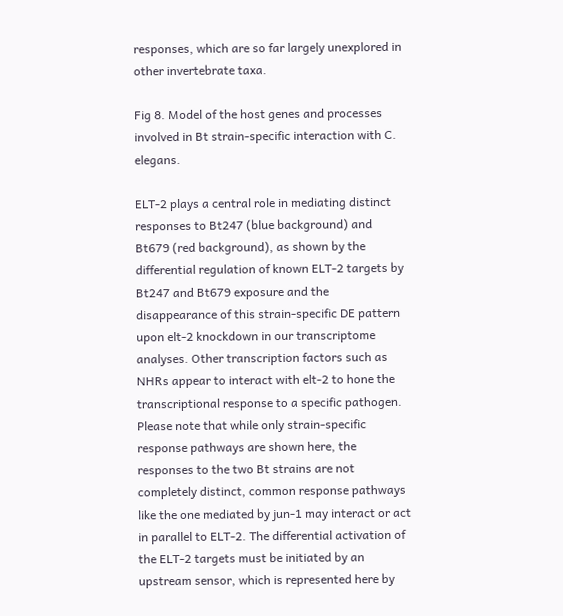responses, which are so far largely unexplored in other invertebrate taxa.

Fig 8. Model of the host genes and processes involved in Bt strain-specific interaction with C. elegans.

ELT-2 plays a central role in mediating distinct responses to Bt247 (blue background) and Bt679 (red background), as shown by the differential regulation of known ELT-2 targets by Bt247 and Bt679 exposure and the disappearance of this strain-specific DE pattern upon elt-2 knockdown in our transcriptome analyses. Other transcription factors such as NHRs appear to interact with elt-2 to hone the transcriptional response to a specific pathogen. Please note that while only strain-specific response pathways are shown here, the responses to the two Bt strains are not completely distinct, common response pathways like the one mediated by jun-1 may interact or act in parallel to ELT-2. The differential activation of the ELT-2 targets must be initiated by an upstream sensor, which is represented here by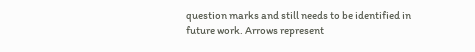question marks and still needs to be identified in future work. Arrows represent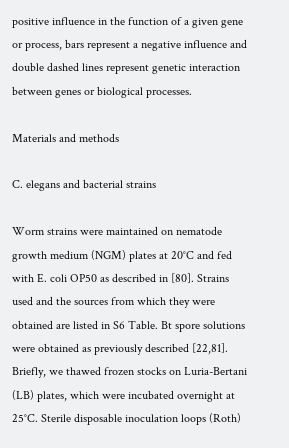positive influence in the function of a given gene or process, bars represent a negative influence and double dashed lines represent genetic interaction between genes or biological processes.

Materials and methods

C. elegans and bacterial strains

Worm strains were maintained on nematode growth medium (NGM) plates at 20°C and fed with E. coli OP50 as described in [80]. Strains used and the sources from which they were obtained are listed in S6 Table. Bt spore solutions were obtained as previously described [22,81]. Briefly, we thawed frozen stocks on Luria-Bertani (LB) plates, which were incubated overnight at 25°C. Sterile disposable inoculation loops (Roth)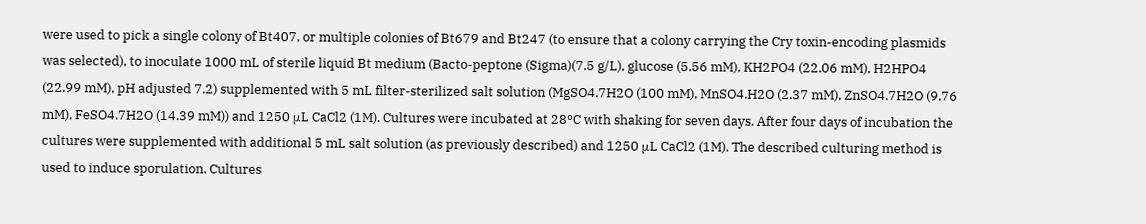were used to pick a single colony of Bt407, or multiple colonies of Bt679 and Bt247 (to ensure that a colony carrying the Cry toxin-encoding plasmids was selected), to inoculate 1000 mL of sterile liquid Bt medium (Bacto-peptone (Sigma)(7.5 g/L), glucose (5.56 mM), KH2PO4 (22.06 mM), H2HPO4 (22.99 mM), pH adjusted 7.2) supplemented with 5 mL filter-sterilized salt solution (MgSO4.7H2O (100 mM), MnSO4.H2O (2.37 mM), ZnSO4.7H2O (9.76 mM), FeSO4.7H2O (14.39 mM)) and 1250 μL CaCl2 (1M). Cultures were incubated at 28°C with shaking for seven days. After four days of incubation the cultures were supplemented with additional 5 mL salt solution (as previously described) and 1250 μL CaCl2 (1M). The described culturing method is used to induce sporulation. Cultures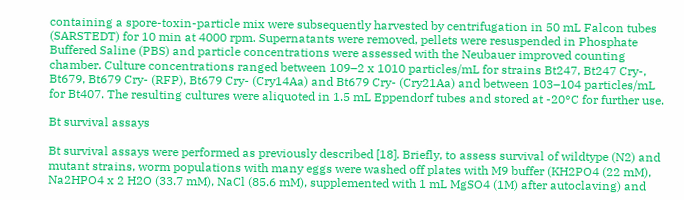containing a spore-toxin-particle mix were subsequently harvested by centrifugation in 50 mL Falcon tubes (SARSTEDT) for 10 min at 4000 rpm. Supernatants were removed, pellets were resuspended in Phosphate Buffered Saline (PBS) and particle concentrations were assessed with the Neubauer improved counting chamber. Culture concentrations ranged between 109–2 x 1010 particles/mL for strains Bt247, Bt247 Cry-, Bt679, Bt679 Cry- (RFP), Bt679 Cry- (Cry14Aa) and Bt679 Cry- (Cry21Aa) and between 103–104 particles/mL for Bt407. The resulting cultures were aliquoted in 1.5 mL Eppendorf tubes and stored at -20°C for further use.

Bt survival assays

Bt survival assays were performed as previously described [18]. Briefly, to assess survival of wildtype (N2) and mutant strains, worm populations with many eggs were washed off plates with M9 buffer (KH2PO4 (22 mM), Na2HPO4 x 2 H2O (33.7 mM), NaCl (85.6 mM), supplemented with 1 mL MgSO4 (1M) after autoclaving) and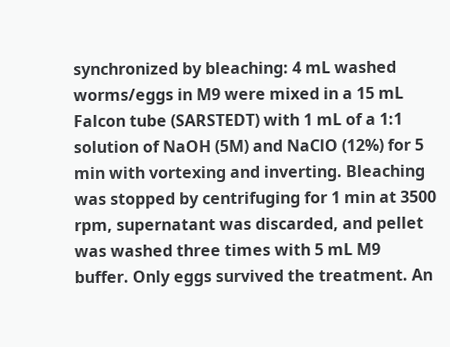synchronized by bleaching: 4 mL washed worms/eggs in M9 were mixed in a 15 mL Falcon tube (SARSTEDT) with 1 mL of a 1:1 solution of NaOH (5M) and NaClO (12%) for 5 min with vortexing and inverting. Bleaching was stopped by centrifuging for 1 min at 3500 rpm, supernatant was discarded, and pellet was washed three times with 5 mL M9 buffer. Only eggs survived the treatment. An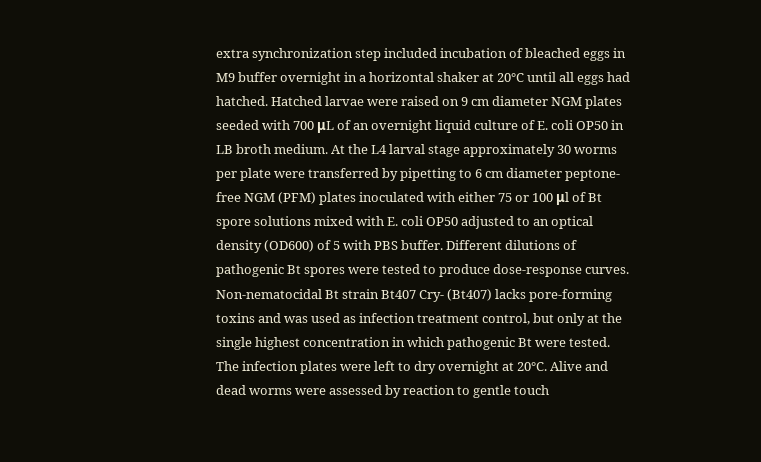extra synchronization step included incubation of bleached eggs in M9 buffer overnight in a horizontal shaker at 20°C until all eggs had hatched. Hatched larvae were raised on 9 cm diameter NGM plates seeded with 700 μL of an overnight liquid culture of E. coli OP50 in LB broth medium. At the L4 larval stage approximately 30 worms per plate were transferred by pipetting to 6 cm diameter peptone-free NGM (PFM) plates inoculated with either 75 or 100 μl of Bt spore solutions mixed with E. coli OP50 adjusted to an optical density (OD600) of 5 with PBS buffer. Different dilutions of pathogenic Bt spores were tested to produce dose-response curves. Non-nematocidal Bt strain Bt407 Cry- (Bt407) lacks pore-forming toxins and was used as infection treatment control, but only at the single highest concentration in which pathogenic Bt were tested. The infection plates were left to dry overnight at 20°C. Alive and dead worms were assessed by reaction to gentle touch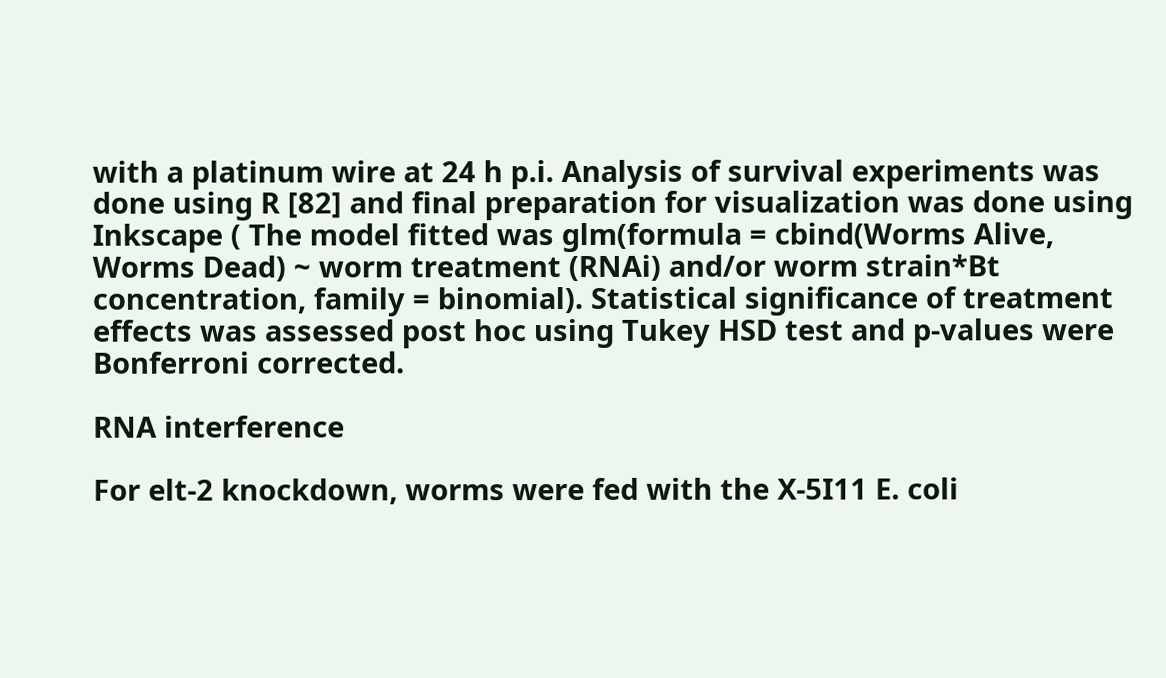with a platinum wire at 24 h p.i. Analysis of survival experiments was done using R [82] and final preparation for visualization was done using Inkscape ( The model fitted was glm(formula = cbind(Worms Alive, Worms Dead) ~ worm treatment (RNAi) and/or worm strain*Bt concentration, family = binomial). Statistical significance of treatment effects was assessed post hoc using Tukey HSD test and p-values were Bonferroni corrected.

RNA interference

For elt-2 knockdown, worms were fed with the X-5I11 E. coli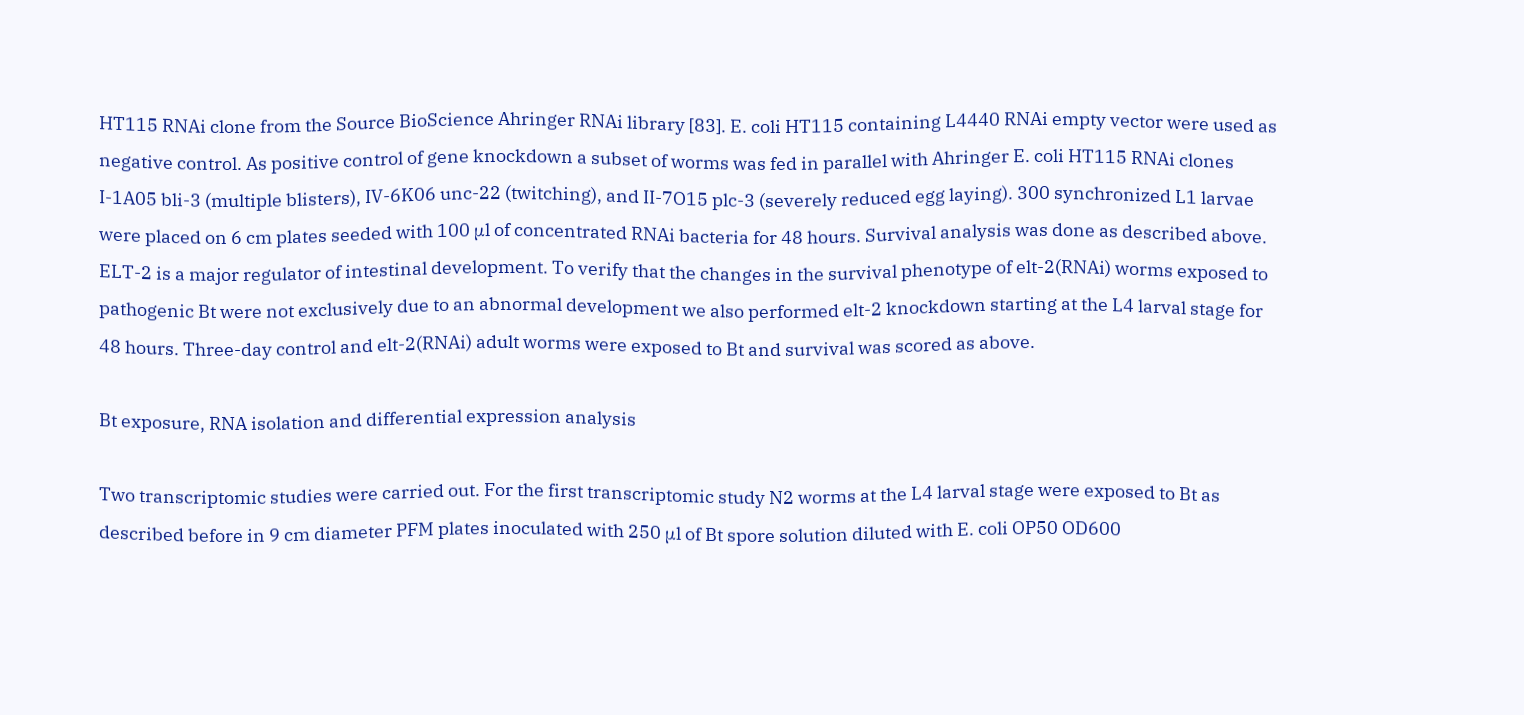HT115 RNAi clone from the Source BioScience Ahringer RNAi library [83]. E. coli HT115 containing L4440 RNAi empty vector were used as negative control. As positive control of gene knockdown a subset of worms was fed in parallel with Ahringer E. coli HT115 RNAi clones I-1A05 bli-3 (multiple blisters), IV-6K06 unc-22 (twitching), and II-7O15 plc-3 (severely reduced egg laying). 300 synchronized L1 larvae were placed on 6 cm plates seeded with 100 μl of concentrated RNAi bacteria for 48 hours. Survival analysis was done as described above. ELT-2 is a major regulator of intestinal development. To verify that the changes in the survival phenotype of elt-2(RNAi) worms exposed to pathogenic Bt were not exclusively due to an abnormal development we also performed elt-2 knockdown starting at the L4 larval stage for 48 hours. Three-day control and elt-2(RNAi) adult worms were exposed to Bt and survival was scored as above.

Bt exposure, RNA isolation and differential expression analysis

Two transcriptomic studies were carried out. For the first transcriptomic study N2 worms at the L4 larval stage were exposed to Bt as described before in 9 cm diameter PFM plates inoculated with 250 μl of Bt spore solution diluted with E. coli OP50 OD600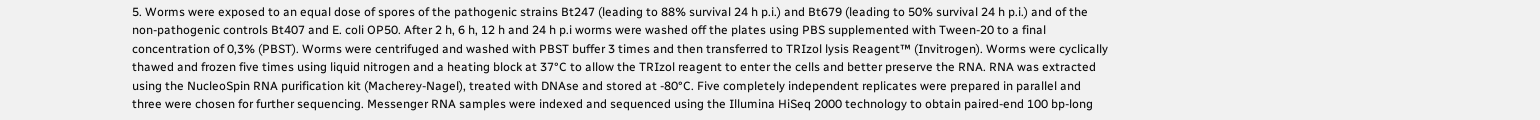5. Worms were exposed to an equal dose of spores of the pathogenic strains Bt247 (leading to 88% survival 24 h p.i.) and Bt679 (leading to 50% survival 24 h p.i.) and of the non-pathogenic controls Bt407 and E. coli OP50. After 2 h, 6 h, 12 h and 24 h p.i worms were washed off the plates using PBS supplemented with Tween-20 to a final concentration of 0,3% (PBST). Worms were centrifuged and washed with PBST buffer 3 times and then transferred to TRIzol lysis Reagent™ (Invitrogen). Worms were cyclically thawed and frozen five times using liquid nitrogen and a heating block at 37°C to allow the TRIzol reagent to enter the cells and better preserve the RNA. RNA was extracted using the NucleoSpin RNA purification kit (Macherey-Nagel), treated with DNAse and stored at -80°C. Five completely independent replicates were prepared in parallel and three were chosen for further sequencing. Messenger RNA samples were indexed and sequenced using the Illumina HiSeq 2000 technology to obtain paired-end 100 bp-long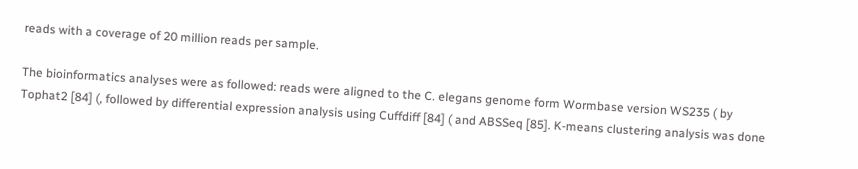reads with a coverage of 20 million reads per sample.

The bioinformatics analyses were as followed: reads were aligned to the C. elegans genome form Wormbase version WS235 ( by Tophat2 [84] (, followed by differential expression analysis using Cuffdiff [84] ( and ABSSeq [85]. K-means clustering analysis was done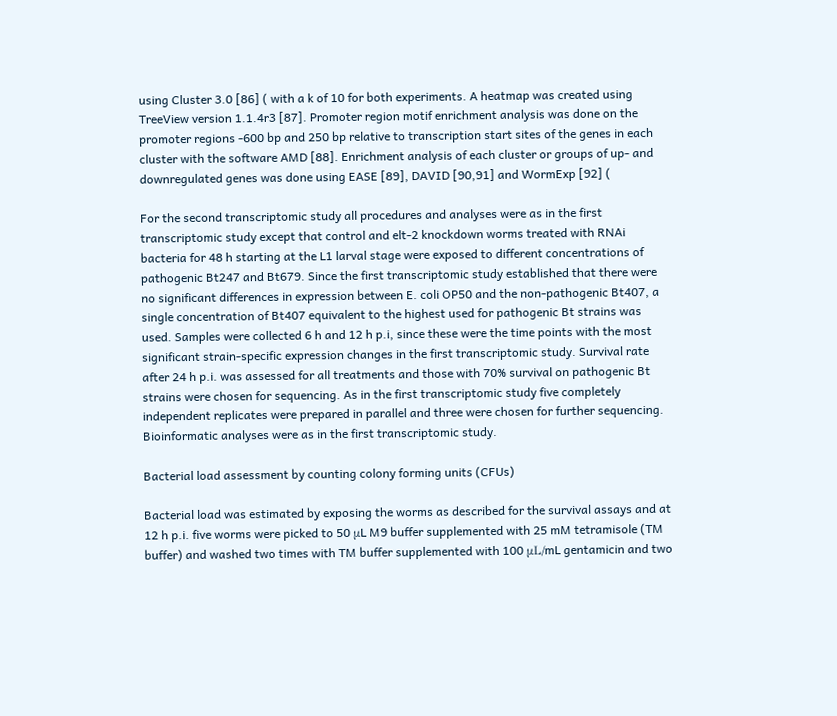using Cluster 3.0 [86] ( with a k of 10 for both experiments. A heatmap was created using TreeView version 1.1.4r3 [87]. Promoter region motif enrichment analysis was done on the promoter regions -600 bp and 250 bp relative to transcription start sites of the genes in each cluster with the software AMD [88]. Enrichment analysis of each cluster or groups of up- and downregulated genes was done using EASE [89], DAVID [90,91] and WormExp [92] (

For the second transcriptomic study all procedures and analyses were as in the first transcriptomic study except that control and elt-2 knockdown worms treated with RNAi bacteria for 48 h starting at the L1 larval stage were exposed to different concentrations of pathogenic Bt247 and Bt679. Since the first transcriptomic study established that there were no significant differences in expression between E. coli OP50 and the non-pathogenic Bt407, a single concentration of Bt407 equivalent to the highest used for pathogenic Bt strains was used. Samples were collected 6 h and 12 h p.i, since these were the time points with the most significant strain-specific expression changes in the first transcriptomic study. Survival rate after 24 h p.i. was assessed for all treatments and those with 70% survival on pathogenic Bt strains were chosen for sequencing. As in the first transcriptomic study five completely independent replicates were prepared in parallel and three were chosen for further sequencing. Bioinformatic analyses were as in the first transcriptomic study.

Bacterial load assessment by counting colony forming units (CFUs)

Bacterial load was estimated by exposing the worms as described for the survival assays and at 12 h p.i. five worms were picked to 50 μL M9 buffer supplemented with 25 mM tetramisole (TM buffer) and washed two times with TM buffer supplemented with 100 μL/mL gentamicin and two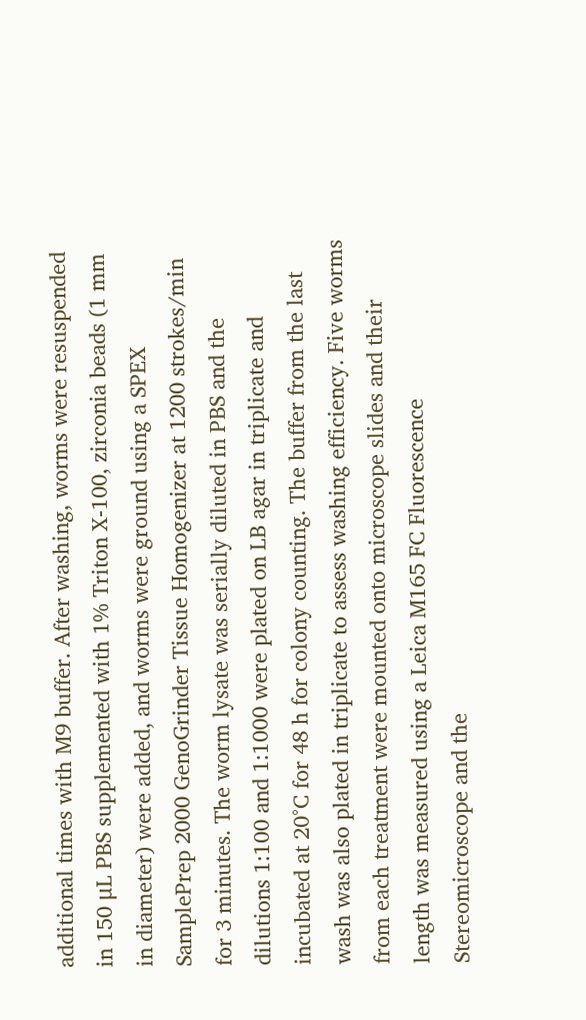additional times with M9 buffer. After washing, worms were resuspended in 150 μL PBS supplemented with 1% Triton X-100, zirconia beads (1 mm in diameter) were added, and worms were ground using a SPEX SamplePrep 2000 GenoGrinder Tissue Homogenizer at 1200 strokes/min for 3 minutes. The worm lysate was serially diluted in PBS and the dilutions 1:100 and 1:1000 were plated on LB agar in triplicate and incubated at 20°C for 48 h for colony counting. The buffer from the last wash was also plated in triplicate to assess washing efficiency. Five worms from each treatment were mounted onto microscope slides and their length was measured using a Leica M165 FC Fluorescence Stereomicroscope and the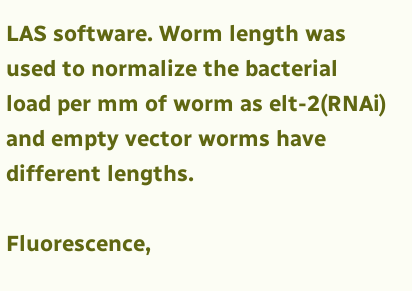LAS software. Worm length was used to normalize the bacterial load per mm of worm as elt-2(RNAi) and empty vector worms have different lengths.

Fluorescence,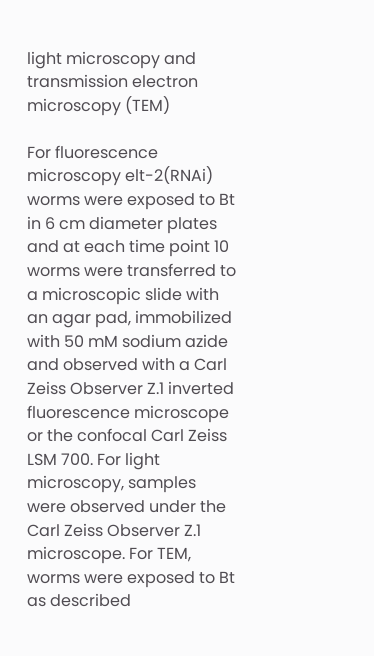light microscopy and transmission electron microscopy (TEM)

For fluorescence microscopy elt-2(RNAi) worms were exposed to Bt in 6 cm diameter plates and at each time point 10 worms were transferred to a microscopic slide with an agar pad, immobilized with 50 mM sodium azide and observed with a Carl Zeiss Observer Z.1 inverted fluorescence microscope or the confocal Carl Zeiss LSM 700. For light microscopy, samples were observed under the Carl Zeiss Observer Z.1 microscope. For TEM, worms were exposed to Bt as described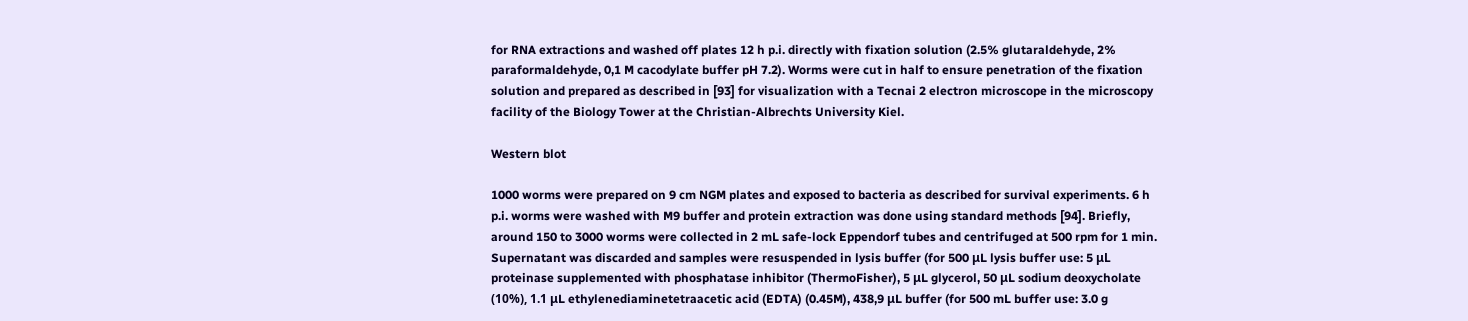for RNA extractions and washed off plates 12 h p.i. directly with fixation solution (2.5% glutaraldehyde, 2% paraformaldehyde, 0,1 M cacodylate buffer pH 7.2). Worms were cut in half to ensure penetration of the fixation solution and prepared as described in [93] for visualization with a Tecnai 2 electron microscope in the microscopy facility of the Biology Tower at the Christian-Albrechts University Kiel.

Western blot

1000 worms were prepared on 9 cm NGM plates and exposed to bacteria as described for survival experiments. 6 h p.i. worms were washed with M9 buffer and protein extraction was done using standard methods [94]. Briefly, around 150 to 3000 worms were collected in 2 mL safe-lock Eppendorf tubes and centrifuged at 500 rpm for 1 min. Supernatant was discarded and samples were resuspended in lysis buffer (for 500 μL lysis buffer use: 5 μL proteinase supplemented with phosphatase inhibitor (ThermoFisher), 5 μL glycerol, 50 μL sodium deoxycholate (10%), 1.1 μL ethylenediaminetetraacetic acid (EDTA) (0.45M), 438,9 μL buffer (for 500 mL buffer use: 3.0 g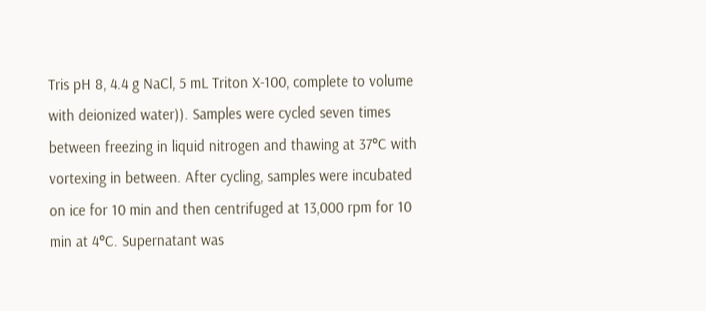Tris pH 8, 4.4 g NaCl, 5 mL Triton X-100, complete to volume with deionized water)). Samples were cycled seven times between freezing in liquid nitrogen and thawing at 37°C with vortexing in between. After cycling, samples were incubated on ice for 10 min and then centrifuged at 13,000 rpm for 10 min at 4°C. Supernatant was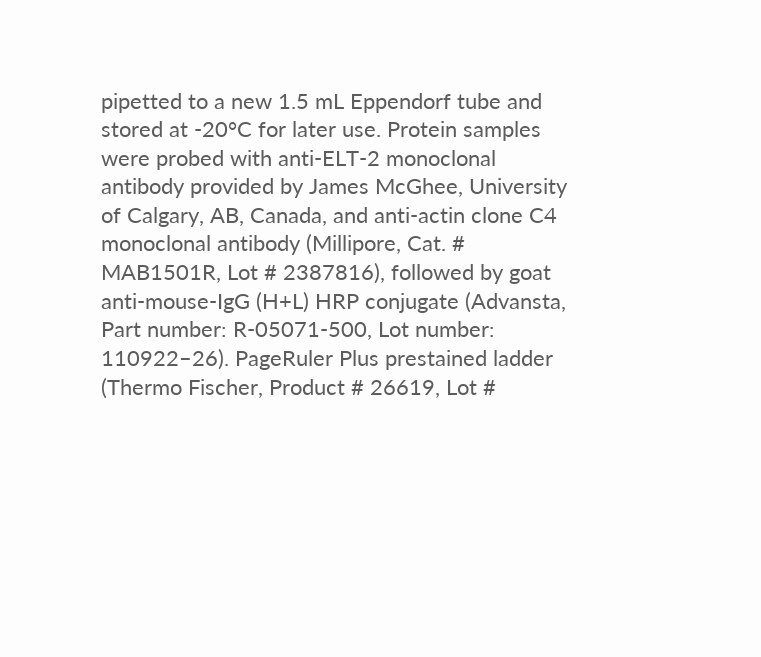pipetted to a new 1.5 mL Eppendorf tube and stored at -20°C for later use. Protein samples were probed with anti-ELT-2 monoclonal antibody provided by James McGhee, University of Calgary, AB, Canada, and anti-actin clone C4 monoclonal antibody (Millipore, Cat. # MAB1501R, Lot # 2387816), followed by goat anti-mouse-IgG (H+L) HRP conjugate (Advansta, Part number: R-05071-500, Lot number: 110922–26). PageRuler Plus prestained ladder (Thermo Fischer, Product # 26619, Lot #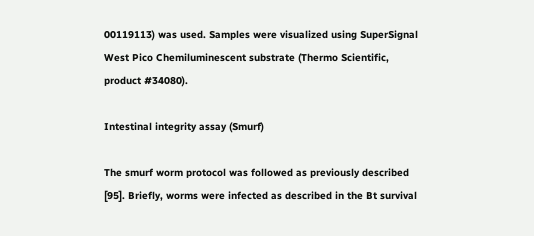00119113) was used. Samples were visualized using SuperSignal West Pico Chemiluminescent substrate (Thermo Scientific, product #34080).

Intestinal integrity assay (Smurf)

The smurf worm protocol was followed as previously described [95]. Briefly, worms were infected as described in the Bt survival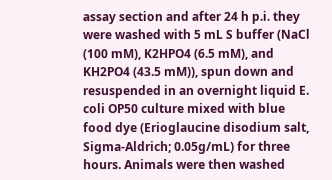assay section and after 24 h p.i. they were washed with 5 mL S buffer (NaCl (100 mM), K2HPO4 (6.5 mM), and KH2PO4 (43.5 mM)), spun down and resuspended in an overnight liquid E. coli OP50 culture mixed with blue food dye (Erioglaucine disodium salt, Sigma-Aldrich; 0.05g/mL) for three hours. Animals were then washed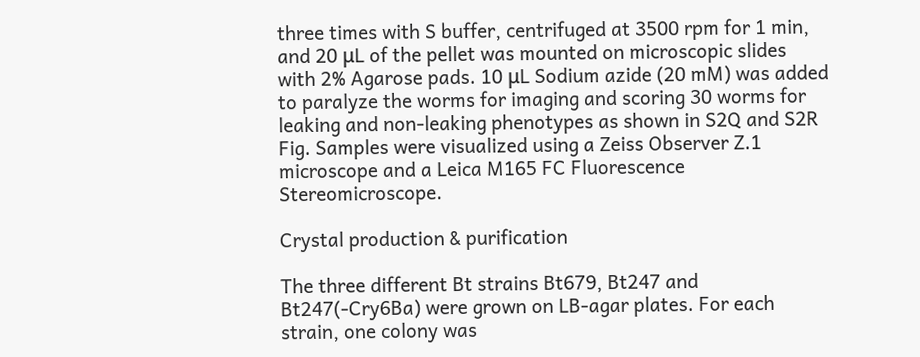three times with S buffer, centrifuged at 3500 rpm for 1 min, and 20 μL of the pellet was mounted on microscopic slides with 2% Agarose pads. 10 μL Sodium azide (20 mM) was added to paralyze the worms for imaging and scoring 30 worms for leaking and non-leaking phenotypes as shown in S2Q and S2R Fig. Samples were visualized using a Zeiss Observer Z.1 microscope and a Leica M165 FC Fluorescence Stereomicroscope.

Crystal production & purification

The three different Bt strains Bt679, Bt247 and Bt247(-Cry6Ba) were grown on LB-agar plates. For each strain, one colony was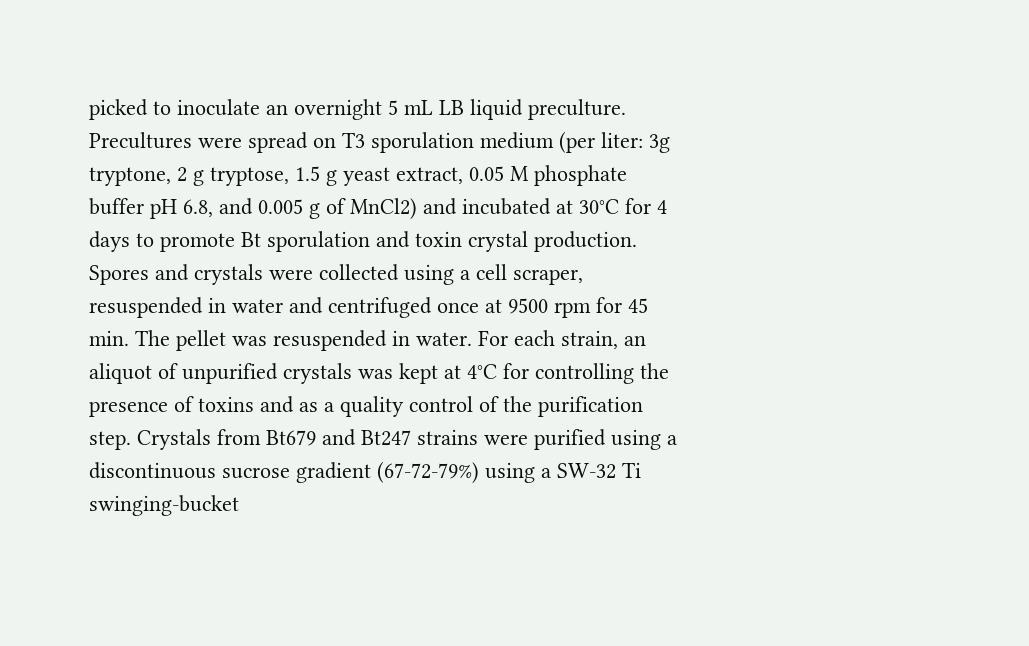picked to inoculate an overnight 5 mL LB liquid preculture. Precultures were spread on T3 sporulation medium (per liter: 3g tryptone, 2 g tryptose, 1.5 g yeast extract, 0.05 M phosphate buffer pH 6.8, and 0.005 g of MnCl2) and incubated at 30°C for 4 days to promote Bt sporulation and toxin crystal production. Spores and crystals were collected using a cell scraper, resuspended in water and centrifuged once at 9500 rpm for 45 min. The pellet was resuspended in water. For each strain, an aliquot of unpurified crystals was kept at 4°C for controlling the presence of toxins and as a quality control of the purification step. Crystals from Bt679 and Bt247 strains were purified using a discontinuous sucrose gradient (67-72-79%) using a SW-32 Ti swinging-bucket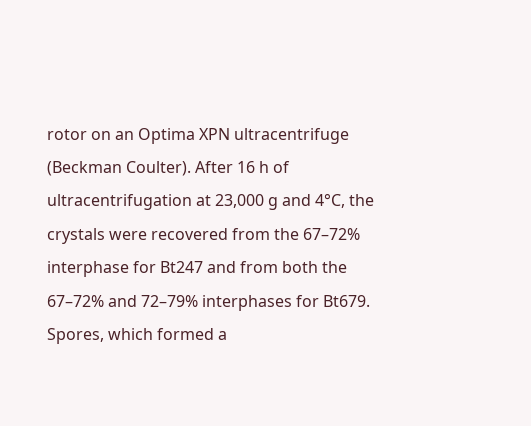rotor on an Optima XPN ultracentrifuge (Beckman Coulter). After 16 h of ultracentrifugation at 23,000 g and 4°C, the crystals were recovered from the 67–72% interphase for Bt247 and from both the 67–72% and 72–79% interphases for Bt679. Spores, which formed a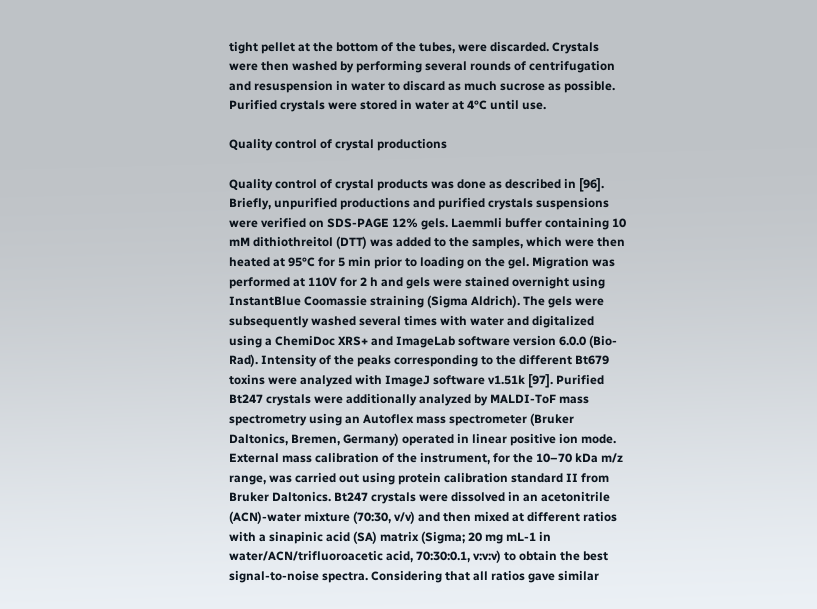tight pellet at the bottom of the tubes, were discarded. Crystals were then washed by performing several rounds of centrifugation and resuspension in water to discard as much sucrose as possible. Purified crystals were stored in water at 4°C until use.

Quality control of crystal productions

Quality control of crystal products was done as described in [96]. Briefly, unpurified productions and purified crystals suspensions were verified on SDS-PAGE 12% gels. Laemmli buffer containing 10 mM dithiothreitol (DTT) was added to the samples, which were then heated at 95°C for 5 min prior to loading on the gel. Migration was performed at 110V for 2 h and gels were stained overnight using InstantBlue Coomassie straining (Sigma Aldrich). The gels were subsequently washed several times with water and digitalized using a ChemiDoc XRS+ and ImageLab software version 6.0.0 (Bio-Rad). Intensity of the peaks corresponding to the different Bt679 toxins were analyzed with ImageJ software v1.51k [97]. Purified Bt247 crystals were additionally analyzed by MALDI-ToF mass spectrometry using an Autoflex mass spectrometer (Bruker Daltonics, Bremen, Germany) operated in linear positive ion mode. External mass calibration of the instrument, for the 10–70 kDa m/z range, was carried out using protein calibration standard II from Bruker Daltonics. Bt247 crystals were dissolved in an acetonitrile (ACN)-water mixture (70:30, v/v) and then mixed at different ratios with a sinapinic acid (SA) matrix (Sigma; 20 mg mL-1 in water/ACN/trifluoroacetic acid, 70:30:0.1, v:v:v) to obtain the best signal-to-noise spectra. Considering that all ratios gave similar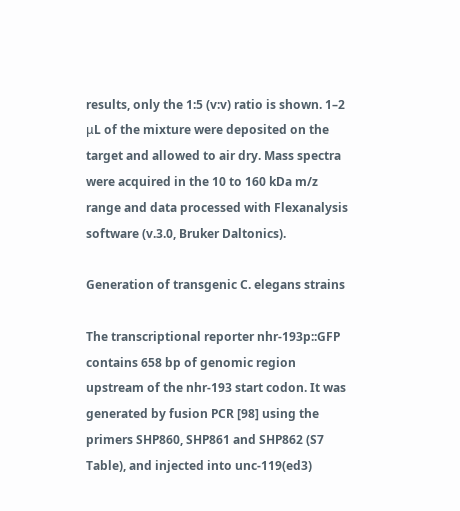results, only the 1:5 (v:v) ratio is shown. 1–2 μL of the mixture were deposited on the target and allowed to air dry. Mass spectra were acquired in the 10 to 160 kDa m/z range and data processed with Flexanalysis software (v.3.0, Bruker Daltonics).

Generation of transgenic C. elegans strains

The transcriptional reporter nhr-193p::GFP contains 658 bp of genomic region upstream of the nhr-193 start codon. It was generated by fusion PCR [98] using the primers SHP860, SHP861 and SHP862 (S7 Table), and injected into unc-119(ed3)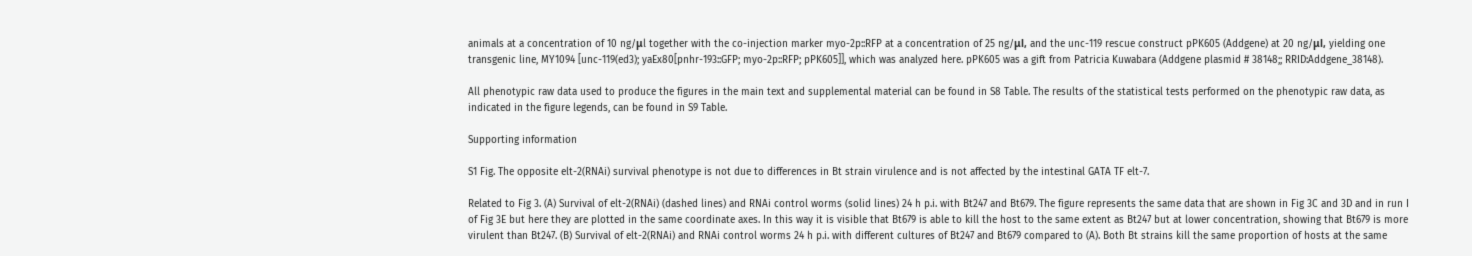animals at a concentration of 10 ng/μl together with the co-injection marker myo-2p::RFP at a concentration of 25 ng/μl, and the unc-119 rescue construct pPK605 (Addgene) at 20 ng/μl, yielding one transgenic line, MY1094 [unc-119(ed3); yaEx80[pnhr-193::GFP; myo-2p::RFP; pPK605]], which was analyzed here. pPK605 was a gift from Patricia Kuwabara (Addgene plasmid # 38148;; RRID:Addgene_38148).

All phenotypic raw data used to produce the figures in the main text and supplemental material can be found in S8 Table. The results of the statistical tests performed on the phenotypic raw data, as indicated in the figure legends, can be found in S9 Table.

Supporting information

S1 Fig. The opposite elt-2(RNAi) survival phenotype is not due to differences in Bt strain virulence and is not affected by the intestinal GATA TF elt-7.

Related to Fig 3. (A) Survival of elt-2(RNAi) (dashed lines) and RNAi control worms (solid lines) 24 h p.i. with Bt247 and Bt679. The figure represents the same data that are shown in Fig 3C and 3D and in run I of Fig 3E but here they are plotted in the same coordinate axes. In this way it is visible that Bt679 is able to kill the host to the same extent as Bt247 but at lower concentration, showing that Bt679 is more virulent than Bt247. (B) Survival of elt-2(RNAi) and RNAi control worms 24 h p.i. with different cultures of Bt247 and Bt679 compared to (A). Both Bt strains kill the same proportion of hosts at the same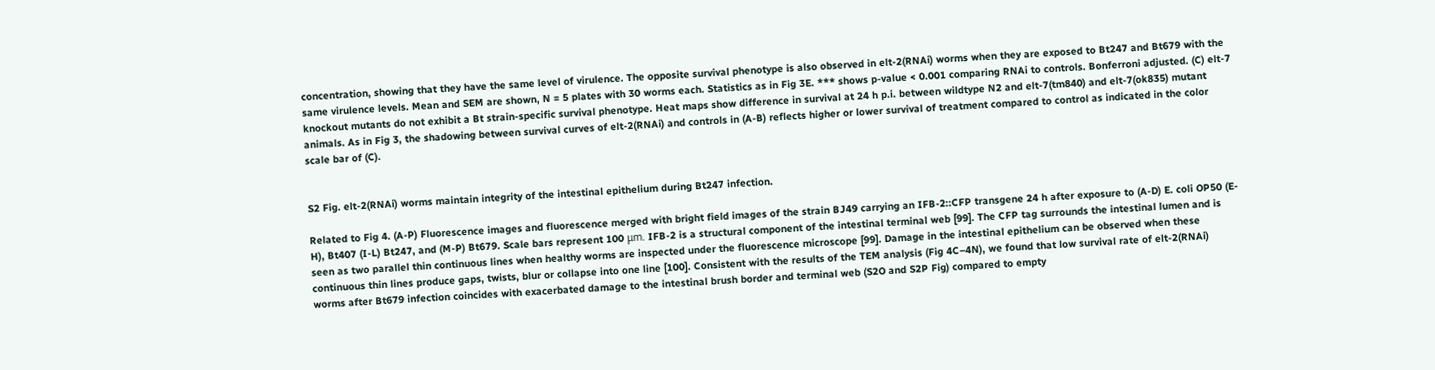concentration, showing that they have the same level of virulence. The opposite survival phenotype is also observed in elt-2(RNAi) worms when they are exposed to Bt247 and Bt679 with the same virulence levels. Mean and SEM are shown, N = 5 plates with 30 worms each. Statistics as in Fig 3E. *** shows p-value < 0.001 comparing RNAi to controls. Bonferroni adjusted. (C) elt-7 knockout mutants do not exhibit a Bt strain-specific survival phenotype. Heat maps show difference in survival at 24 h p.i. between wildtype N2 and elt-7(tm840) and elt-7(ok835) mutant animals. As in Fig 3, the shadowing between survival curves of elt-2(RNAi) and controls in (A-B) reflects higher or lower survival of treatment compared to control as indicated in the color scale bar of (C).


S2 Fig. elt-2(RNAi) worms maintain integrity of the intestinal epithelium during Bt247 infection.

Related to Fig 4. (A-P) Fluorescence images and fluorescence merged with bright field images of the strain BJ49 carrying an IFB-2::CFP transgene 24 h after exposure to (A-D) E. coli OP50 (E-H), Bt407 (I-L) Bt247, and (M-P) Bt679. Scale bars represent 100 μm. IFB-2 is a structural component of the intestinal terminal web [99]. The CFP tag surrounds the intestinal lumen and is seen as two parallel thin continuous lines when healthy worms are inspected under the fluorescence microscope [99]. Damage in the intestinal epithelium can be observed when these continuous thin lines produce gaps, twists, blur or collapse into one line [100]. Consistent with the results of the TEM analysis (Fig 4C–4N), we found that low survival rate of elt-2(RNAi) worms after Bt679 infection coincides with exacerbated damage to the intestinal brush border and terminal web (S2O and S2P Fig) compared to empty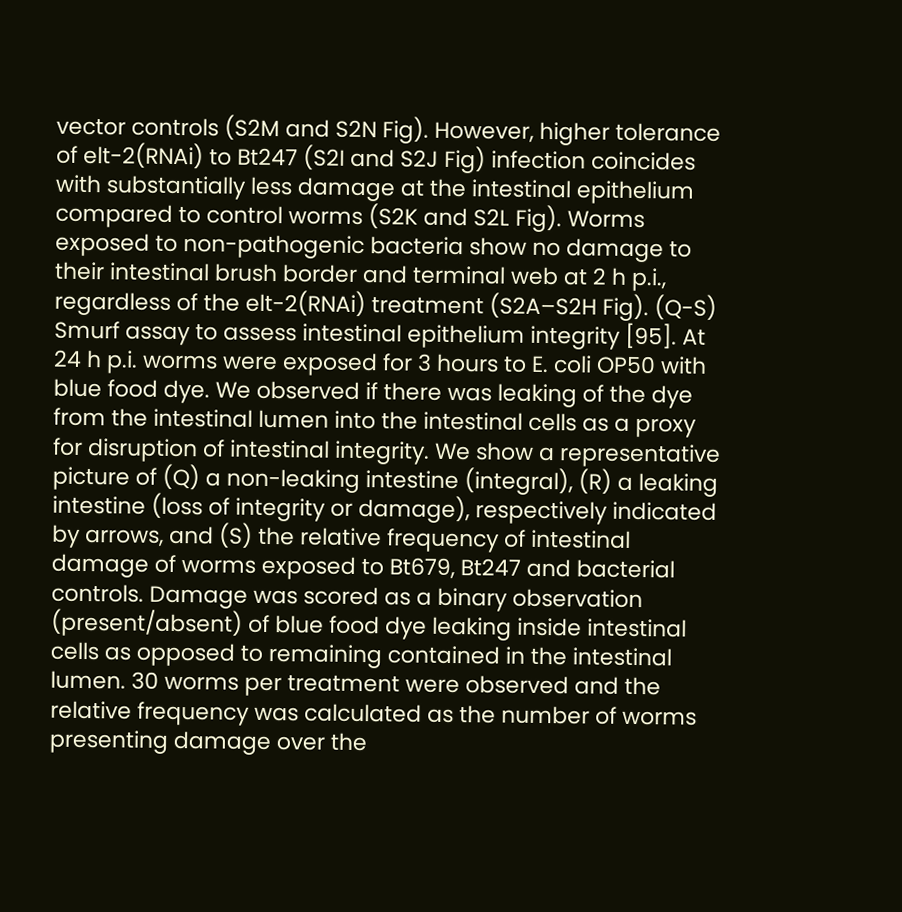vector controls (S2M and S2N Fig). However, higher tolerance of elt-2(RNAi) to Bt247 (S2I and S2J Fig) infection coincides with substantially less damage at the intestinal epithelium compared to control worms (S2K and S2L Fig). Worms exposed to non-pathogenic bacteria show no damage to their intestinal brush border and terminal web at 2 h p.i., regardless of the elt-2(RNAi) treatment (S2A–S2H Fig). (Q-S) Smurf assay to assess intestinal epithelium integrity [95]. At 24 h p.i. worms were exposed for 3 hours to E. coli OP50 with blue food dye. We observed if there was leaking of the dye from the intestinal lumen into the intestinal cells as a proxy for disruption of intestinal integrity. We show a representative picture of (Q) a non-leaking intestine (integral), (R) a leaking intestine (loss of integrity or damage), respectively indicated by arrows, and (S) the relative frequency of intestinal damage of worms exposed to Bt679, Bt247 and bacterial controls. Damage was scored as a binary observation (present/absent) of blue food dye leaking inside intestinal cells as opposed to remaining contained in the intestinal lumen. 30 worms per treatment were observed and the relative frequency was calculated as the number of worms presenting damage over the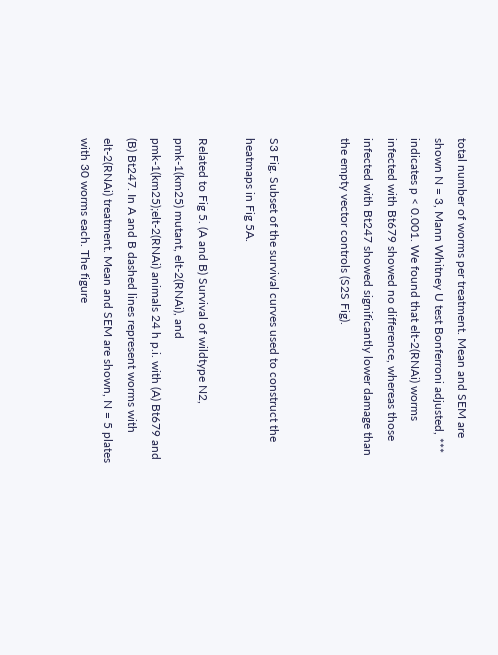total number of worms per treatment. Mean and SEM are shown N = 3, Mann Whitney U test Bonferroni adjusted, *** indicates p < 0.001. We found that elt-2(RNAi) worms infected with Bt679 showed no difference, whereas those infected with Bt247 showed significantly lower damage than the empty vector controls (S2S Fig).


S3 Fig. Subset of the survival curves used to construct the heatmaps in Fig 5A.

Related to Fig 5. (A and B) Survival of wildtype N2, pmk-1(km25) mutant, elt-2(RNAi), and pmk-1(km25);elt-2(RNAi) animals 24 h p.i. with (A) Bt679 and (B) Bt247. In A and B dashed lines represent worms with elt-2(RNAi) treatment. Mean and SEM are shown, N = 5 plates with 30 worms each. The figure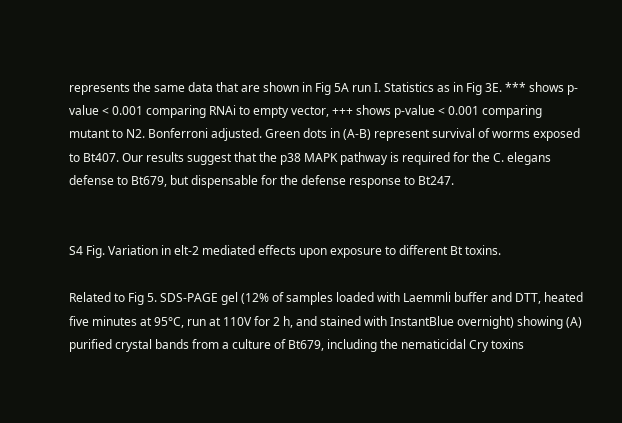represents the same data that are shown in Fig 5A run I. Statistics as in Fig 3E. *** shows p-value < 0.001 comparing RNAi to empty vector, +++ shows p-value < 0.001 comparing mutant to N2. Bonferroni adjusted. Green dots in (A-B) represent survival of worms exposed to Bt407. Our results suggest that the p38 MAPK pathway is required for the C. elegans defense to Bt679, but dispensable for the defense response to Bt247.


S4 Fig. Variation in elt-2 mediated effects upon exposure to different Bt toxins.

Related to Fig 5. SDS-PAGE gel (12% of samples loaded with Laemmli buffer and DTT, heated five minutes at 95°C, run at 110V for 2 h, and stained with InstantBlue overnight) showing (A) purified crystal bands from a culture of Bt679, including the nematicidal Cry toxins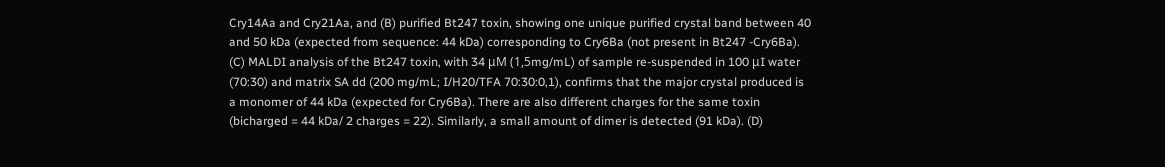Cry14Aa and Cry21Aa, and (B) purified Bt247 toxin, showing one unique purified crystal band between 40 and 50 kDa (expected from sequence: 44 kDa) corresponding to Cry6Ba (not present in Bt247 -Cry6Ba). (C) MALDI analysis of the Bt247 toxin, with 34 μM (1,5mg/mL) of sample re-suspended in 100 μI water (70:30) and matrix SA dd (200 mg/mL; I/H20/TFA 70:30:0,1), confirms that the major crystal produced is a monomer of 44 kDa (expected for Cry6Ba). There are also different charges for the same toxin (bicharged = 44 kDa/ 2 charges = 22). Similarly, a small amount of dimer is detected (91 kDa). (D)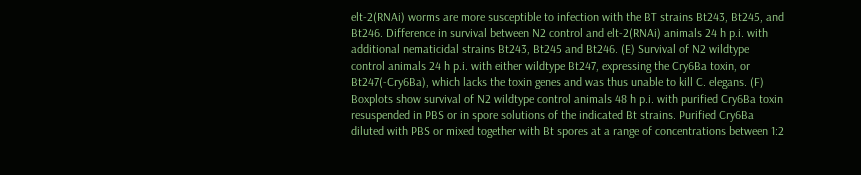elt-2(RNAi) worms are more susceptible to infection with the BT strains Bt243, Bt245, and Bt246. Difference in survival between N2 control and elt-2(RNAi) animals 24 h p.i. with additional nematicidal strains Bt243, Bt245 and Bt246. (E) Survival of N2 wildtype control animals 24 h p.i. with either wildtype Bt247, expressing the Cry6Ba toxin, or Bt247(-Cry6Ba), which lacks the toxin genes and was thus unable to kill C. elegans. (F) Boxplots show survival of N2 wildtype control animals 48 h p.i. with purified Cry6Ba toxin resuspended in PBS or in spore solutions of the indicated Bt strains. Purified Cry6Ba diluted with PBS or mixed together with Bt spores at a range of concentrations between 1:2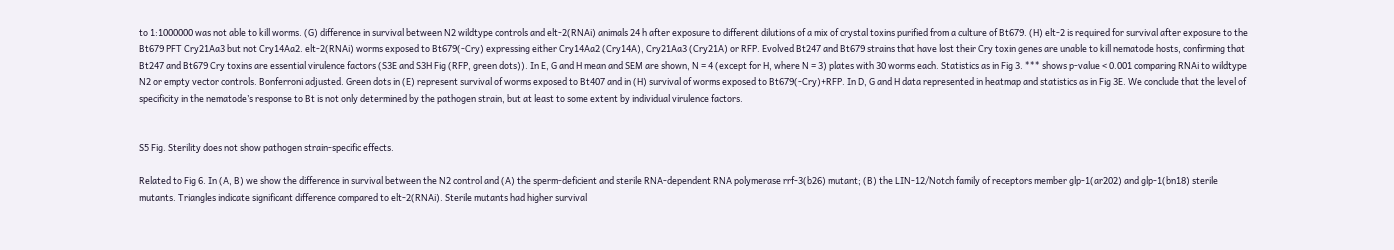to 1:1000000 was not able to kill worms. (G) difference in survival between N2 wildtype controls and elt-2(RNAi) animals 24 h after exposure to different dilutions of a mix of crystal toxins purified from a culture of Bt679. (H) elt-2 is required for survival after exposure to the Bt679 PFT Cry21Aa3 but not Cry14Aa2. elt-2(RNAi) worms exposed to Bt679(-Cry) expressing either Cry14Aa2 (Cry14A), Cry21Aa3 (Cry21A) or RFP. Evolved Bt247 and Bt679 strains that have lost their Cry toxin genes are unable to kill nematode hosts, confirming that Bt247 and Bt679 Cry toxins are essential virulence factors (S3E and S3H Fig (RFP, green dots)). In E, G and H mean and SEM are shown, N = 4 (except for H, where N = 3) plates with 30 worms each. Statistics as in Fig 3. *** shows p-value < 0.001 comparing RNAi to wildtype N2 or empty vector controls. Bonferroni adjusted. Green dots in (E) represent survival of worms exposed to Bt407 and in (H) survival of worms exposed to Bt679(-Cry)+RFP. In D, G and H data represented in heatmap and statistics as in Fig 3E. We conclude that the level of specificity in the nematode’s response to Bt is not only determined by the pathogen strain, but at least to some extent by individual virulence factors.


S5 Fig. Sterility does not show pathogen strain-specific effects.

Related to Fig 6. In (A, B) we show the difference in survival between the N2 control and (A) the sperm-deficient and sterile RNA-dependent RNA polymerase rrf-3(b26) mutant; (B) the LIN-12/Notch family of receptors member glp-1(ar202) and glp-1(bn18) sterile mutants. Triangles indicate significant difference compared to elt-2(RNAi). Sterile mutants had higher survival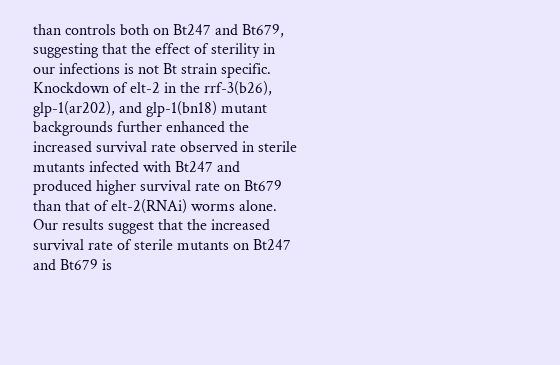than controls both on Bt247 and Bt679, suggesting that the effect of sterility in our infections is not Bt strain specific. Knockdown of elt-2 in the rrf-3(b26), glp-1(ar202), and glp-1(bn18) mutant backgrounds further enhanced the increased survival rate observed in sterile mutants infected with Bt247 and produced higher survival rate on Bt679 than that of elt-2(RNAi) worms alone. Our results suggest that the increased survival rate of sterile mutants on Bt247 and Bt679 is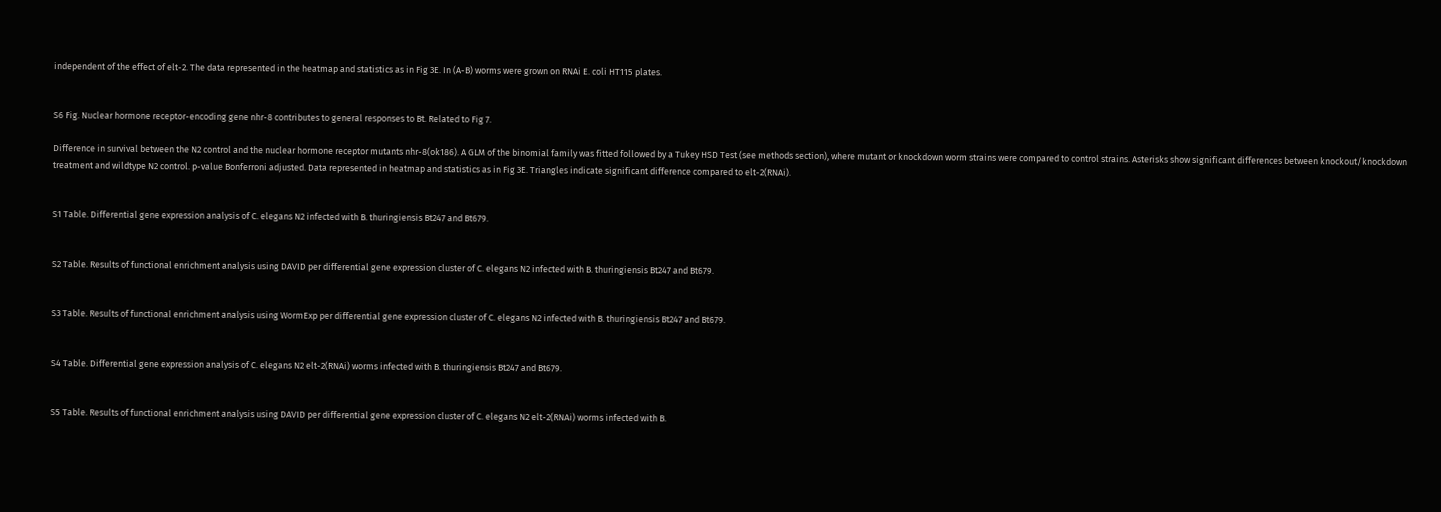independent of the effect of elt-2. The data represented in the heatmap and statistics as in Fig 3E. In (A-B) worms were grown on RNAi E. coli HT115 plates.


S6 Fig. Nuclear hormone receptor-encoding gene nhr-8 contributes to general responses to Bt. Related to Fig 7.

Difference in survival between the N2 control and the nuclear hormone receptor mutants nhr-8(ok186). A GLM of the binomial family was fitted followed by a Tukey HSD Test (see methods section), where mutant or knockdown worm strains were compared to control strains. Asterisks show significant differences between knockout/knockdown treatment and wildtype N2 control. p-value Bonferroni adjusted. Data represented in heatmap and statistics as in Fig 3E. Triangles indicate significant difference compared to elt-2(RNAi).


S1 Table. Differential gene expression analysis of C. elegans N2 infected with B. thuringiensis Bt247 and Bt679.


S2 Table. Results of functional enrichment analysis using DAVID per differential gene expression cluster of C. elegans N2 infected with B. thuringiensis Bt247 and Bt679.


S3 Table. Results of functional enrichment analysis using WormExp per differential gene expression cluster of C. elegans N2 infected with B. thuringiensis Bt247 and Bt679.


S4 Table. Differential gene expression analysis of C. elegans N2 elt-2(RNAi) worms infected with B. thuringiensis Bt247 and Bt679.


S5 Table. Results of functional enrichment analysis using DAVID per differential gene expression cluster of C. elegans N2 elt-2(RNAi) worms infected with B.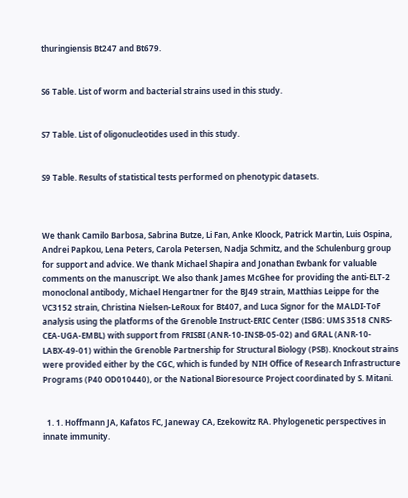thuringiensis Bt247 and Bt679.


S6 Table. List of worm and bacterial strains used in this study.


S7 Table. List of oligonucleotides used in this study.


S9 Table. Results of statistical tests performed on phenotypic datasets.



We thank Camilo Barbosa, Sabrina Butze, Li Fan, Anke Kloock, Patrick Martin, Luis Ospina, Andrei Papkou, Lena Peters, Carola Petersen, Nadja Schmitz, and the Schulenburg group for support and advice. We thank Michael Shapira and Jonathan Ewbank for valuable comments on the manuscript. We also thank James McGhee for providing the anti-ELT-2 monoclonal antibody, Michael Hengartner for the BJ49 strain, Matthias Leippe for the VC3152 strain, Christina Nielsen-LeRoux for Bt407, and Luca Signor for the MALDI-ToF analysis using the platforms of the Grenoble Instruct-ERIC Center (ISBG: UMS 3518 CNRS-CEA-UGA-EMBL) with support from FRISBI (ANR-10-INSB-05-02) and GRAL (ANR-10-LABX-49-01) within the Grenoble Partnership for Structural Biology (PSB). Knockout strains were provided either by the CGC, which is funded by NIH Office of Research Infrastructure Programs (P40 OD010440), or the National Bioresource Project coordinated by S. Mitani.


  1. 1. Hoffmann JA, Kafatos FC, Janeway CA, Ezekowitz RA. Phylogenetic perspectives in innate immunity.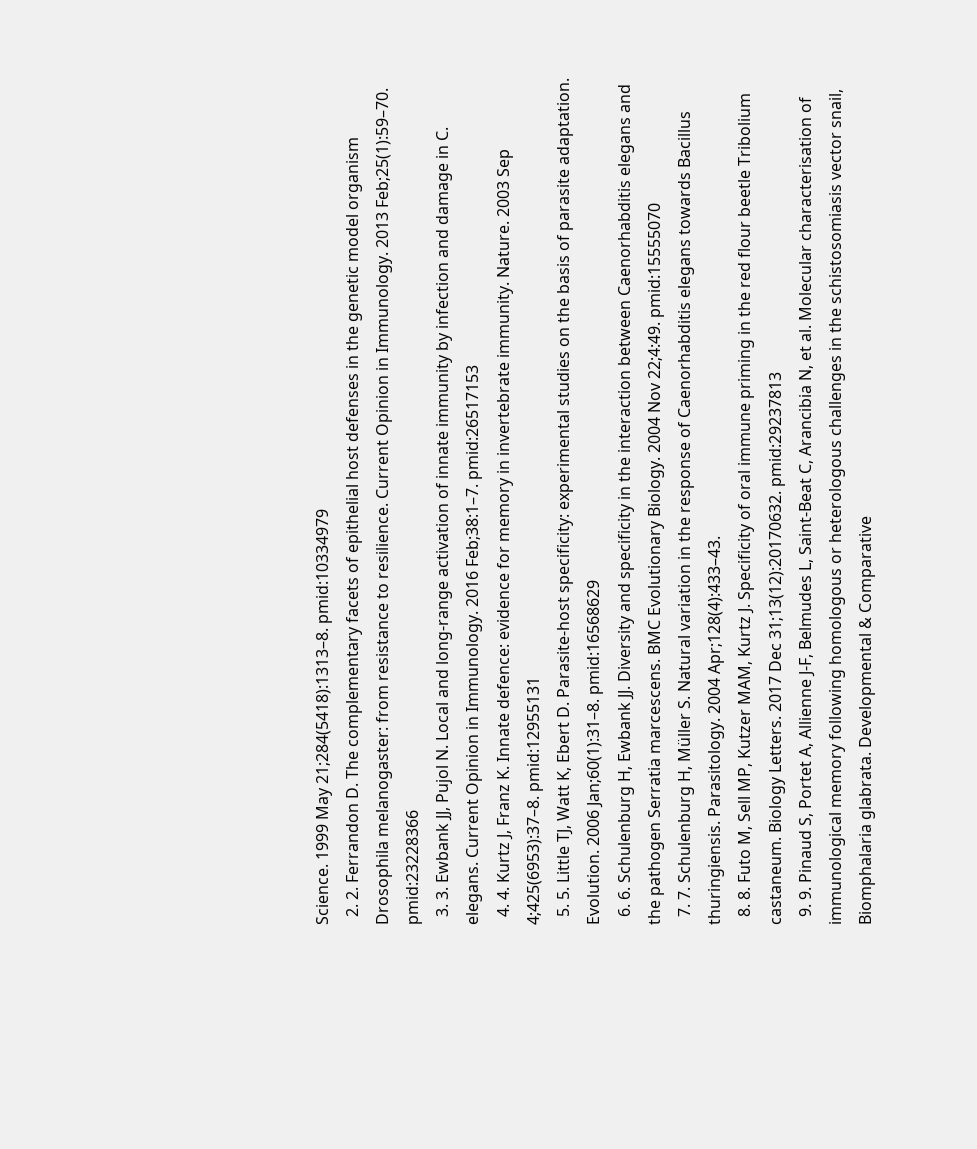Science. 1999 May 21;284(5418):1313–8. pmid:10334979
  2. 2. Ferrandon D. The complementary facets of epithelial host defenses in the genetic model organism Drosophila melanogaster: from resistance to resilience. Current Opinion in Immunology. 2013 Feb;25(1):59–70. pmid:23228366
  3. 3. Ewbank JJ, Pujol N. Local and long-range activation of innate immunity by infection and damage in C. elegans. Current Opinion in Immunology. 2016 Feb;38:1–7. pmid:26517153
  4. 4. Kurtz J, Franz K. Innate defence: evidence for memory in invertebrate immunity. Nature. 2003 Sep 4;425(6953):37–8. pmid:12955131
  5. 5. Little TJ, Watt K, Ebert D. Parasite-host specificity: experimental studies on the basis of parasite adaptation. Evolution. 2006 Jan;60(1):31–8. pmid:16568629
  6. 6. Schulenburg H, Ewbank JJ. Diversity and specificity in the interaction between Caenorhabditis elegans and the pathogen Serratia marcescens. BMC Evolutionary Biology. 2004 Nov 22;4:49. pmid:15555070
  7. 7. Schulenburg H, Müller S. Natural variation in the response of Caenorhabditis elegans towards Bacillus thuringiensis. Parasitology. 2004 Apr;128(4):433–43.
  8. 8. Futo M, Sell MP, Kutzer MAM, Kurtz J. Specificity of oral immune priming in the red flour beetle Tribolium castaneum. Biology Letters. 2017 Dec 31;13(12):20170632. pmid:29237813
  9. 9. Pinaud S, Portet A, Allienne J-F, Belmudes L, Saint-Beat C, Arancibia N, et al. Molecular characterisation of immunological memory following homologous or heterologous challenges in the schistosomiasis vector snail, Biomphalaria glabrata. Developmental & Comparative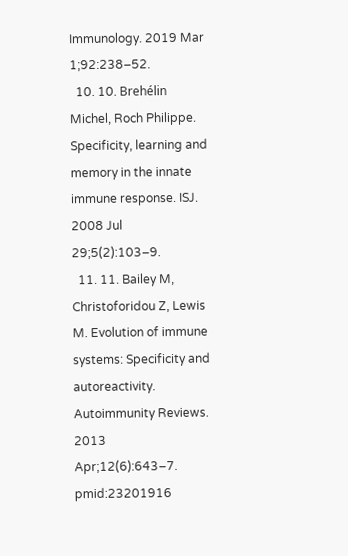Immunology. 2019 Mar 1;92:238–52.
  10. 10. Brehélin Michel, Roch Philippe. Specificity, learning and memory in the innate immune response. ISJ. 2008 Jul 29;5(2):103–9.
  11. 11. Bailey M, Christoforidou Z, Lewis M. Evolution of immune systems: Specificity and autoreactivity. Autoimmunity Reviews. 2013 Apr;12(6):643–7. pmid:23201916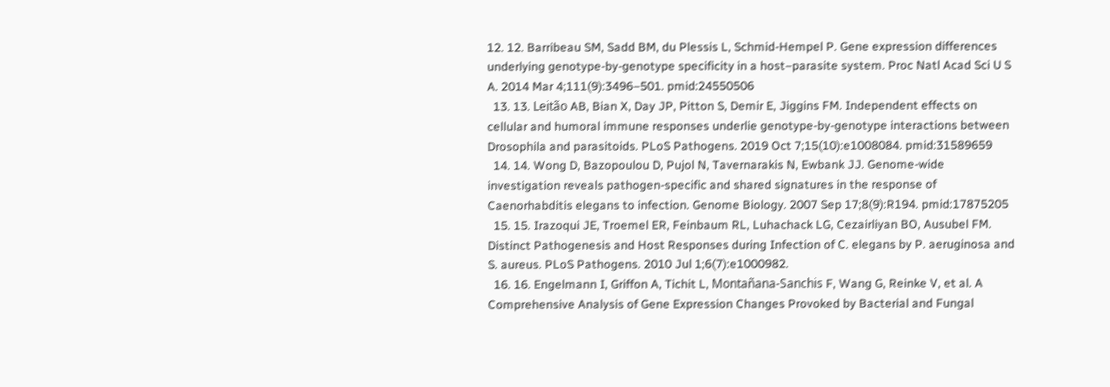12. 12. Barribeau SM, Sadd BM, du Plessis L, Schmid-Hempel P. Gene expression differences underlying genotype-by-genotype specificity in a host–parasite system. Proc Natl Acad Sci U S A. 2014 Mar 4;111(9):3496–501. pmid:24550506
  13. 13. Leitão AB, Bian X, Day JP, Pitton S, Demir E, Jiggins FM. Independent effects on cellular and humoral immune responses underlie genotype-by-genotype interactions between Drosophila and parasitoids. PLoS Pathogens. 2019 Oct 7;15(10):e1008084. pmid:31589659
  14. 14. Wong D, Bazopoulou D, Pujol N, Tavernarakis N, Ewbank JJ. Genome-wide investigation reveals pathogen-specific and shared signatures in the response of Caenorhabditis elegans to infection. Genome Biology. 2007 Sep 17;8(9):R194. pmid:17875205
  15. 15. Irazoqui JE, Troemel ER, Feinbaum RL, Luhachack LG, Cezairliyan BO, Ausubel FM. Distinct Pathogenesis and Host Responses during Infection of C. elegans by P. aeruginosa and S. aureus. PLoS Pathogens. 2010 Jul 1;6(7):e1000982.
  16. 16. Engelmann I, Griffon A, Tichit L, Montañana-Sanchis F, Wang G, Reinke V, et al. A Comprehensive Analysis of Gene Expression Changes Provoked by Bacterial and Fungal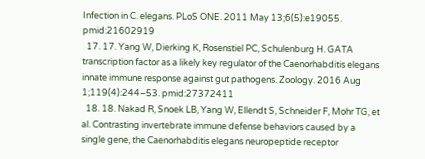Infection in C. elegans. PLoS ONE. 2011 May 13;6(5):e19055. pmid:21602919
  17. 17. Yang W, Dierking K, Rosenstiel PC, Schulenburg H. GATA transcription factor as a likely key regulator of the Caenorhabditis elegans innate immune response against gut pathogens. Zoology. 2016 Aug 1;119(4):244–53. pmid:27372411
  18. 18. Nakad R, Snoek LB, Yang W, Ellendt S, Schneider F, Mohr TG, et al. Contrasting invertebrate immune defense behaviors caused by a single gene, the Caenorhabditis elegans neuropeptide receptor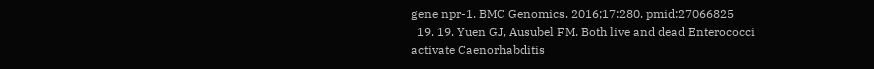gene npr-1. BMC Genomics. 2016;17:280. pmid:27066825
  19. 19. Yuen GJ, Ausubel FM. Both live and dead Enterococci activate Caenorhabditis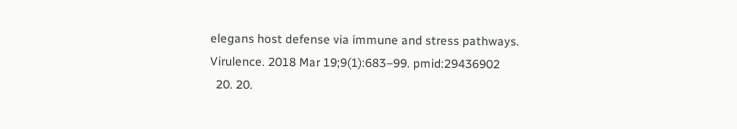elegans host defense via immune and stress pathways. Virulence. 2018 Mar 19;9(1):683–99. pmid:29436902
  20. 20.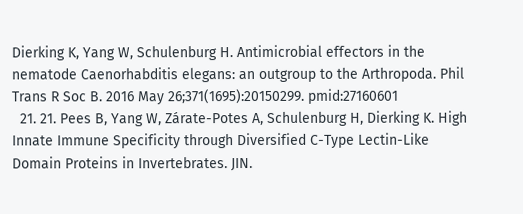Dierking K, Yang W, Schulenburg H. Antimicrobial effectors in the nematode Caenorhabditis elegans: an outgroup to the Arthropoda. Phil Trans R Soc B. 2016 May 26;371(1695):20150299. pmid:27160601
  21. 21. Pees B, Yang W, Zárate-Potes A, Schulenburg H, Dierking K. High Innate Immune Specificity through Diversified C-Type Lectin-Like Domain Proteins in Invertebrates. JIN.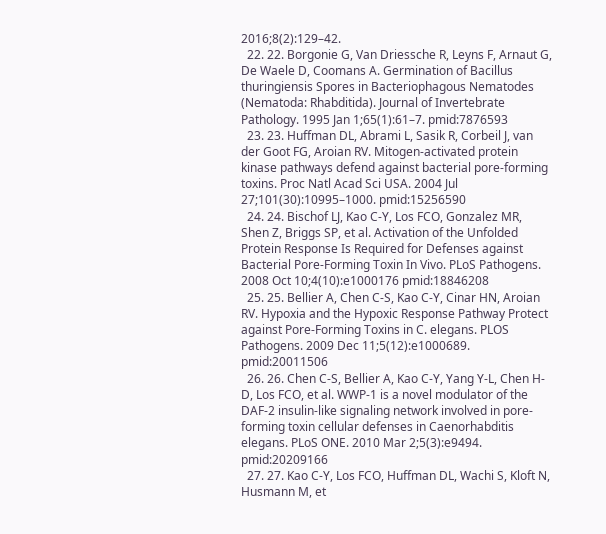2016;8(2):129–42.
  22. 22. Borgonie G, Van Driessche R, Leyns F, Arnaut G, De Waele D, Coomans A. Germination of Bacillus thuringiensis Spores in Bacteriophagous Nematodes (Nematoda: Rhabditida). Journal of Invertebrate Pathology. 1995 Jan 1;65(1):61–7. pmid:7876593
  23. 23. Huffman DL, Abrami L, Sasik R, Corbeil J, van der Goot FG, Aroian RV. Mitogen-activated protein kinase pathways defend against bacterial pore-forming toxins. Proc Natl Acad Sci USA. 2004 Jul 27;101(30):10995–1000. pmid:15256590
  24. 24. Bischof LJ, Kao C-Y, Los FCO, Gonzalez MR, Shen Z, Briggs SP, et al. Activation of the Unfolded Protein Response Is Required for Defenses against Bacterial Pore-Forming Toxin In Vivo. PLoS Pathogens. 2008 Oct 10;4(10):e1000176 pmid:18846208
  25. 25. Bellier A, Chen C-S, Kao C-Y, Cinar HN, Aroian RV. Hypoxia and the Hypoxic Response Pathway Protect against Pore-Forming Toxins in C. elegans. PLOS Pathogens. 2009 Dec 11;5(12):e1000689. pmid:20011506
  26. 26. Chen C-S, Bellier A, Kao C-Y, Yang Y-L, Chen H-D, Los FCO, et al. WWP-1 is a novel modulator of the DAF-2 insulin-like signaling network involved in pore-forming toxin cellular defenses in Caenorhabditis elegans. PLoS ONE. 2010 Mar 2;5(3):e9494. pmid:20209166
  27. 27. Kao C-Y, Los FCO, Huffman DL, Wachi S, Kloft N, Husmann M, et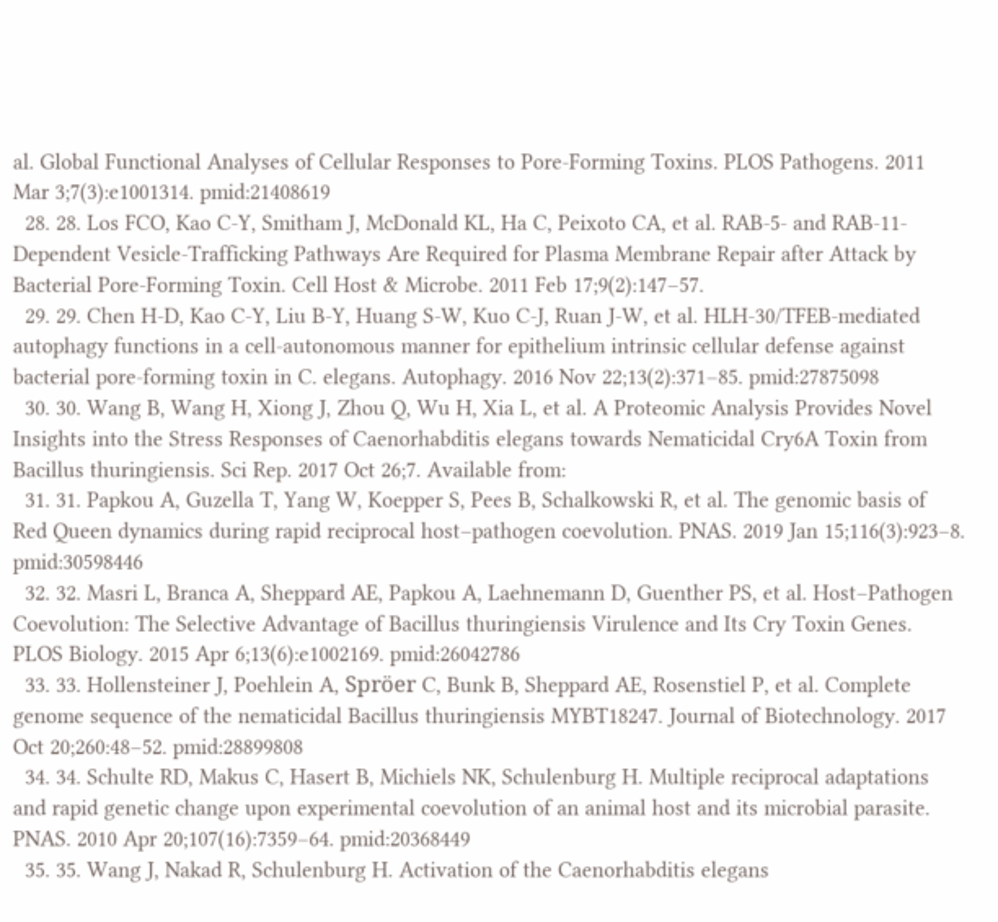al. Global Functional Analyses of Cellular Responses to Pore-Forming Toxins. PLOS Pathogens. 2011 Mar 3;7(3):e1001314. pmid:21408619
  28. 28. Los FCO, Kao C-Y, Smitham J, McDonald KL, Ha C, Peixoto CA, et al. RAB-5- and RAB-11-Dependent Vesicle-Trafficking Pathways Are Required for Plasma Membrane Repair after Attack by Bacterial Pore-Forming Toxin. Cell Host & Microbe. 2011 Feb 17;9(2):147–57.
  29. 29. Chen H-D, Kao C-Y, Liu B-Y, Huang S-W, Kuo C-J, Ruan J-W, et al. HLH-30/TFEB-mediated autophagy functions in a cell-autonomous manner for epithelium intrinsic cellular defense against bacterial pore-forming toxin in C. elegans. Autophagy. 2016 Nov 22;13(2):371–85. pmid:27875098
  30. 30. Wang B, Wang H, Xiong J, Zhou Q, Wu H, Xia L, et al. A Proteomic Analysis Provides Novel Insights into the Stress Responses of Caenorhabditis elegans towards Nematicidal Cry6A Toxin from Bacillus thuringiensis. Sci Rep. 2017 Oct 26;7. Available from:
  31. 31. Papkou A, Guzella T, Yang W, Koepper S, Pees B, Schalkowski R, et al. The genomic basis of Red Queen dynamics during rapid reciprocal host–pathogen coevolution. PNAS. 2019 Jan 15;116(3):923–8. pmid:30598446
  32. 32. Masri L, Branca A, Sheppard AE, Papkou A, Laehnemann D, Guenther PS, et al. Host–Pathogen Coevolution: The Selective Advantage of Bacillus thuringiensis Virulence and Its Cry Toxin Genes. PLOS Biology. 2015 Apr 6;13(6):e1002169. pmid:26042786
  33. 33. Hollensteiner J, Poehlein A, Spröer C, Bunk B, Sheppard AE, Rosenstiel P, et al. Complete genome sequence of the nematicidal Bacillus thuringiensis MYBT18247. Journal of Biotechnology. 2017 Oct 20;260:48–52. pmid:28899808
  34. 34. Schulte RD, Makus C, Hasert B, Michiels NK, Schulenburg H. Multiple reciprocal adaptations and rapid genetic change upon experimental coevolution of an animal host and its microbial parasite. PNAS. 2010 Apr 20;107(16):7359–64. pmid:20368449
  35. 35. Wang J, Nakad R, Schulenburg H. Activation of the Caenorhabditis elegans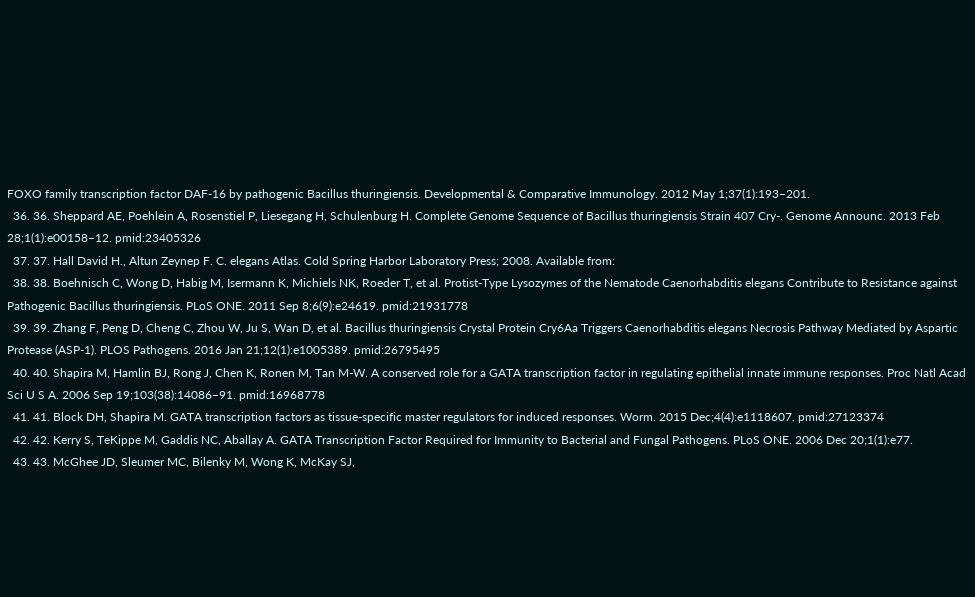FOXO family transcription factor DAF-16 by pathogenic Bacillus thuringiensis. Developmental & Comparative Immunology. 2012 May 1;37(1):193–201.
  36. 36. Sheppard AE, Poehlein A, Rosenstiel P, Liesegang H, Schulenburg H. Complete Genome Sequence of Bacillus thuringiensis Strain 407 Cry-. Genome Announc. 2013 Feb 28;1(1):e00158–12. pmid:23405326
  37. 37. Hall David H., Altun Zeynep F. C. elegans Atlas. Cold Spring Harbor Laboratory Press; 2008. Available from:
  38. 38. Boehnisch C, Wong D, Habig M, Isermann K, Michiels NK, Roeder T, et al. Protist-Type Lysozymes of the Nematode Caenorhabditis elegans Contribute to Resistance against Pathogenic Bacillus thuringiensis. PLoS ONE. 2011 Sep 8;6(9):e24619. pmid:21931778
  39. 39. Zhang F, Peng D, Cheng C, Zhou W, Ju S, Wan D, et al. Bacillus thuringiensis Crystal Protein Cry6Aa Triggers Caenorhabditis elegans Necrosis Pathway Mediated by Aspartic Protease (ASP-1). PLOS Pathogens. 2016 Jan 21;12(1):e1005389. pmid:26795495
  40. 40. Shapira M, Hamlin BJ, Rong J, Chen K, Ronen M, Tan M-W. A conserved role for a GATA transcription factor in regulating epithelial innate immune responses. Proc Natl Acad Sci U S A. 2006 Sep 19;103(38):14086–91. pmid:16968778
  41. 41. Block DH, Shapira M. GATA transcription factors as tissue-specific master regulators for induced responses. Worm. 2015 Dec;4(4):e1118607. pmid:27123374
  42. 42. Kerry S, TeKippe M, Gaddis NC, Aballay A. GATA Transcription Factor Required for Immunity to Bacterial and Fungal Pathogens. PLoS ONE. 2006 Dec 20;1(1):e77.
  43. 43. McGhee JD, Sleumer MC, Bilenky M, Wong K, McKay SJ,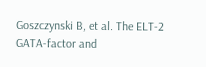Goszczynski B, et al. The ELT-2 GATA-factor and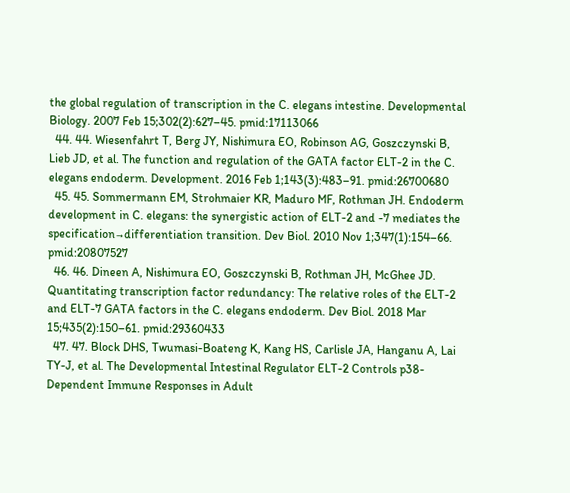the global regulation of transcription in the C. elegans intestine. Developmental Biology. 2007 Feb 15;302(2):627–45. pmid:17113066
  44. 44. Wiesenfahrt T, Berg JY, Nishimura EO, Robinson AG, Goszczynski B, Lieb JD, et al. The function and regulation of the GATA factor ELT-2 in the C. elegans endoderm. Development. 2016 Feb 1;143(3):483–91. pmid:26700680
  45. 45. Sommermann EM, Strohmaier KR, Maduro MF, Rothman JH. Endoderm development in C. elegans: the synergistic action of ELT-2 and -7 mediates the specification→differentiation transition. Dev Biol. 2010 Nov 1;347(1):154–66. pmid:20807527
  46. 46. Dineen A, Nishimura EO, Goszczynski B, Rothman JH, McGhee JD. Quantitating transcription factor redundancy: The relative roles of the ELT-2 and ELT-7 GATA factors in the C. elegans endoderm. Dev Biol. 2018 Mar 15;435(2):150–61. pmid:29360433
  47. 47. Block DHS, Twumasi-Boateng K, Kang HS, Carlisle JA, Hanganu A, Lai TY-J, et al. The Developmental Intestinal Regulator ELT-2 Controls p38-Dependent Immune Responses in Adult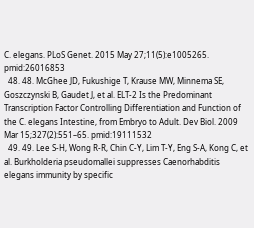C. elegans. PLoS Genet. 2015 May 27;11(5):e1005265. pmid:26016853
  48. 48. McGhee JD, Fukushige T, Krause MW, Minnema SE, Goszczynski B, Gaudet J, et al. ELT-2 Is the Predominant Transcription Factor Controlling Differentiation and Function of the C. elegans Intestine, from Embryo to Adult. Dev Biol. 2009 Mar 15;327(2):551–65. pmid:19111532
  49. 49. Lee S-H, Wong R-R, Chin C-Y, Lim T-Y, Eng S-A, Kong C, et al. Burkholderia pseudomallei suppresses Caenorhabditis elegans immunity by specific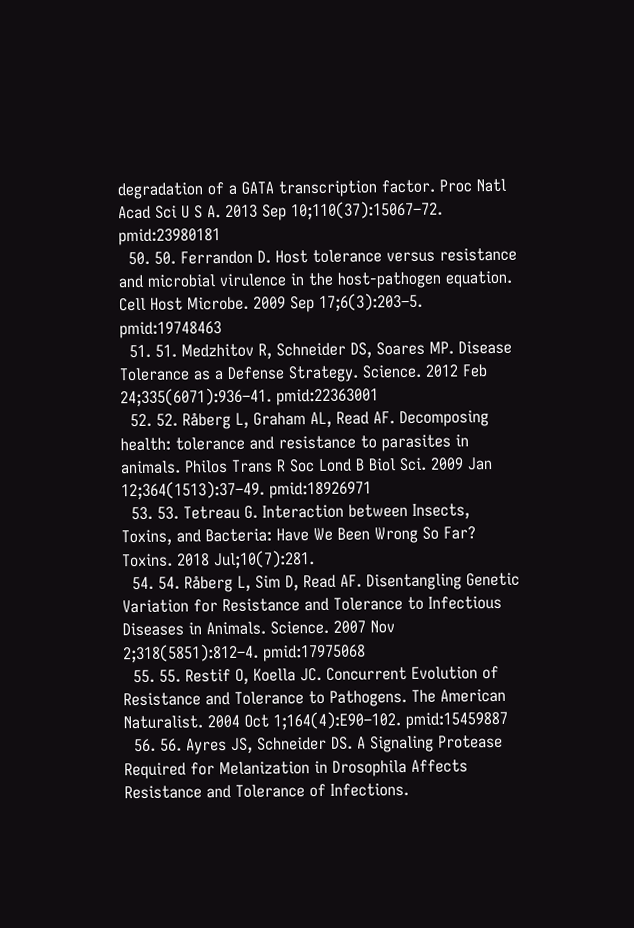degradation of a GATA transcription factor. Proc Natl Acad Sci U S A. 2013 Sep 10;110(37):15067–72. pmid:23980181
  50. 50. Ferrandon D. Host tolerance versus resistance and microbial virulence in the host-pathogen equation. Cell Host Microbe. 2009 Sep 17;6(3):203–5. pmid:19748463
  51. 51. Medzhitov R, Schneider DS, Soares MP. Disease Tolerance as a Defense Strategy. Science. 2012 Feb 24;335(6071):936–41. pmid:22363001
  52. 52. Råberg L, Graham AL, Read AF. Decomposing health: tolerance and resistance to parasites in animals. Philos Trans R Soc Lond B Biol Sci. 2009 Jan 12;364(1513):37–49. pmid:18926971
  53. 53. Tetreau G. Interaction between Insects, Toxins, and Bacteria: Have We Been Wrong So Far? Toxins. 2018 Jul;10(7):281.
  54. 54. Råberg L, Sim D, Read AF. Disentangling Genetic Variation for Resistance and Tolerance to Infectious Diseases in Animals. Science. 2007 Nov 2;318(5851):812–4. pmid:17975068
  55. 55. Restif O, Koella JC. Concurrent Evolution of Resistance and Tolerance to Pathogens. The American Naturalist. 2004 Oct 1;164(4):E90–102. pmid:15459887
  56. 56. Ayres JS, Schneider DS. A Signaling Protease Required for Melanization in Drosophila Affects Resistance and Tolerance of Infections.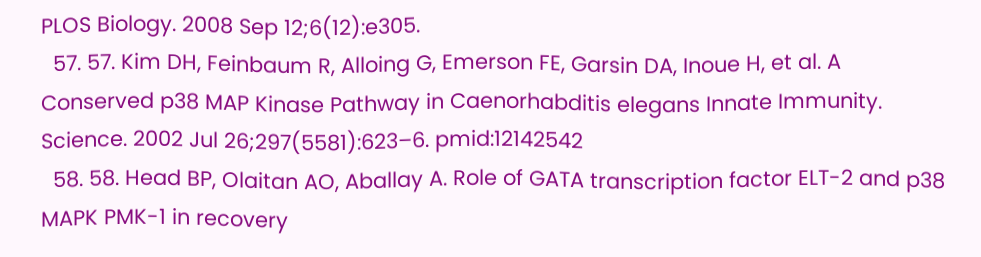PLOS Biology. 2008 Sep 12;6(12):e305.
  57. 57. Kim DH, Feinbaum R, Alloing G, Emerson FE, Garsin DA, Inoue H, et al. A Conserved p38 MAP Kinase Pathway in Caenorhabditis elegans Innate Immunity. Science. 2002 Jul 26;297(5581):623–6. pmid:12142542
  58. 58. Head BP, Olaitan AO, Aballay A. Role of GATA transcription factor ELT-2 and p38 MAPK PMK-1 in recovery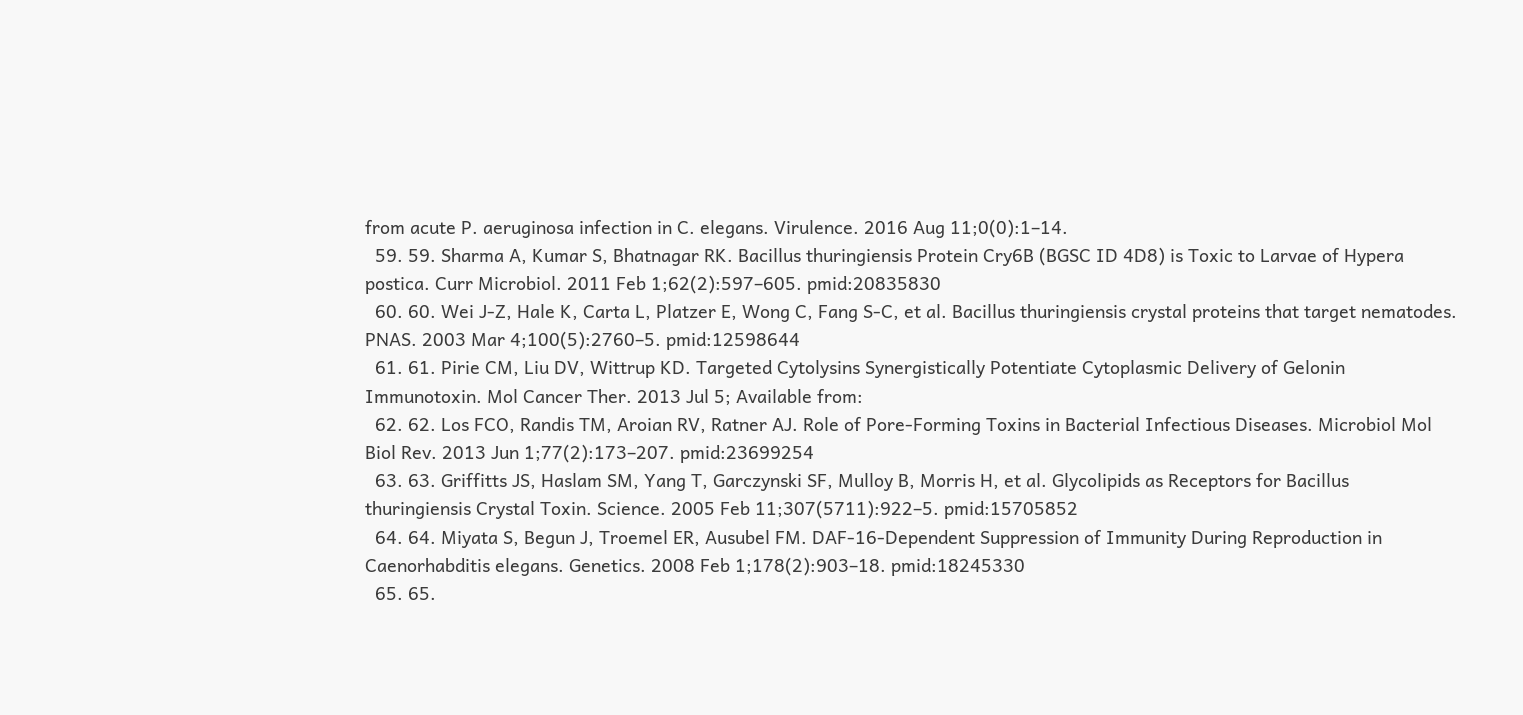from acute P. aeruginosa infection in C. elegans. Virulence. 2016 Aug 11;0(0):1–14.
  59. 59. Sharma A, Kumar S, Bhatnagar RK. Bacillus thuringiensis Protein Cry6B (BGSC ID 4D8) is Toxic to Larvae of Hypera postica. Curr Microbiol. 2011 Feb 1;62(2):597–605. pmid:20835830
  60. 60. Wei J-Z, Hale K, Carta L, Platzer E, Wong C, Fang S-C, et al. Bacillus thuringiensis crystal proteins that target nematodes. PNAS. 2003 Mar 4;100(5):2760–5. pmid:12598644
  61. 61. Pirie CM, Liu DV, Wittrup KD. Targeted Cytolysins Synergistically Potentiate Cytoplasmic Delivery of Gelonin Immunotoxin. Mol Cancer Ther. 2013 Jul 5; Available from:
  62. 62. Los FCO, Randis TM, Aroian RV, Ratner AJ. Role of Pore-Forming Toxins in Bacterial Infectious Diseases. Microbiol Mol Biol Rev. 2013 Jun 1;77(2):173–207. pmid:23699254
  63. 63. Griffitts JS, Haslam SM, Yang T, Garczynski SF, Mulloy B, Morris H, et al. Glycolipids as Receptors for Bacillus thuringiensis Crystal Toxin. Science. 2005 Feb 11;307(5711):922–5. pmid:15705852
  64. 64. Miyata S, Begun J, Troemel ER, Ausubel FM. DAF-16-Dependent Suppression of Immunity During Reproduction in Caenorhabditis elegans. Genetics. 2008 Feb 1;178(2):903–18. pmid:18245330
  65. 65.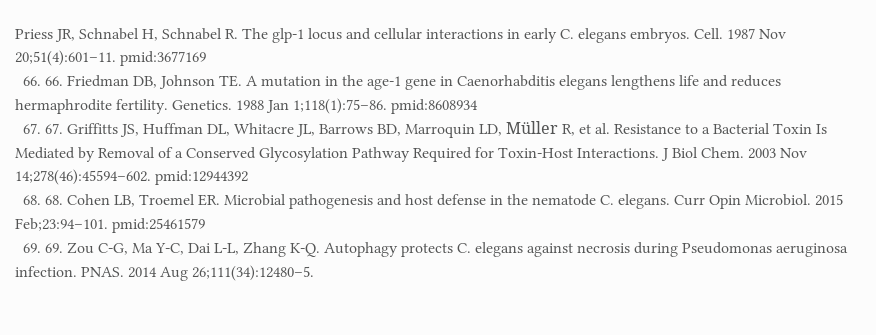Priess JR, Schnabel H, Schnabel R. The glp-1 locus and cellular interactions in early C. elegans embryos. Cell. 1987 Nov 20;51(4):601–11. pmid:3677169
  66. 66. Friedman DB, Johnson TE. A mutation in the age-1 gene in Caenorhabditis elegans lengthens life and reduces hermaphrodite fertility. Genetics. 1988 Jan 1;118(1):75–86. pmid:8608934
  67. 67. Griffitts JS, Huffman DL, Whitacre JL, Barrows BD, Marroquin LD, Müller R, et al. Resistance to a Bacterial Toxin Is Mediated by Removal of a Conserved Glycosylation Pathway Required for Toxin-Host Interactions. J Biol Chem. 2003 Nov 14;278(46):45594–602. pmid:12944392
  68. 68. Cohen LB, Troemel ER. Microbial pathogenesis and host defense in the nematode C. elegans. Curr Opin Microbiol. 2015 Feb;23:94–101. pmid:25461579
  69. 69. Zou C-G, Ma Y-C, Dai L-L, Zhang K-Q. Autophagy protects C. elegans against necrosis during Pseudomonas aeruginosa infection. PNAS. 2014 Aug 26;111(34):12480–5.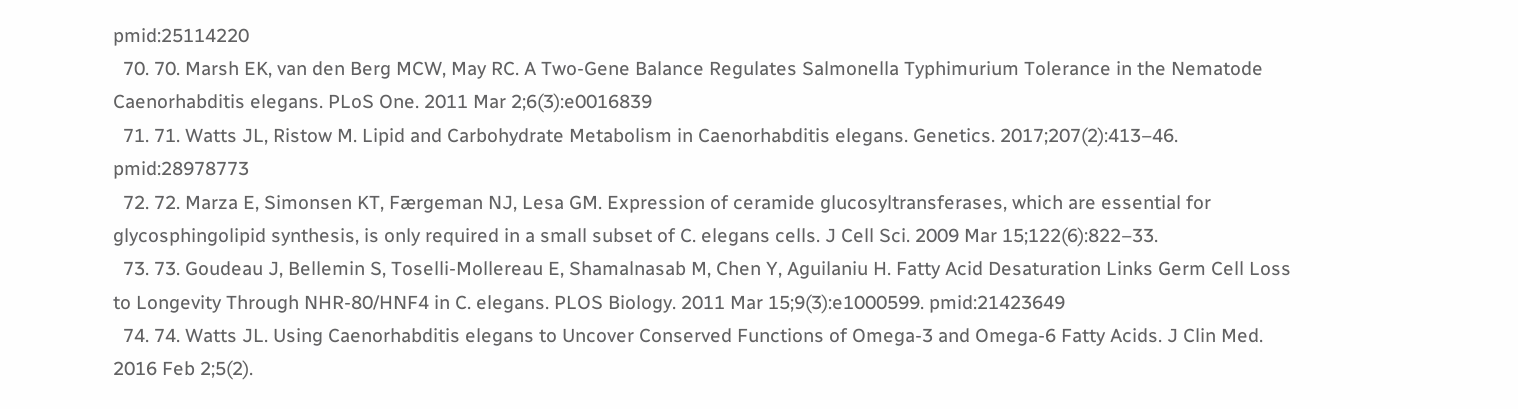pmid:25114220
  70. 70. Marsh EK, van den Berg MCW, May RC. A Two-Gene Balance Regulates Salmonella Typhimurium Tolerance in the Nematode Caenorhabditis elegans. PLoS One. 2011 Mar 2;6(3):e0016839
  71. 71. Watts JL, Ristow M. Lipid and Carbohydrate Metabolism in Caenorhabditis elegans. Genetics. 2017;207(2):413–46. pmid:28978773
  72. 72. Marza E, Simonsen KT, Færgeman NJ, Lesa GM. Expression of ceramide glucosyltransferases, which are essential for glycosphingolipid synthesis, is only required in a small subset of C. elegans cells. J Cell Sci. 2009 Mar 15;122(6):822–33.
  73. 73. Goudeau J, Bellemin S, Toselli-Mollereau E, Shamalnasab M, Chen Y, Aguilaniu H. Fatty Acid Desaturation Links Germ Cell Loss to Longevity Through NHR-80/HNF4 in C. elegans. PLOS Biology. 2011 Mar 15;9(3):e1000599. pmid:21423649
  74. 74. Watts JL. Using Caenorhabditis elegans to Uncover Conserved Functions of Omega-3 and Omega-6 Fatty Acids. J Clin Med. 2016 Feb 2;5(2).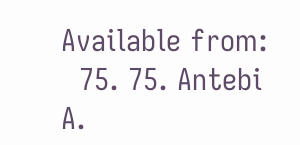Available from:
  75. 75. Antebi A.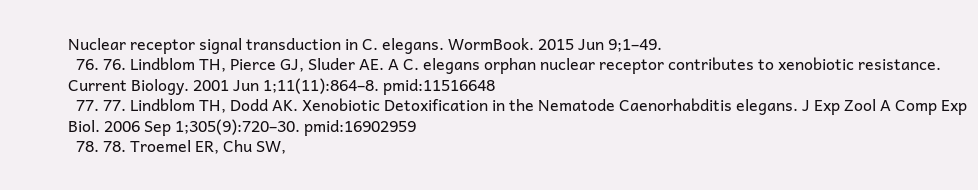Nuclear receptor signal transduction in C. elegans. WormBook. 2015 Jun 9;1–49.
  76. 76. Lindblom TH, Pierce GJ, Sluder AE. A C. elegans orphan nuclear receptor contributes to xenobiotic resistance. Current Biology. 2001 Jun 1;11(11):864–8. pmid:11516648
  77. 77. Lindblom TH, Dodd AK. Xenobiotic Detoxification in the Nematode Caenorhabditis elegans. J Exp Zool A Comp Exp Biol. 2006 Sep 1;305(9):720–30. pmid:16902959
  78. 78. Troemel ER, Chu SW,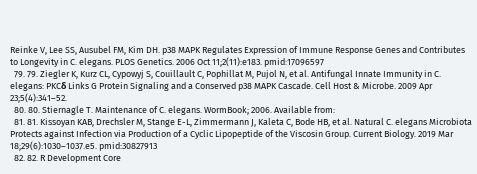Reinke V, Lee SS, Ausubel FM, Kim DH. p38 MAPK Regulates Expression of Immune Response Genes and Contributes to Longevity in C. elegans. PLOS Genetics. 2006 Oct 11;2(11):e183. pmid:17096597
  79. 79. Ziegler K, Kurz CL, Cypowyj S, Couillault C, Pophillat M, Pujol N, et al. Antifungal Innate Immunity in C. elegans: PKCδ Links G Protein Signaling and a Conserved p38 MAPK Cascade. Cell Host & Microbe. 2009 Apr 23;5(4):341–52.
  80. 80. Stiernagle T. Maintenance of C. elegans. WormBook; 2006. Available from:
  81. 81. Kissoyan KAB, Drechsler M, Stange E-L, Zimmermann J, Kaleta C, Bode HB, et al. Natural C. elegans Microbiota Protects against Infection via Production of a Cyclic Lipopeptide of the Viscosin Group. Current Biology. 2019 Mar 18;29(6):1030–1037.e5. pmid:30827913
  82. 82. R Development Core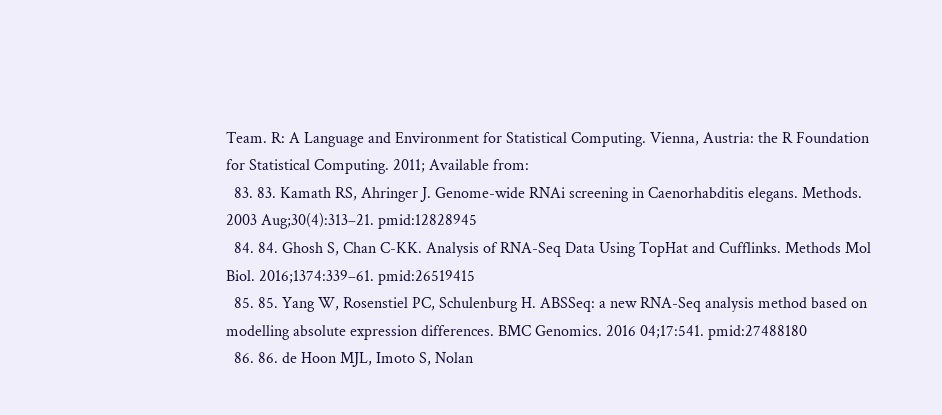Team. R: A Language and Environment for Statistical Computing. Vienna, Austria: the R Foundation for Statistical Computing. 2011; Available from:
  83. 83. Kamath RS, Ahringer J. Genome-wide RNAi screening in Caenorhabditis elegans. Methods. 2003 Aug;30(4):313–21. pmid:12828945
  84. 84. Ghosh S, Chan C-KK. Analysis of RNA-Seq Data Using TopHat and Cufflinks. Methods Mol Biol. 2016;1374:339–61. pmid:26519415
  85. 85. Yang W, Rosenstiel PC, Schulenburg H. ABSSeq: a new RNA-Seq analysis method based on modelling absolute expression differences. BMC Genomics. 2016 04;17:541. pmid:27488180
  86. 86. de Hoon MJL, Imoto S, Nolan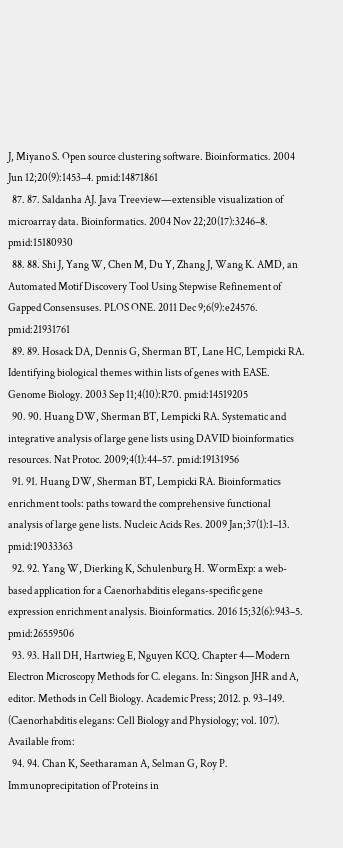J, Miyano S. Open source clustering software. Bioinformatics. 2004 Jun 12;20(9):1453–4. pmid:14871861
  87. 87. Saldanha AJ. Java Treeview—extensible visualization of microarray data. Bioinformatics. 2004 Nov 22;20(17):3246–8. pmid:15180930
  88. 88. Shi J, Yang W, Chen M, Du Y, Zhang J, Wang K. AMD, an Automated Motif Discovery Tool Using Stepwise Refinement of Gapped Consensuses. PLOS ONE. 2011 Dec 9;6(9):e24576. pmid:21931761
  89. 89. Hosack DA, Dennis G, Sherman BT, Lane HC, Lempicki RA. Identifying biological themes within lists of genes with EASE. Genome Biology. 2003 Sep 11;4(10):R70. pmid:14519205
  90. 90. Huang DW, Sherman BT, Lempicki RA. Systematic and integrative analysis of large gene lists using DAVID bioinformatics resources. Nat Protoc. 2009;4(1):44–57. pmid:19131956
  91. 91. Huang DW, Sherman BT, Lempicki RA. Bioinformatics enrichment tools: paths toward the comprehensive functional analysis of large gene lists. Nucleic Acids Res. 2009 Jan;37(1):1–13. pmid:19033363
  92. 92. Yang W, Dierking K, Schulenburg H. WormExp: a web-based application for a Caenorhabditis elegans-specific gene expression enrichment analysis. Bioinformatics. 2016 15;32(6):943–5. pmid:26559506
  93. 93. Hall DH, Hartwieg E, Nguyen KCQ. Chapter 4—Modern Electron Microscopy Methods for C. elegans. In: Singson JHR and A, editor. Methods in Cell Biology. Academic Press; 2012. p. 93–149. (Caenorhabditis elegans: Cell Biology and Physiology; vol. 107). Available from:
  94. 94. Chan K, Seetharaman A, Selman G, Roy P. Immunoprecipitation of Proteins in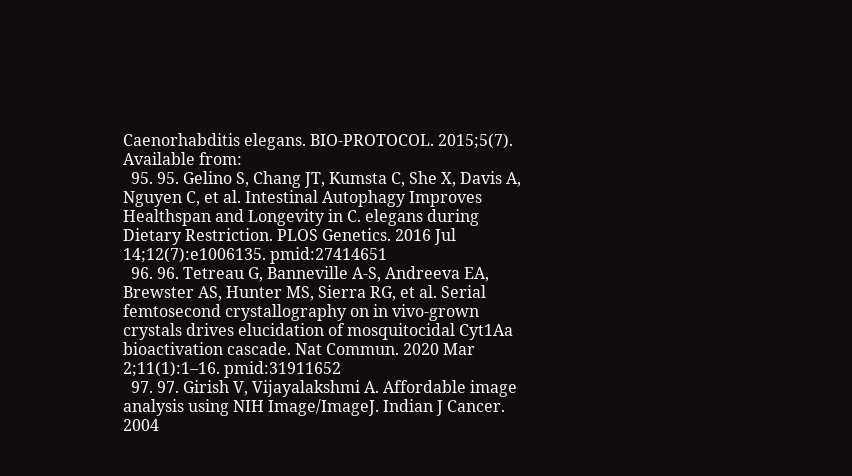Caenorhabditis elegans. BIO-PROTOCOL. 2015;5(7). Available from:
  95. 95. Gelino S, Chang JT, Kumsta C, She X, Davis A, Nguyen C, et al. Intestinal Autophagy Improves Healthspan and Longevity in C. elegans during Dietary Restriction. PLOS Genetics. 2016 Jul 14;12(7):e1006135. pmid:27414651
  96. 96. Tetreau G, Banneville A-S, Andreeva EA, Brewster AS, Hunter MS, Sierra RG, et al. Serial femtosecond crystallography on in vivo-grown crystals drives elucidation of mosquitocidal Cyt1Aa bioactivation cascade. Nat Commun. 2020 Mar 2;11(1):1–16. pmid:31911652
  97. 97. Girish V, Vijayalakshmi A. Affordable image analysis using NIH Image/ImageJ. Indian J Cancer. 2004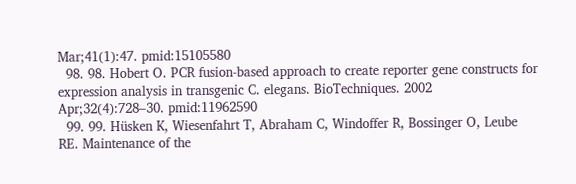Mar;41(1):47. pmid:15105580
  98. 98. Hobert O. PCR fusion-based approach to create reporter gene constructs for expression analysis in transgenic C. elegans. BioTechniques. 2002 Apr;32(4):728–30. pmid:11962590
  99. 99. Hüsken K, Wiesenfahrt T, Abraham C, Windoffer R, Bossinger O, Leube RE. Maintenance of the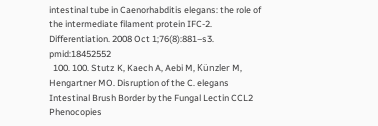intestinal tube in Caenorhabditis elegans: the role of the intermediate filament protein IFC-2. Differentiation. 2008 Oct 1;76(8):881–s3. pmid:18452552
  100. 100. Stutz K, Kaech A, Aebi M, Künzler M, Hengartner MO. Disruption of the C. elegans Intestinal Brush Border by the Fungal Lectin CCL2 Phenocopies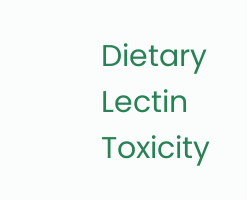Dietary Lectin Toxicity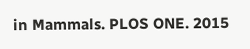in Mammals. PLOS ONE. 2015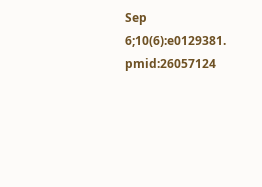Sep 6;10(6):e0129381. pmid:26057124